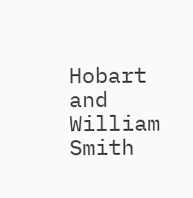Hobart and William Smith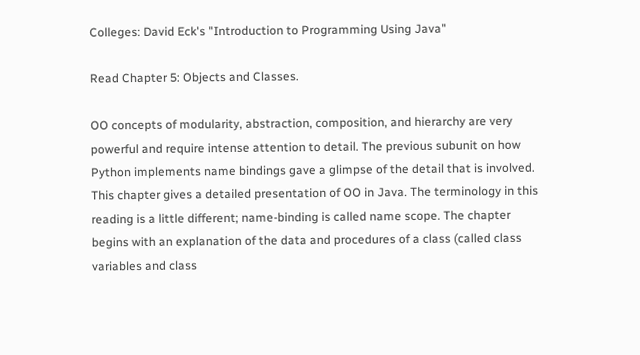Colleges: David Eck's "Introduction to Programming Using Java"

Read Chapter 5: Objects and Classes.

OO concepts of modularity, abstraction, composition, and hierarchy are very powerful and require intense attention to detail. The previous subunit on how Python implements name bindings gave a glimpse of the detail that is involved. This chapter gives a detailed presentation of OO in Java. The terminology in this reading is a little different; name-binding is called name scope. The chapter begins with an explanation of the data and procedures of a class (called class variables and class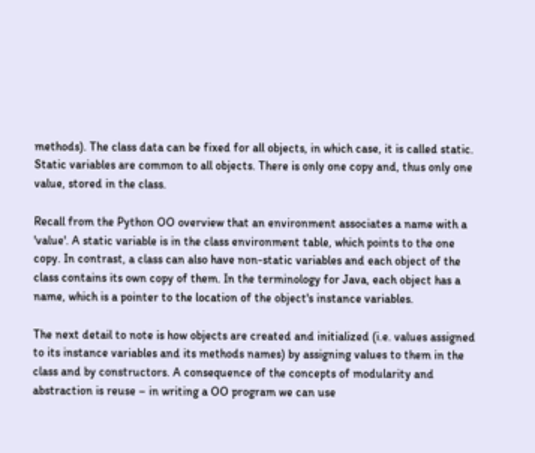methods). The class data can be fixed for all objects, in which case, it is called static. Static variables are common to all objects. There is only one copy and, thus only one value, stored in the class.

Recall from the Python OO overview that an environment associates a name with a 'value'. A static variable is in the class environment table, which points to the one copy. In contrast, a class can also have non-static variables and each object of the class contains its own copy of them. In the terminology for Java, each object has a name, which is a pointer to the location of the object's instance variables.

The next detail to note is how objects are created and initialized (i.e. values assigned to its instance variables and its methods names) by assigning values to them in the class and by constructors. A consequence of the concepts of modularity and abstraction is reuse – in writing a OO program we can use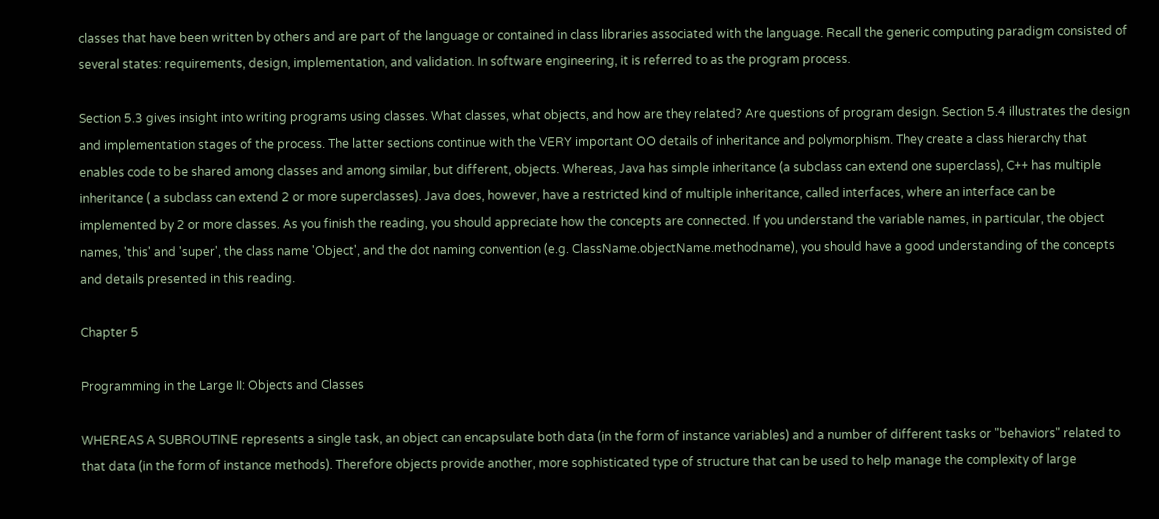classes that have been written by others and are part of the language or contained in class libraries associated with the language. Recall the generic computing paradigm consisted of several states: requirements, design, implementation, and validation. In software engineering, it is referred to as the program process.

Section 5.3 gives insight into writing programs using classes. What classes, what objects, and how are they related? Are questions of program design. Section 5.4 illustrates the design and implementation stages of the process. The latter sections continue with the VERY important OO details of inheritance and polymorphism. They create a class hierarchy that enables code to be shared among classes and among similar, but different, objects. Whereas, Java has simple inheritance (a subclass can extend one superclass), C++ has multiple inheritance ( a subclass can extend 2 or more superclasses). Java does, however, have a restricted kind of multiple inheritance, called interfaces, where an interface can be implemented by 2 or more classes. As you finish the reading, you should appreciate how the concepts are connected. If you understand the variable names, in particular, the object names, 'this' and 'super', the class name 'Object', and the dot naming convention (e.g. ClassName.objectName.methodname), you should have a good understanding of the concepts and details presented in this reading.

Chapter 5

Programming in the Large II: Objects and Classes

WHEREAS A SUBROUTINE represents a single task, an object can encapsulate both data (in the form of instance variables) and a number of different tasks or "behaviors" related to that data (in the form of instance methods). Therefore objects provide another, more sophisticated type of structure that can be used to help manage the complexity of large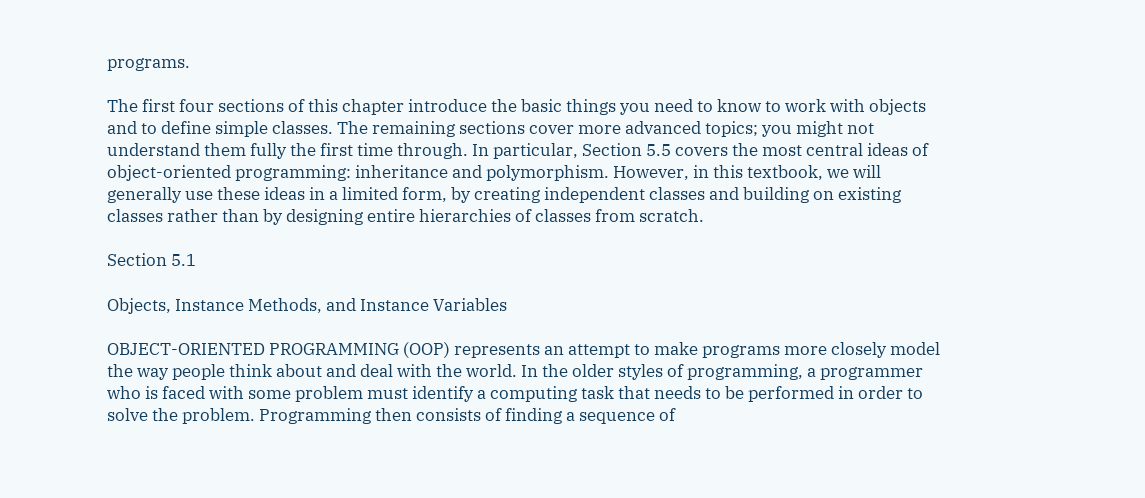programs.

The first four sections of this chapter introduce the basic things you need to know to work with objects and to define simple classes. The remaining sections cover more advanced topics; you might not understand them fully the first time through. In particular, Section 5.5 covers the most central ideas of object-oriented programming: inheritance and polymorphism. However, in this textbook, we will generally use these ideas in a limited form, by creating independent classes and building on existing classes rather than by designing entire hierarchies of classes from scratch.

Section 5.1

Objects, Instance Methods, and Instance Variables

OBJECT-ORIENTED PROGRAMMING (OOP) represents an attempt to make programs more closely model the way people think about and deal with the world. In the older styles of programming, a programmer who is faced with some problem must identify a computing task that needs to be performed in order to solve the problem. Programming then consists of finding a sequence of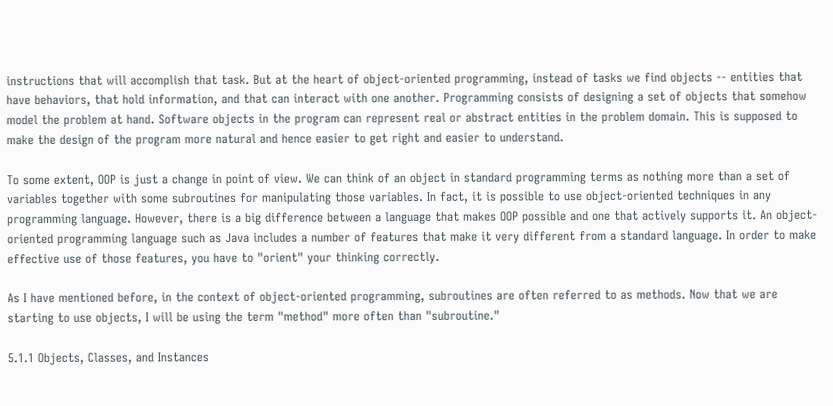instructions that will accomplish that task. But at the heart of object-oriented programming, instead of tasks we find objects -- entities that have behaviors, that hold information, and that can interact with one another. Programming consists of designing a set of objects that somehow model the problem at hand. Software objects in the program can represent real or abstract entities in the problem domain. This is supposed to make the design of the program more natural and hence easier to get right and easier to understand.

To some extent, OOP is just a change in point of view. We can think of an object in standard programming terms as nothing more than a set of variables together with some subroutines for manipulating those variables. In fact, it is possible to use object-oriented techniques in any programming language. However, there is a big difference between a language that makes OOP possible and one that actively supports it. An object-oriented programming language such as Java includes a number of features that make it very different from a standard language. In order to make effective use of those features, you have to "orient" your thinking correctly.

As I have mentioned before, in the context of object-oriented programming, subroutines are often referred to as methods. Now that we are starting to use objects, I will be using the term "method" more often than "subroutine."

5.1.1 Objects, Classes, and Instances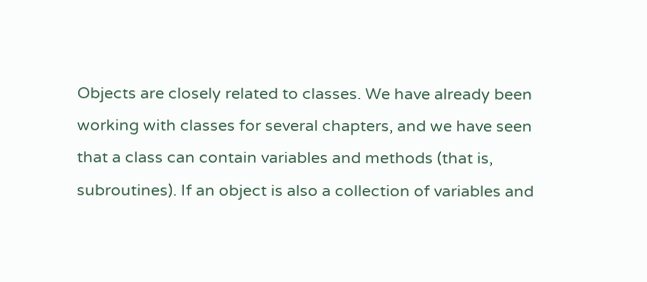Objects are closely related to classes. We have already been working with classes for several chapters, and we have seen that a class can contain variables and methods (that is, subroutines). If an object is also a collection of variables and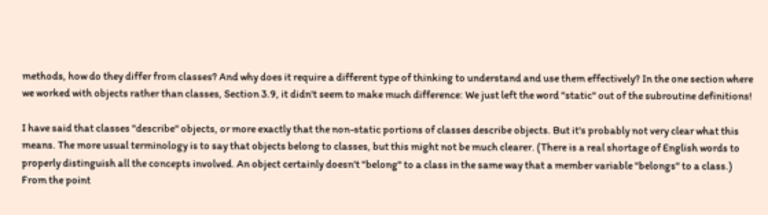methods, how do they differ from classes? And why does it require a different type of thinking to understand and use them effectively? In the one section where we worked with objects rather than classes, Section 3.9, it didn't seem to make much difference: We just left the word "static" out of the subroutine definitions!

I have said that classes "describe" objects, or more exactly that the non-static portions of classes describe objects. But it's probably not very clear what this means. The more usual terminology is to say that objects belong to classes, but this might not be much clearer. (There is a real shortage of English words to properly distinguish all the concepts involved. An object certainly doesn't "belong" to a class in the same way that a member variable "belongs" to a class.) From the point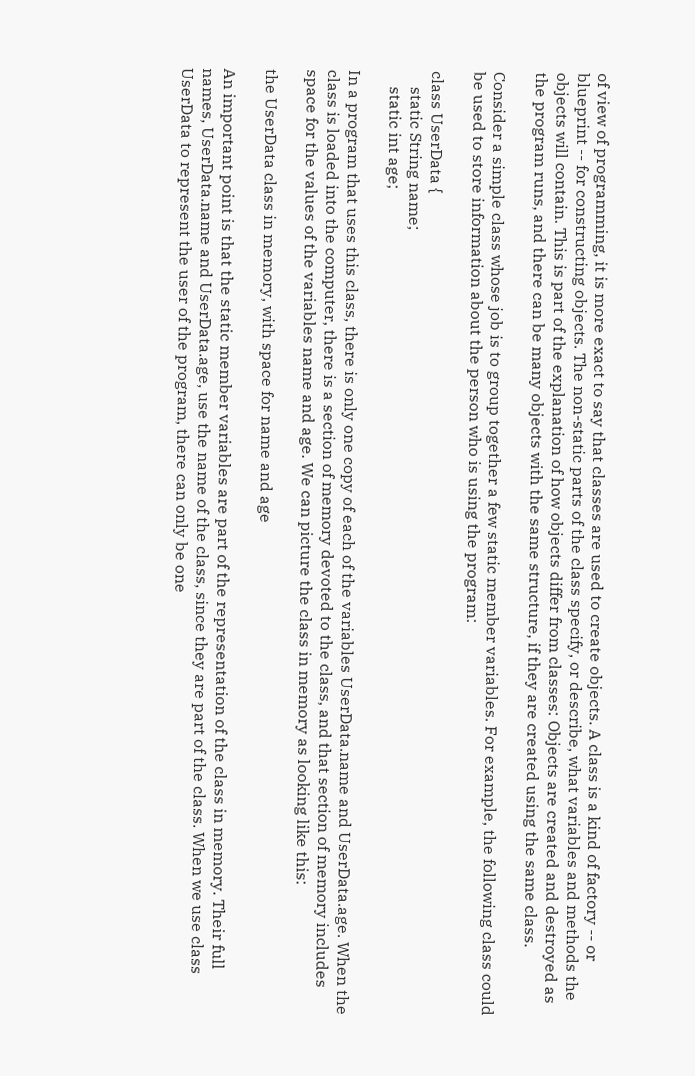of view of programming, it is more exact to say that classes are used to create objects. A class is a kind of factory -- or blueprint -- for constructing objects. The non-static parts of the class specify, or describe, what variables and methods the objects will contain. This is part of the explanation of how objects differ from classes: Objects are created and destroyed as the program runs, and there can be many objects with the same structure, if they are created using the same class.

Consider a simple class whose job is to group together a few static member variables. For example, the following class could be used to store information about the person who is using the program:

class UserData {
    static String name;
    static int age;

In a program that uses this class, there is only one copy of each of the variables UserData.name and UserData.age. When the class is loaded into the computer, there is a section of memory devoted to the class, and that section of memory includes space for the values of the variables name and age. We can picture the class in memory as looking like this:

the UserData class in memory, with space for name and age

An important point is that the static member variables are part of the representation of the class in memory. Their full names, UserData.name and UserData.age, use the name of the class, since they are part of the class. When we use class UserData to represent the user of the program, there can only be one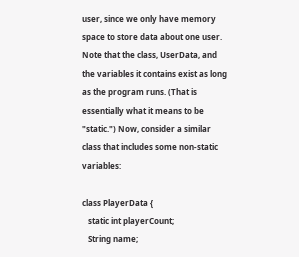user, since we only have memory space to store data about one user. Note that the class, UserData, and the variables it contains exist as long as the program runs. (That is essentially what it means to be "static.") Now, consider a similar class that includes some non-static variables:

class PlayerData {
   static int playerCount;
   String name;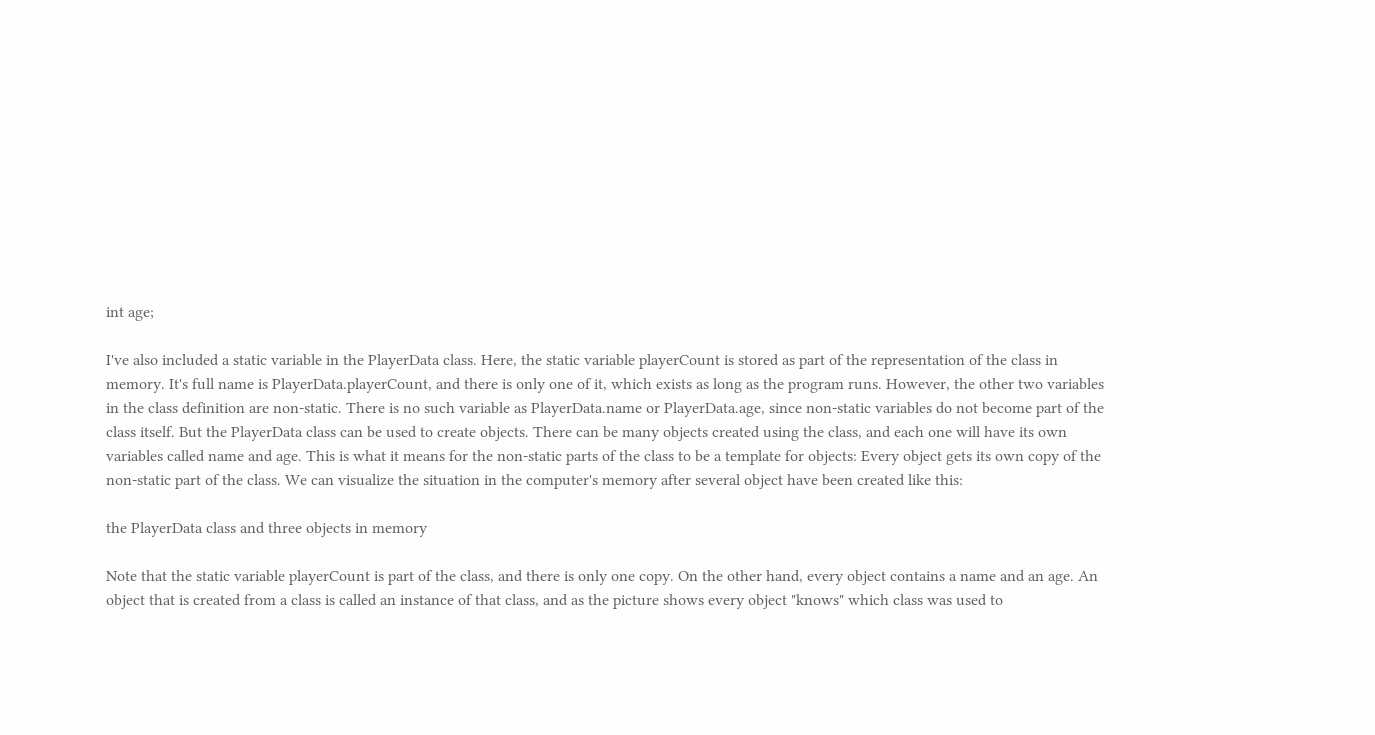int age;

I've also included a static variable in the PlayerData class. Here, the static variable playerCount is stored as part of the representation of the class in memory. It's full name is PlayerData.playerCount, and there is only one of it, which exists as long as the program runs. However, the other two variables in the class definition are non-static. There is no such variable as PlayerData.name or PlayerData.age, since non-static variables do not become part of the class itself. But the PlayerData class can be used to create objects. There can be many objects created using the class, and each one will have its own variables called name and age. This is what it means for the non-static parts of the class to be a template for objects: Every object gets its own copy of the non-static part of the class. We can visualize the situation in the computer's memory after several object have been created like this:

the PlayerData class and three objects in memory

Note that the static variable playerCount is part of the class, and there is only one copy. On the other hand, every object contains a name and an age. An object that is created from a class is called an instance of that class, and as the picture shows every object "knows" which class was used to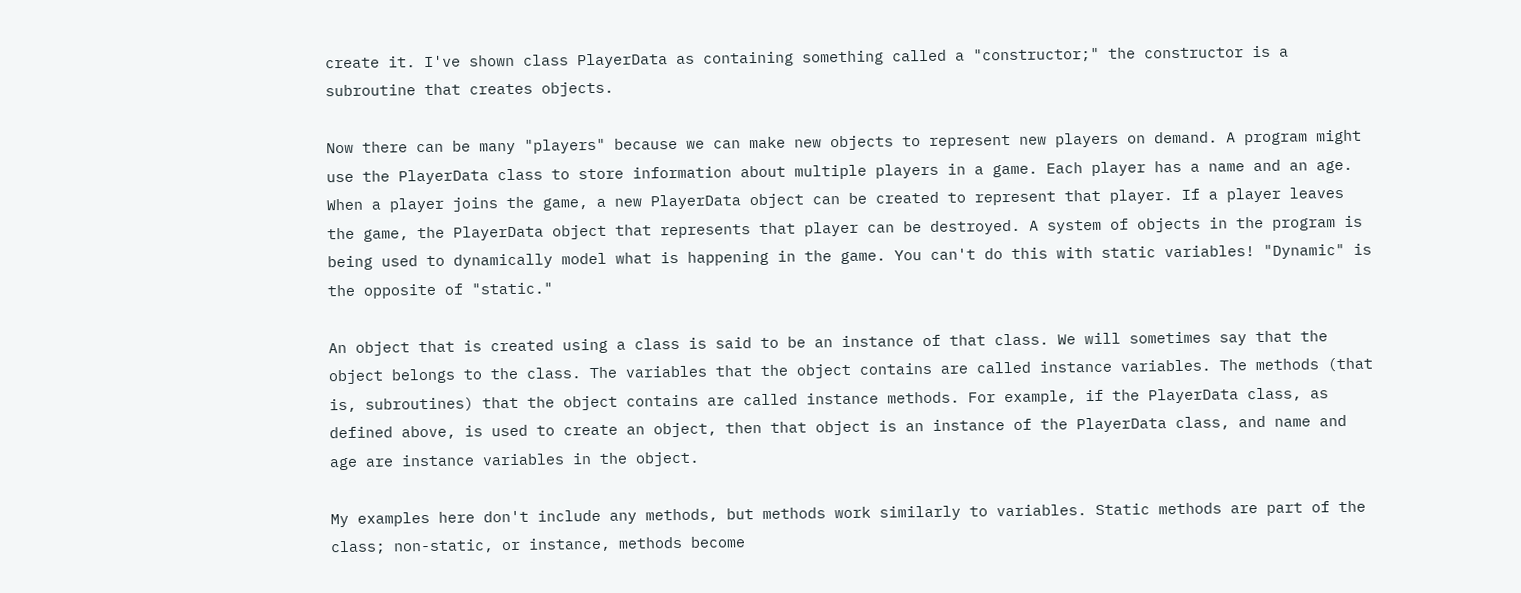create it. I've shown class PlayerData as containing something called a "constructor;" the constructor is a subroutine that creates objects.

Now there can be many "players" because we can make new objects to represent new players on demand. A program might use the PlayerData class to store information about multiple players in a game. Each player has a name and an age. When a player joins the game, a new PlayerData object can be created to represent that player. If a player leaves the game, the PlayerData object that represents that player can be destroyed. A system of objects in the program is being used to dynamically model what is happening in the game. You can't do this with static variables! "Dynamic" is the opposite of "static."

An object that is created using a class is said to be an instance of that class. We will sometimes say that the object belongs to the class. The variables that the object contains are called instance variables. The methods (that is, subroutines) that the object contains are called instance methods. For example, if the PlayerData class, as defined above, is used to create an object, then that object is an instance of the PlayerData class, and name and age are instance variables in the object.

My examples here don't include any methods, but methods work similarly to variables. Static methods are part of the class; non-static, or instance, methods become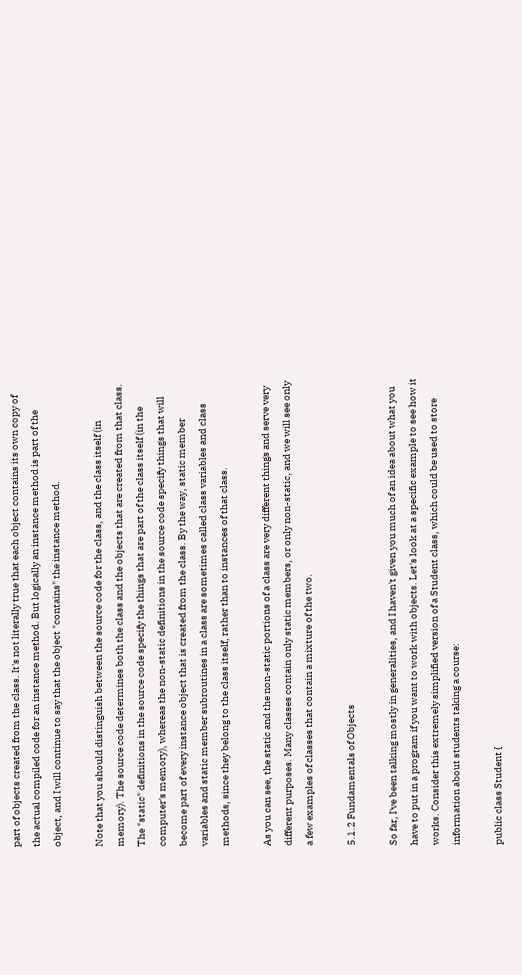part of objects created from the class. It's not literally true that each object contains its own copy of the actual compiled code for an instance method. But logically an instance method is part of the object, and I will continue to say that the object "contains" the instance method.

Note that you should distinguish between the source code for the class, and the class itself (in memory). The source code determines both the class and the objects that are created from that class. The "static" definitions in the source code specify the things that are part of the class itself (in the computer's memory), whereas the non-static definitions in the source code specify things that will become part of every instance object that is created from the class. By the way, static member variables and static member subroutines in a class are sometimes called class variables and class methods, since they belong to the class itself, rather than to instances of that class.

As you can see, the static and the non-static portions of a class are very different things and serve very different purposes. Many classes contain only static members, or only non-static, and we will see only a few examples of classes that contain a mixture of the two.

5.1.2 Fundamentals of Objects

So far, I've been talking mostly in generalities, and I haven't given you much of an idea about what you have to put in a program if you want to work with objects. Let's look at a specific example to see how it works. Consider this extremely simplified version of a Student class, which could be used to store information about students taking a course:

public class Student {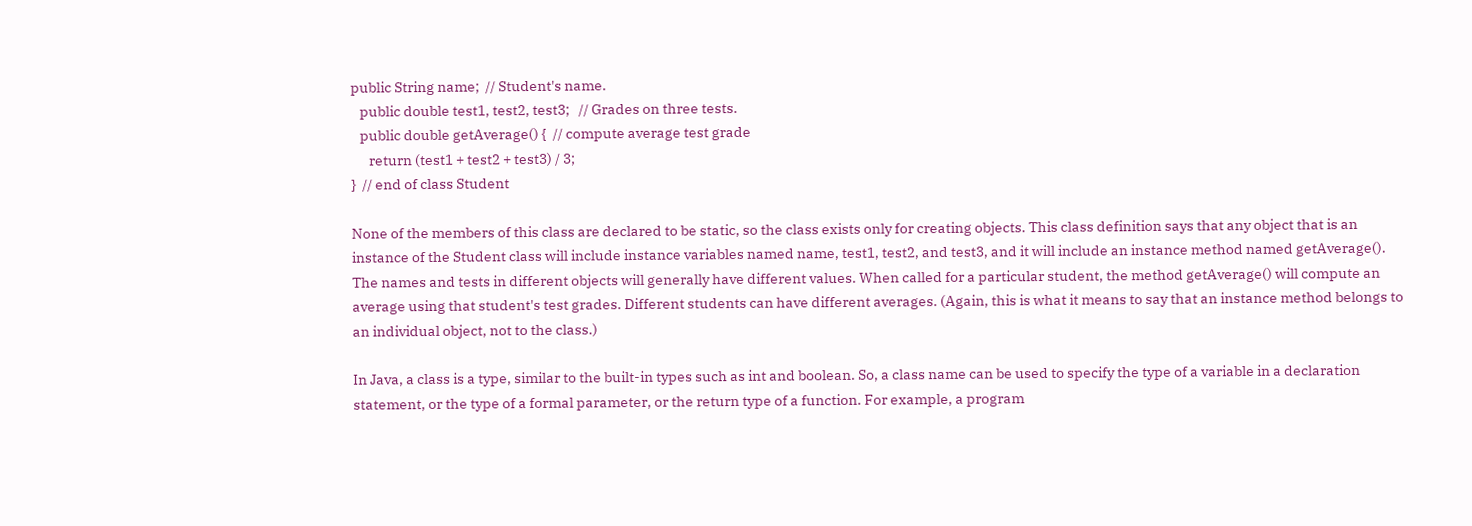public String name;  // Student's name.
   public double test1, test2, test3;   // Grades on three tests.
   public double getAverage() {  // compute average test grade
      return (test1 + test2 + test3) / 3;
}  // end of class Student

None of the members of this class are declared to be static, so the class exists only for creating objects. This class definition says that any object that is an instance of the Student class will include instance variables named name, test1, test2, and test3, and it will include an instance method named getAverage(). The names and tests in different objects will generally have different values. When called for a particular student, the method getAverage() will compute an average using that student's test grades. Different students can have different averages. (Again, this is what it means to say that an instance method belongs to an individual object, not to the class.)

In Java, a class is a type, similar to the built-in types such as int and boolean. So, a class name can be used to specify the type of a variable in a declaration statement, or the type of a formal parameter, or the return type of a function. For example, a program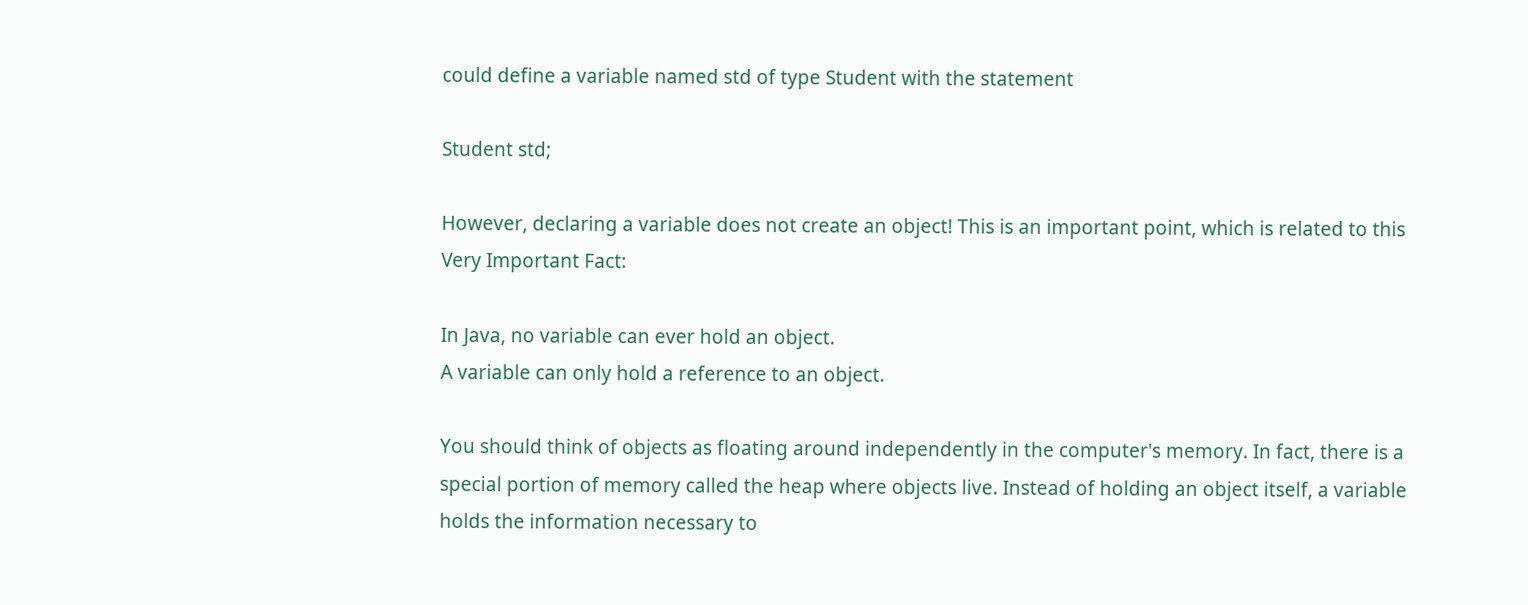could define a variable named std of type Student with the statement

Student std;

However, declaring a variable does not create an object! This is an important point, which is related to this Very Important Fact:

In Java, no variable can ever hold an object.
A variable can only hold a reference to an object.

You should think of objects as floating around independently in the computer's memory. In fact, there is a special portion of memory called the heap where objects live. Instead of holding an object itself, a variable holds the information necessary to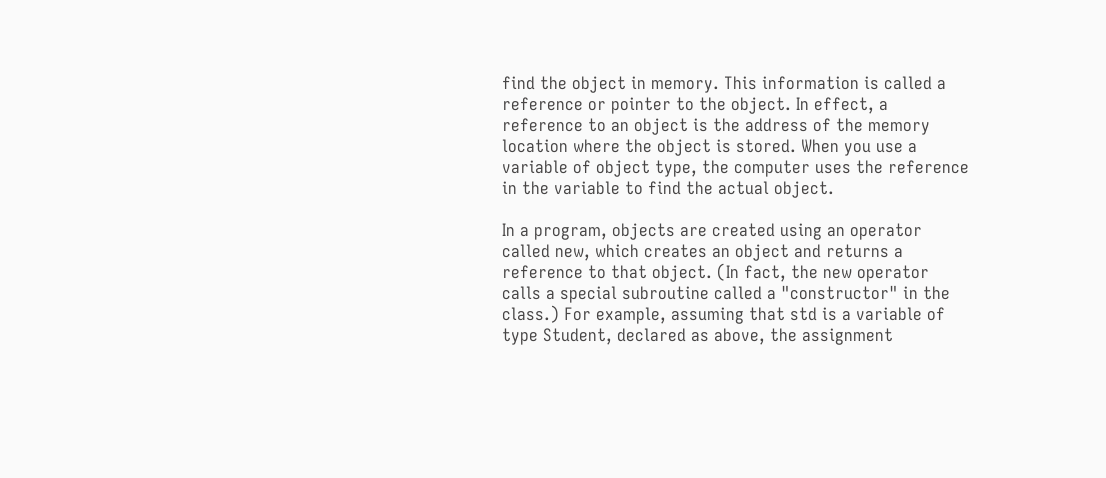find the object in memory. This information is called a reference or pointer to the object. In effect, a reference to an object is the address of the memory location where the object is stored. When you use a variable of object type, the computer uses the reference in the variable to find the actual object.

In a program, objects are created using an operator called new, which creates an object and returns a reference to that object. (In fact, the new operator calls a special subroutine called a "constructor" in the class.) For example, assuming that std is a variable of type Student, declared as above, the assignment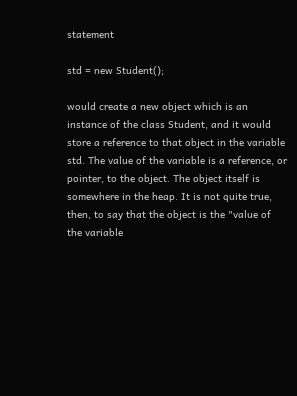statement

std = new Student();

would create a new object which is an instance of the class Student, and it would store a reference to that object in the variable std. The value of the variable is a reference, or pointer, to the object. The object itself is somewhere in the heap. It is not quite true, then, to say that the object is the "value of the variable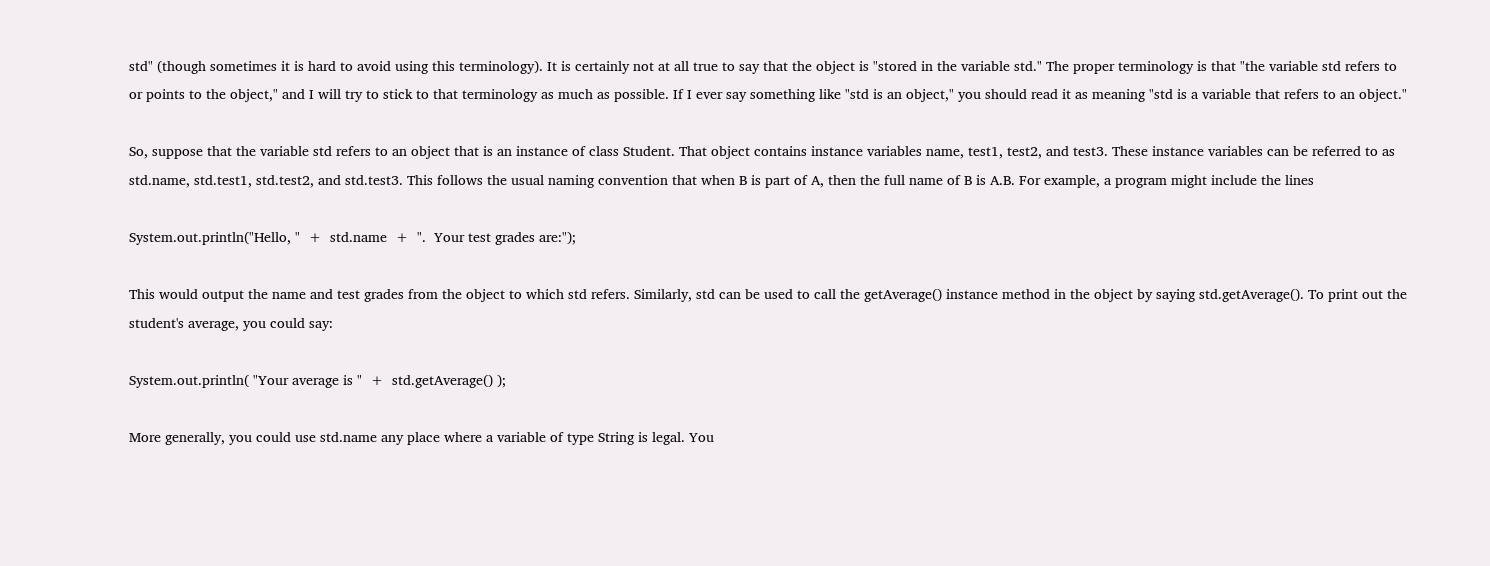std" (though sometimes it is hard to avoid using this terminology). It is certainly not at all true to say that the object is "stored in the variable std." The proper terminology is that "the variable std refers to or points to the object," and I will try to stick to that terminology as much as possible. If I ever say something like "std is an object," you should read it as meaning "std is a variable that refers to an object."

So, suppose that the variable std refers to an object that is an instance of class Student. That object contains instance variables name, test1, test2, and test3. These instance variables can be referred to as std.name, std.test1, std.test2, and std.test3. This follows the usual naming convention that when B is part of A, then the full name of B is A.B. For example, a program might include the lines

System.out.println("Hello, "  +  std.name  +  ".  Your test grades are:");

This would output the name and test grades from the object to which std refers. Similarly, std can be used to call the getAverage() instance method in the object by saying std.getAverage(). To print out the student's average, you could say:

System.out.println( "Your average is "  +  std.getAverage() );

More generally, you could use std.name any place where a variable of type String is legal. You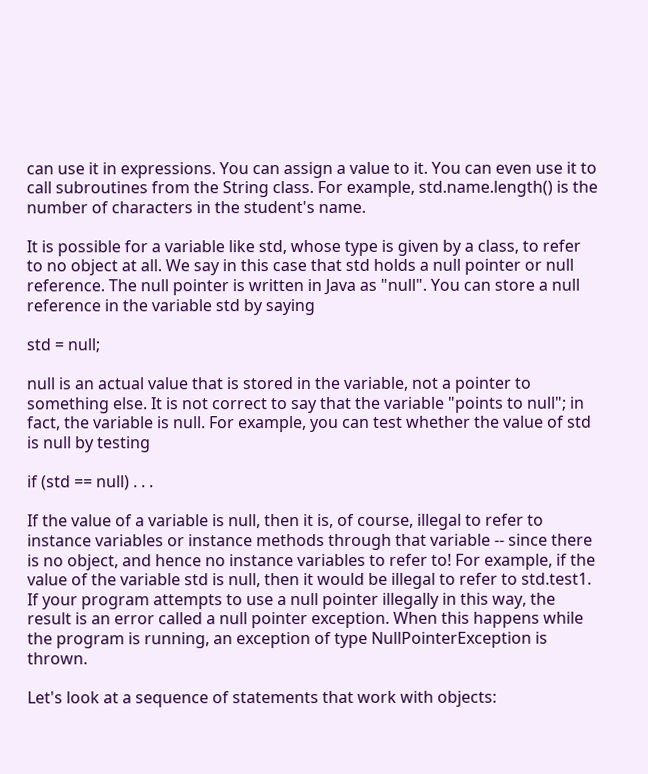can use it in expressions. You can assign a value to it. You can even use it to call subroutines from the String class. For example, std.name.length() is the number of characters in the student's name.

It is possible for a variable like std, whose type is given by a class, to refer to no object at all. We say in this case that std holds a null pointer or null reference. The null pointer is written in Java as "null". You can store a null reference in the variable std by saying

std = null;

null is an actual value that is stored in the variable, not a pointer to something else. It is not correct to say that the variable "points to null"; in fact, the variable is null. For example, you can test whether the value of std is null by testing

if (std == null) . . .

If the value of a variable is null, then it is, of course, illegal to refer to instance variables or instance methods through that variable -- since there is no object, and hence no instance variables to refer to! For example, if the value of the variable std is null, then it would be illegal to refer to std.test1. If your program attempts to use a null pointer illegally in this way, the result is an error called a null pointer exception. When this happens while the program is running, an exception of type NullPointerException is thrown.

Let's look at a sequence of statements that work with objects: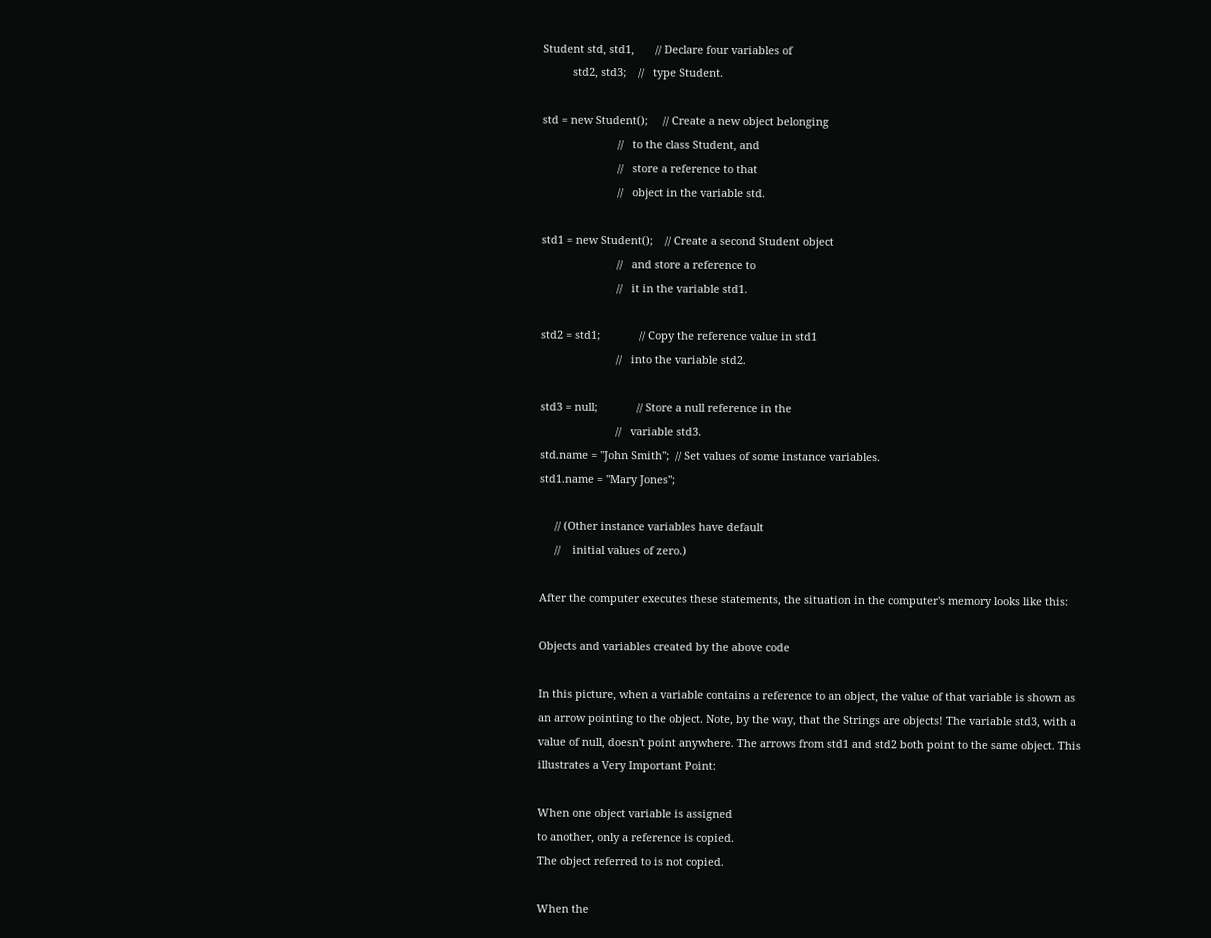Student std, std1,       // Declare four variables of
          std2, std3;    //   type Student.

std = new Student();     // Create a new object belonging
                         //   to the class Student, and
                         //   store a reference to that
                         //   object in the variable std.

std1 = new Student();    // Create a second Student object
                         //   and store a reference to
                         //   it in the variable std1.

std2 = std1;             // Copy the reference value in std1
                         //   into the variable std2.

std3 = null;             // Store a null reference in the
                         //   variable std3.
std.name = "John Smith";  // Set values of some instance variables.
std1.name = "Mary Jones";

     // (Other instance variables have default
     //    initial values of zero.)

After the computer executes these statements, the situation in the computer's memory looks like this:

Objects and variables created by the above code

In this picture, when a variable contains a reference to an object, the value of that variable is shown as an arrow pointing to the object. Note, by the way, that the Strings are objects! The variable std3, with a value of null, doesn't point anywhere. The arrows from std1 and std2 both point to the same object. This illustrates a Very Important Point:

When one object variable is assigned
to another, only a reference is copied.
The object referred to is not copied.

When the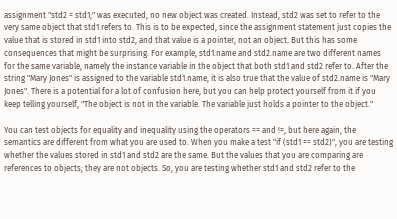assignment "std2 = std1;" was executed, no new object was created. Instead, std2 was set to refer to the very same object that std1 refers to. This is to be expected, since the assignment statement just copies the value that is stored in std1 into std2, and that value is a pointer, not an object. But this has some consequences that might be surprising. For example, std1.name and std2.name are two different names for the same variable, namely the instance variable in the object that both std1 and std2 refer to. After the string "Mary Jones" is assigned to the variable std1.name, it is also true that the value of std2.name is "Mary Jones". There is a potential for a lot of confusion here, but you can help protect yourself from it if you keep telling yourself, "The object is not in the variable. The variable just holds a pointer to the object."

You can test objects for equality and inequality using the operators == and !=, but here again, the semantics are different from what you are used to. When you make a test "if (std1 == std2)", you are testing whether the values stored in std1 and std2 are the same. But the values that you are comparing are references to objects; they are not objects. So, you are testing whether std1 and std2 refer to the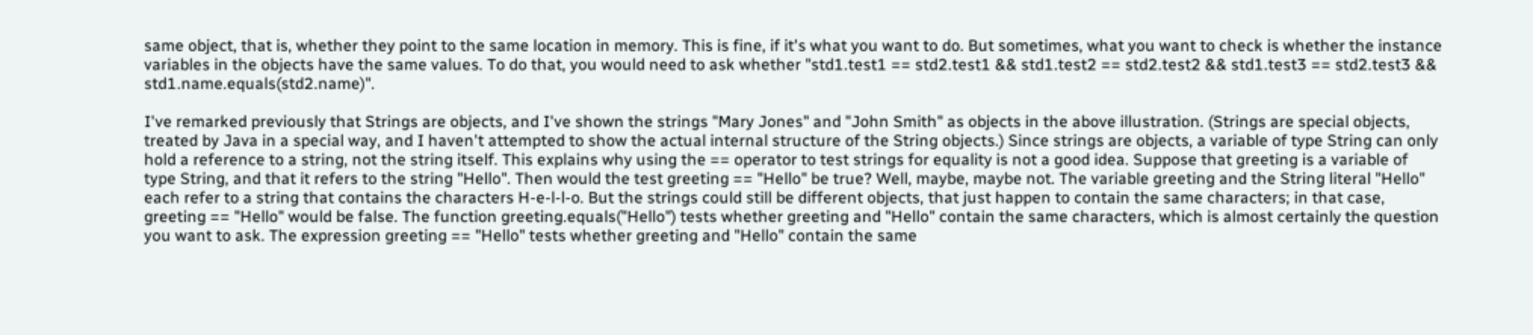same object, that is, whether they point to the same location in memory. This is fine, if it's what you want to do. But sometimes, what you want to check is whether the instance variables in the objects have the same values. To do that, you would need to ask whether "std1.test1 == std2.test1 && std1.test2 == std2.test2 && std1.test3 == std2.test3 && std1.name.equals(std2.name)".

I've remarked previously that Strings are objects, and I've shown the strings "Mary Jones" and "John Smith" as objects in the above illustration. (Strings are special objects, treated by Java in a special way, and I haven't attempted to show the actual internal structure of the String objects.) Since strings are objects, a variable of type String can only hold a reference to a string, not the string itself. This explains why using the == operator to test strings for equality is not a good idea. Suppose that greeting is a variable of type String, and that it refers to the string "Hello". Then would the test greeting == "Hello" be true? Well, maybe, maybe not. The variable greeting and the String literal "Hello" each refer to a string that contains the characters H-e-l-l-o. But the strings could still be different objects, that just happen to contain the same characters; in that case, greeting == "Hello" would be false. The function greeting.equals("Hello") tests whether greeting and "Hello" contain the same characters, which is almost certainly the question you want to ask. The expression greeting == "Hello" tests whether greeting and "Hello" contain the same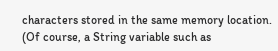characters stored in the same memory location. (Of course, a String variable such as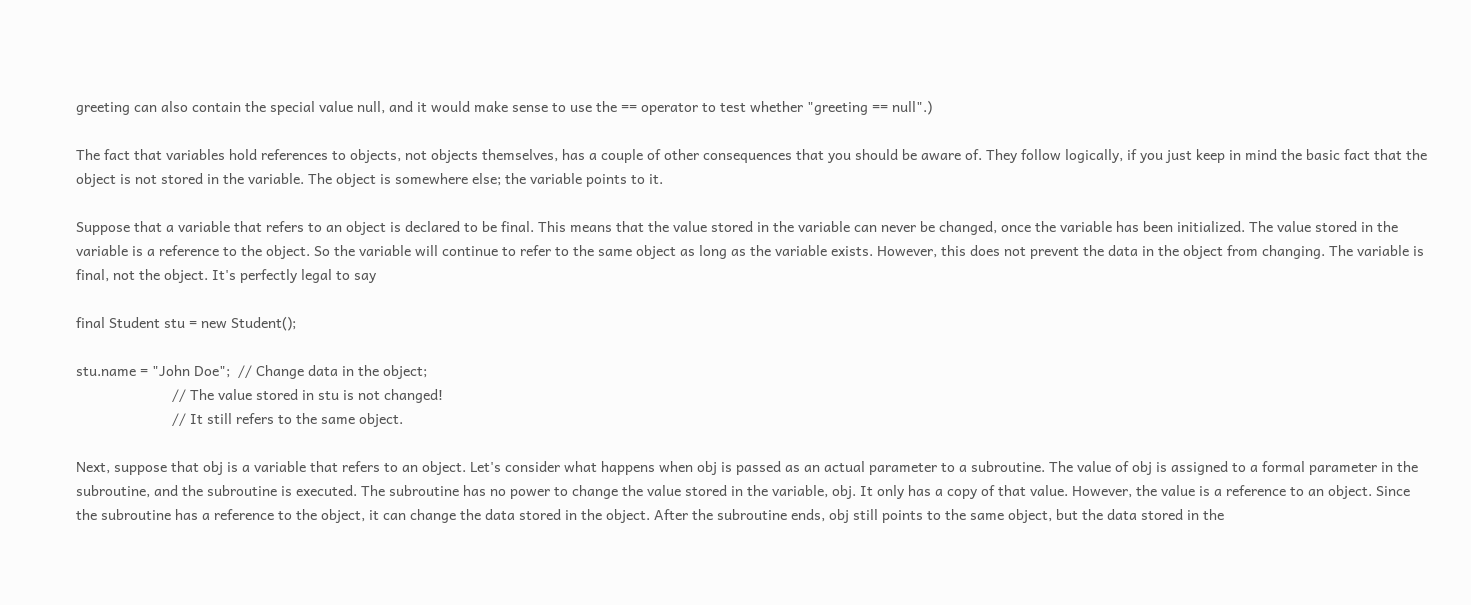greeting can also contain the special value null, and it would make sense to use the == operator to test whether "greeting == null".)

The fact that variables hold references to objects, not objects themselves, has a couple of other consequences that you should be aware of. They follow logically, if you just keep in mind the basic fact that the object is not stored in the variable. The object is somewhere else; the variable points to it.

Suppose that a variable that refers to an object is declared to be final. This means that the value stored in the variable can never be changed, once the variable has been initialized. The value stored in the variable is a reference to the object. So the variable will continue to refer to the same object as long as the variable exists. However, this does not prevent the data in the object from changing. The variable is final, not the object. It's perfectly legal to say

final Student stu = new Student();

stu.name = "John Doe";  // Change data in the object;
                        // The value stored in stu is not changed!
                        // It still refers to the same object.

Next, suppose that obj is a variable that refers to an object. Let's consider what happens when obj is passed as an actual parameter to a subroutine. The value of obj is assigned to a formal parameter in the subroutine, and the subroutine is executed. The subroutine has no power to change the value stored in the variable, obj. It only has a copy of that value. However, the value is a reference to an object. Since the subroutine has a reference to the object, it can change the data stored in the object. After the subroutine ends, obj still points to the same object, but the data stored in the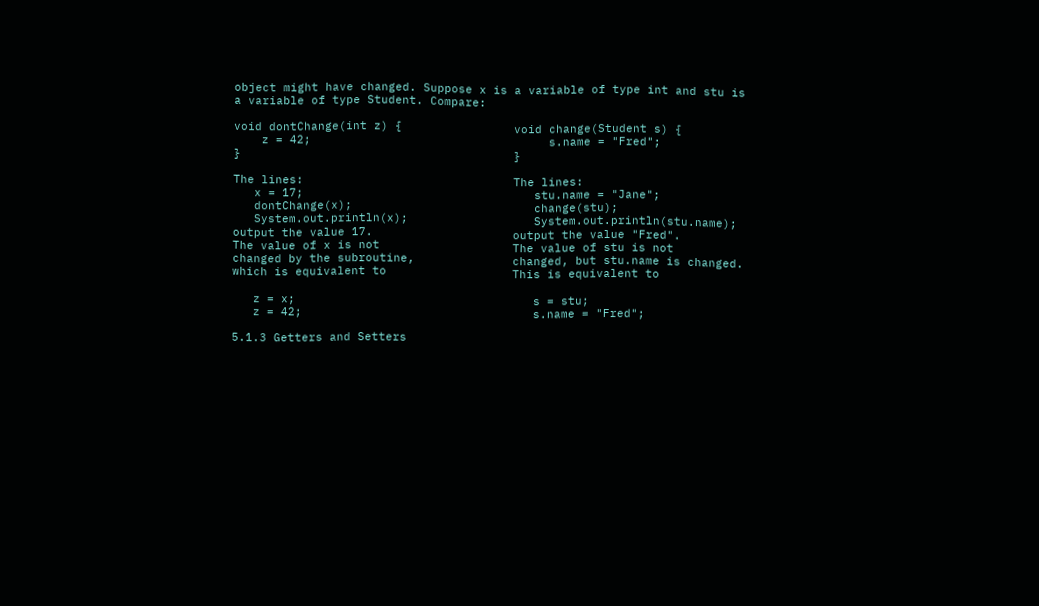object might have changed. Suppose x is a variable of type int and stu is a variable of type Student. Compare:

void dontChange(int z) {                void change(Student s) {
    z = 42;                                  s.name = "Fred";
}                                       }

The lines:                              The lines:
   x = 17;                                 stu.name = "Jane";
   dontChange(x);                          change(stu);
   System.out.println(x);                  System.out.println(stu.name);
output the value 17.                    output the value "Fred".
The value of x is not                   The value of stu is not
changed by the subroutine,              changed, but stu.name is changed.
which is equivalent to                  This is equivalent to

   z = x;                                  s = stu;
   z = 42;                                 s.name = "Fred";

5.1.3 Getters and Setters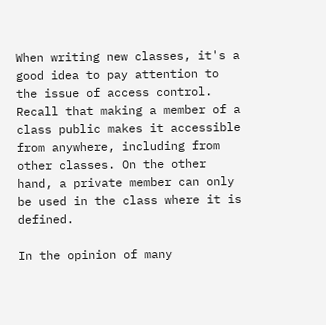When writing new classes, it's a good idea to pay attention to the issue of access control. Recall that making a member of a class public makes it accessible from anywhere, including from other classes. On the other hand, a private member can only be used in the class where it is defined.

In the opinion of many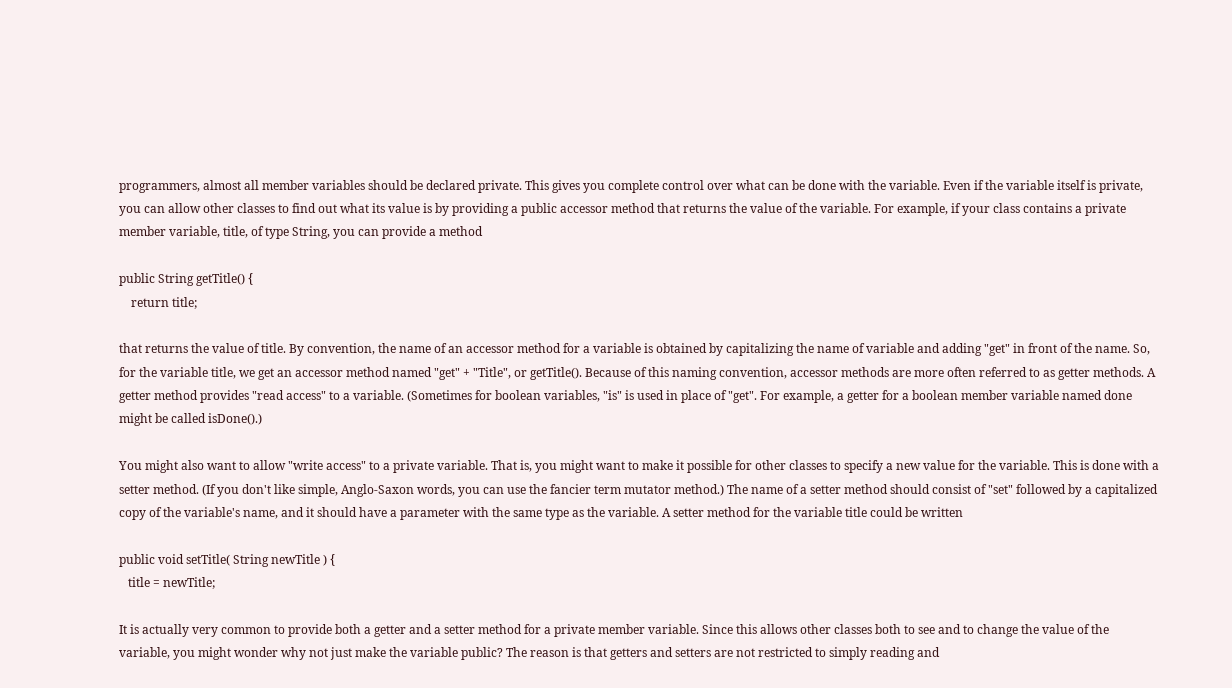programmers, almost all member variables should be declared private. This gives you complete control over what can be done with the variable. Even if the variable itself is private, you can allow other classes to find out what its value is by providing a public accessor method that returns the value of the variable. For example, if your class contains a private member variable, title, of type String, you can provide a method

public String getTitle() {
    return title;

that returns the value of title. By convention, the name of an accessor method for a variable is obtained by capitalizing the name of variable and adding "get" in front of the name. So, for the variable title, we get an accessor method named "get" + "Title", or getTitle(). Because of this naming convention, accessor methods are more often referred to as getter methods. A getter method provides "read access" to a variable. (Sometimes for boolean variables, "is" is used in place of "get". For example, a getter for a boolean member variable named done might be called isDone().)

You might also want to allow "write access" to a private variable. That is, you might want to make it possible for other classes to specify a new value for the variable. This is done with a setter method. (If you don't like simple, Anglo-Saxon words, you can use the fancier term mutator method.) The name of a setter method should consist of "set" followed by a capitalized copy of the variable's name, and it should have a parameter with the same type as the variable. A setter method for the variable title could be written

public void setTitle( String newTitle ) {
   title = newTitle;

It is actually very common to provide both a getter and a setter method for a private member variable. Since this allows other classes both to see and to change the value of the variable, you might wonder why not just make the variable public? The reason is that getters and setters are not restricted to simply reading and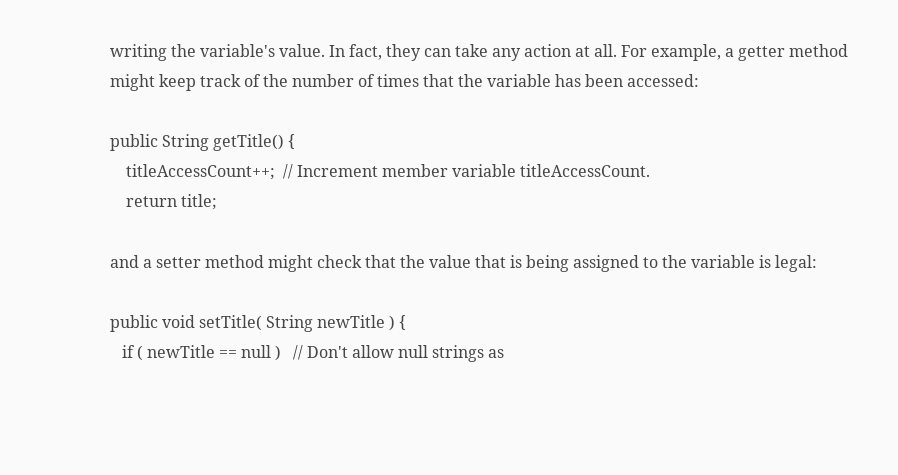writing the variable's value. In fact, they can take any action at all. For example, a getter method might keep track of the number of times that the variable has been accessed:

public String getTitle() {
    titleAccessCount++;  // Increment member variable titleAccessCount.
    return title;

and a setter method might check that the value that is being assigned to the variable is legal:

public void setTitle( String newTitle ) {
   if ( newTitle == null )   // Don't allow null strings as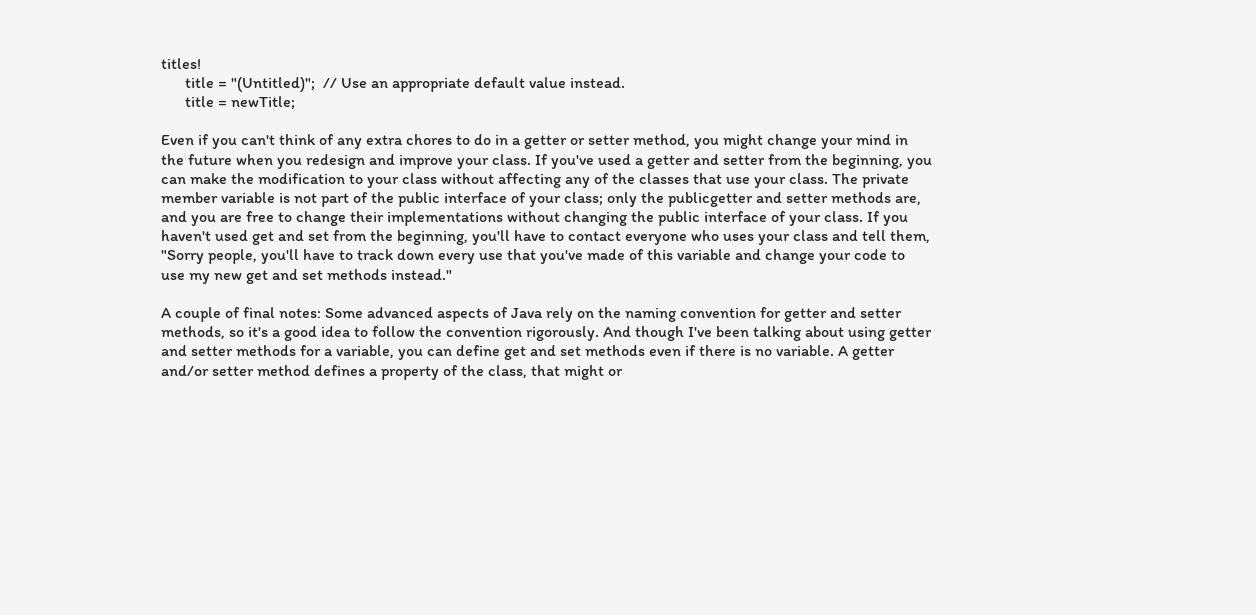titles!
      title = "(Untitled)";  // Use an appropriate default value instead.
      title = newTitle;

Even if you can't think of any extra chores to do in a getter or setter method, you might change your mind in the future when you redesign and improve your class. If you've used a getter and setter from the beginning, you can make the modification to your class without affecting any of the classes that use your class. The private member variable is not part of the public interface of your class; only the publicgetter and setter methods are, and you are free to change their implementations without changing the public interface of your class. If you haven't used get and set from the beginning, you'll have to contact everyone who uses your class and tell them, "Sorry people, you'll have to track down every use that you've made of this variable and change your code to use my new get and set methods instead."

A couple of final notes: Some advanced aspects of Java rely on the naming convention for getter and setter methods, so it's a good idea to follow the convention rigorously. And though I've been talking about using getter and setter methods for a variable, you can define get and set methods even if there is no variable. A getter and/or setter method defines a property of the class, that might or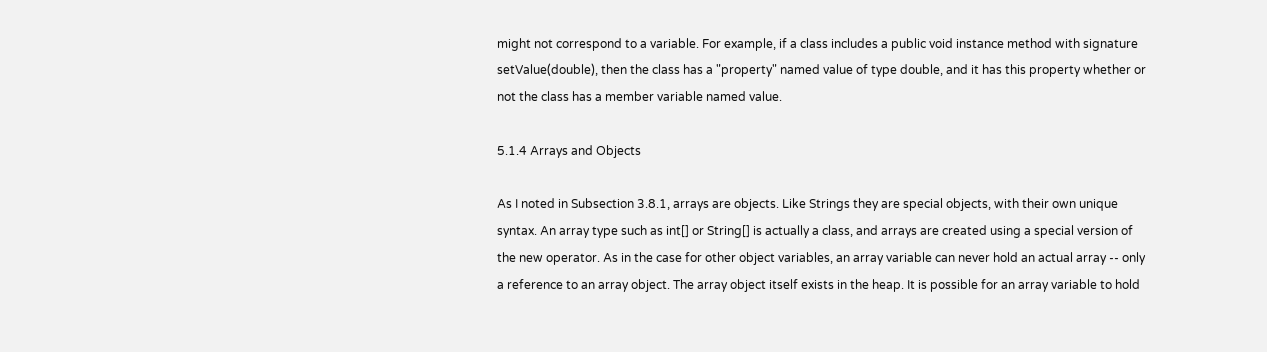might not correspond to a variable. For example, if a class includes a public void instance method with signature setValue(double), then the class has a "property" named value of type double, and it has this property whether or not the class has a member variable named value.

5.1.4 Arrays and Objects

As I noted in Subsection 3.8.1, arrays are objects. Like Strings they are special objects, with their own unique syntax. An array type such as int[] or String[] is actually a class, and arrays are created using a special version of the new operator. As in the case for other object variables, an array variable can never hold an actual array -- only a reference to an array object. The array object itself exists in the heap. It is possible for an array variable to hold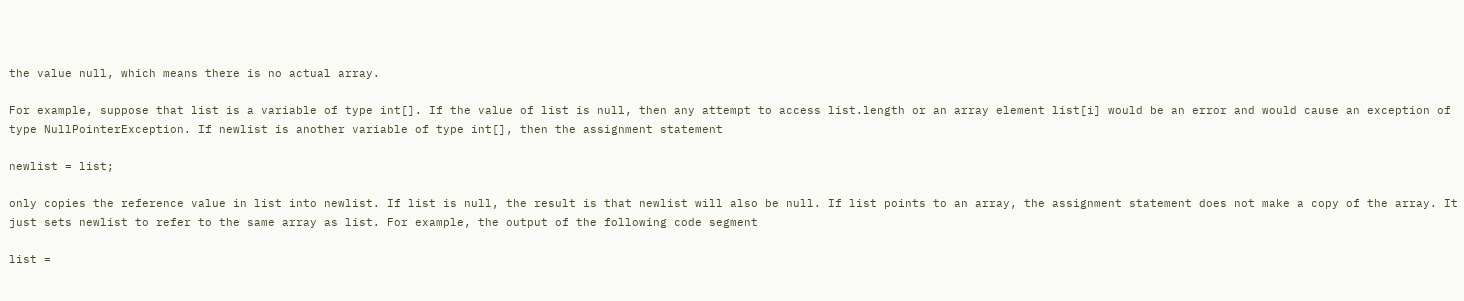the value null, which means there is no actual array.

For example, suppose that list is a variable of type int[]. If the value of list is null, then any attempt to access list.length or an array element list[i] would be an error and would cause an exception of type NullPointerException. If newlist is another variable of type int[], then the assignment statement

newlist = list;

only copies the reference value in list into newlist. If list is null, the result is that newlist will also be null. If list points to an array, the assignment statement does not make a copy of the array. It just sets newlist to refer to the same array as list. For example, the output of the following code segment

list =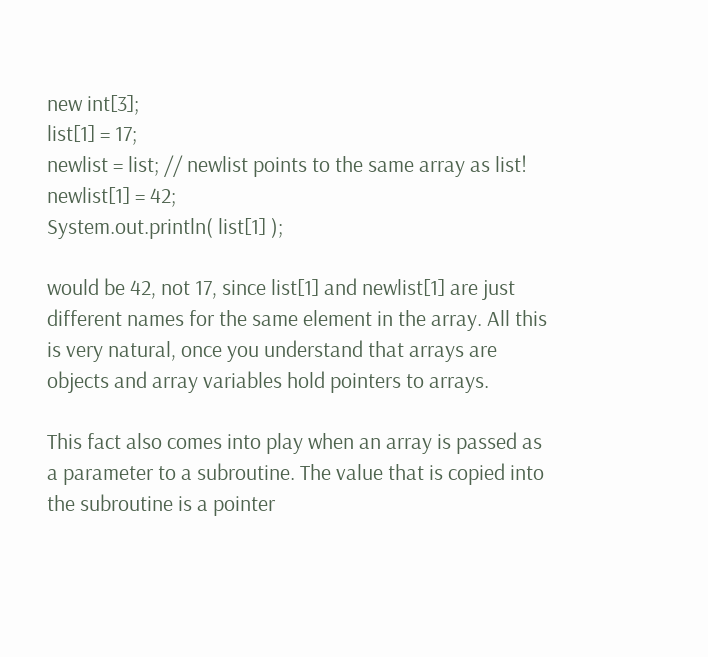new int[3];
list[1] = 17;
newlist = list; // newlist points to the same array as list!
newlist[1] = 42;
System.out.println( list[1] );

would be 42, not 17, since list[1] and newlist[1] are just different names for the same element in the array. All this is very natural, once you understand that arrays are objects and array variables hold pointers to arrays.

This fact also comes into play when an array is passed as a parameter to a subroutine. The value that is copied into the subroutine is a pointer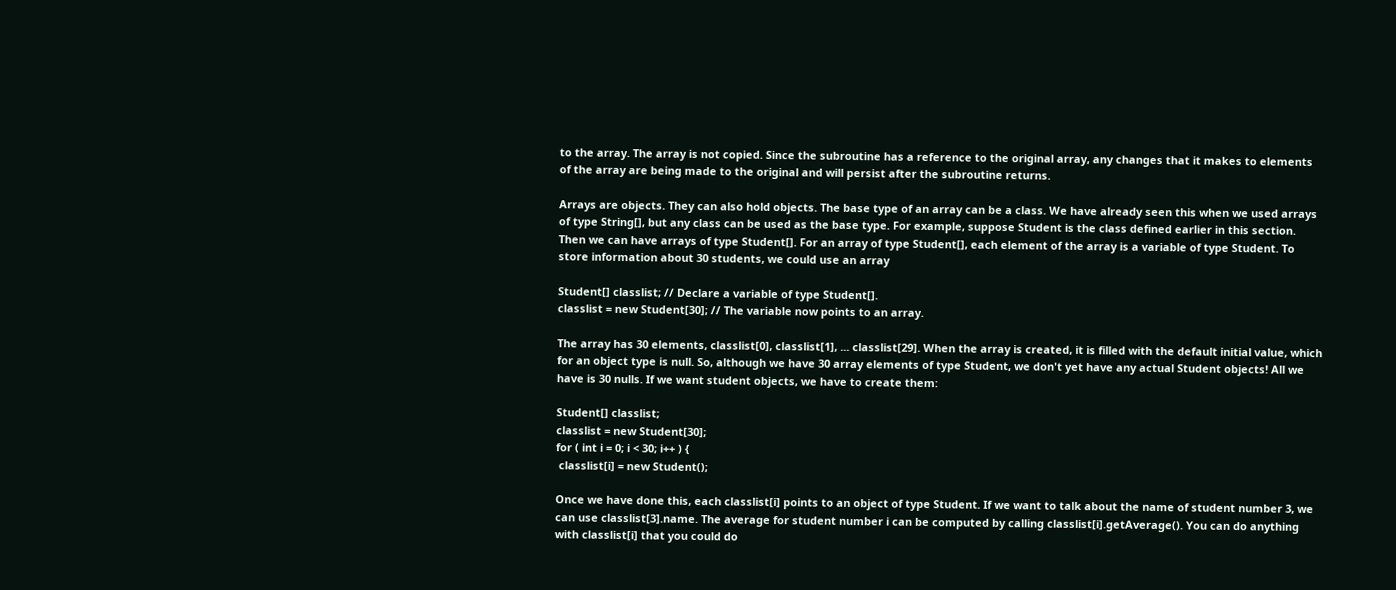to the array. The array is not copied. Since the subroutine has a reference to the original array, any changes that it makes to elements of the array are being made to the original and will persist after the subroutine returns.

Arrays are objects. They can also hold objects. The base type of an array can be a class. We have already seen this when we used arrays of type String[], but any class can be used as the base type. For example, suppose Student is the class defined earlier in this section. Then we can have arrays of type Student[]. For an array of type Student[], each element of the array is a variable of type Student. To store information about 30 students, we could use an array

Student[] classlist; // Declare a variable of type Student[].
classlist = new Student[30]; // The variable now points to an array.

The array has 30 elements, classlist[0], classlist[1], ... classlist[29]. When the array is created, it is filled with the default initial value, which for an object type is null. So, although we have 30 array elements of type Student, we don't yet have any actual Student objects! All we have is 30 nulls. If we want student objects, we have to create them:

Student[] classlist;
classlist = new Student[30];
for ( int i = 0; i < 30; i++ ) {
 classlist[i] = new Student();

Once we have done this, each classlist[i] points to an object of type Student. If we want to talk about the name of student number 3, we can use classlist[3].name. The average for student number i can be computed by calling classlist[i].getAverage(). You can do anything with classlist[i] that you could do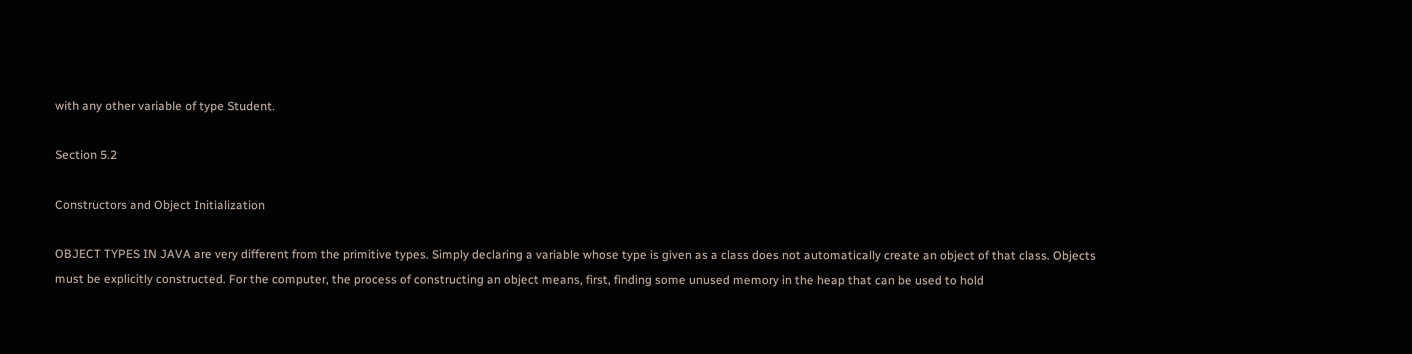with any other variable of type Student.

Section 5.2

Constructors and Object Initialization

OBJECT TYPES IN JAVA are very different from the primitive types. Simply declaring a variable whose type is given as a class does not automatically create an object of that class. Objects must be explicitly constructed. For the computer, the process of constructing an object means, first, finding some unused memory in the heap that can be used to hold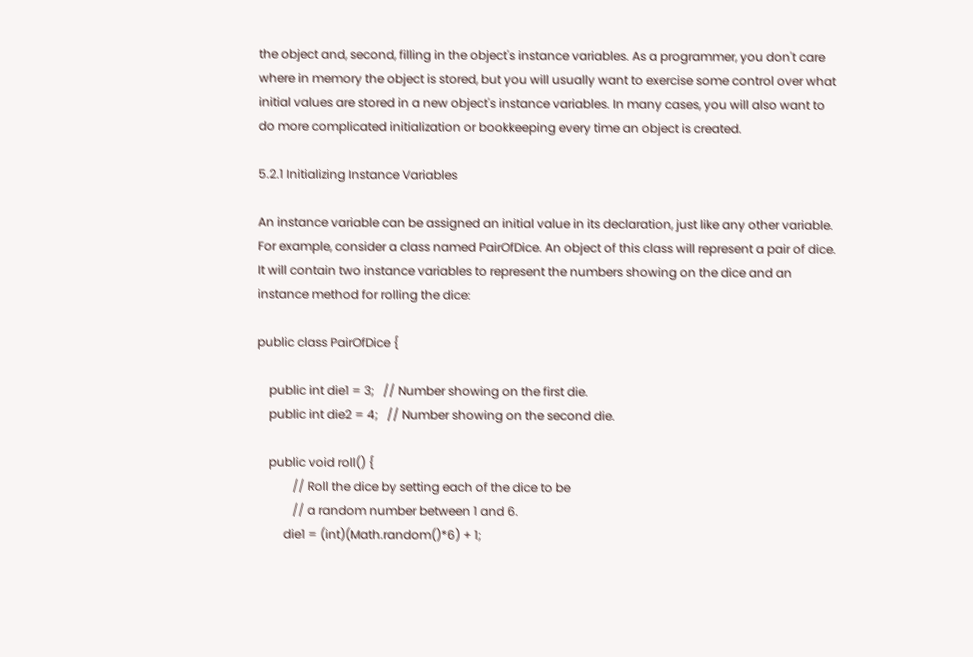the object and, second, filling in the object's instance variables. As a programmer, you don't care where in memory the object is stored, but you will usually want to exercise some control over what initial values are stored in a new object's instance variables. In many cases, you will also want to do more complicated initialization or bookkeeping every time an object is created.

5.2.1 Initializing Instance Variables

An instance variable can be assigned an initial value in its declaration, just like any other variable. For example, consider a class named PairOfDice. An object of this class will represent a pair of dice. It will contain two instance variables to represent the numbers showing on the dice and an instance method for rolling the dice:

public class PairOfDice {

    public int die1 = 3;   // Number showing on the first die.
    public int die2 = 4;   // Number showing on the second die.

    public void roll() {
            // Roll the dice by setting each of the dice to be
            // a random number between 1 and 6.
         die1 = (int)(Math.random()*6) + 1;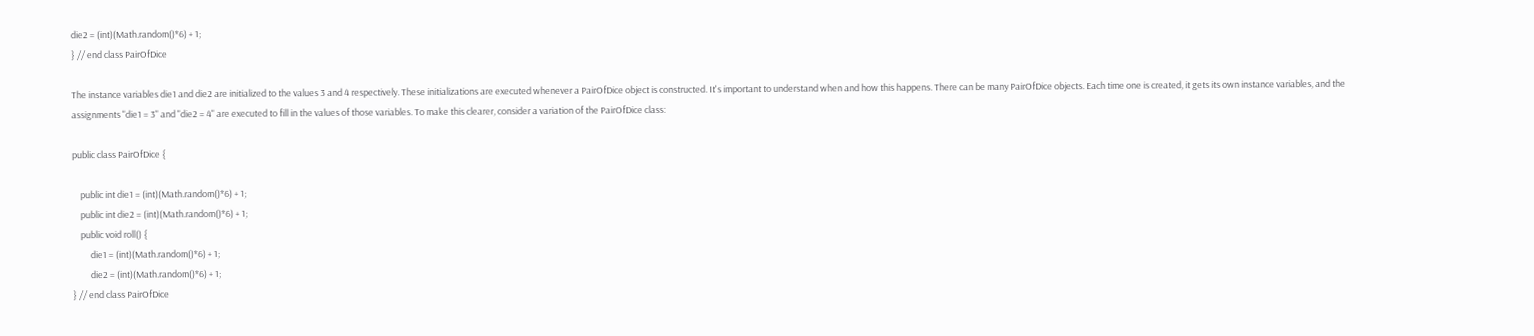die2 = (int)(Math.random()*6) + 1;
} // end class PairOfDice

The instance variables die1 and die2 are initialized to the values 3 and 4 respectively. These initializations are executed whenever a PairOfDice object is constructed. It's important to understand when and how this happens. There can be many PairOfDice objects. Each time one is created, it gets its own instance variables, and the assignments "die1 = 3" and "die2 = 4" are executed to fill in the values of those variables. To make this clearer, consider a variation of the PairOfDice class:

public class PairOfDice {

    public int die1 = (int)(Math.random()*6) + 1;
    public int die2 = (int)(Math.random()*6) + 1;
    public void roll() {
         die1 = (int)(Math.random()*6) + 1;
         die2 = (int)(Math.random()*6) + 1;
} // end class PairOfDice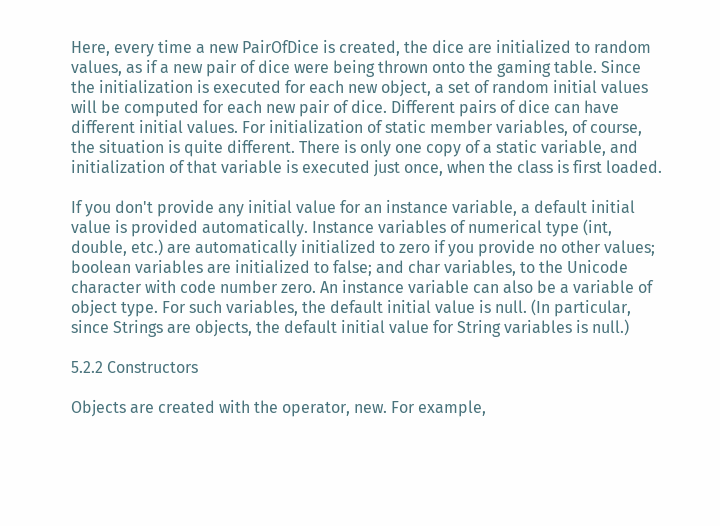Here, every time a new PairOfDice is created, the dice are initialized to random values, as if a new pair of dice were being thrown onto the gaming table. Since the initialization is executed for each new object, a set of random initial values will be computed for each new pair of dice. Different pairs of dice can have different initial values. For initialization of static member variables, of course, the situation is quite different. There is only one copy of a static variable, and initialization of that variable is executed just once, when the class is first loaded.

If you don't provide any initial value for an instance variable, a default initial value is provided automatically. Instance variables of numerical type (int, double, etc.) are automatically initialized to zero if you provide no other values; boolean variables are initialized to false; and char variables, to the Unicode character with code number zero. An instance variable can also be a variable of object type. For such variables, the default initial value is null. (In particular, since Strings are objects, the default initial value for String variables is null.)

5.2.2 Constructors

Objects are created with the operator, new. For example,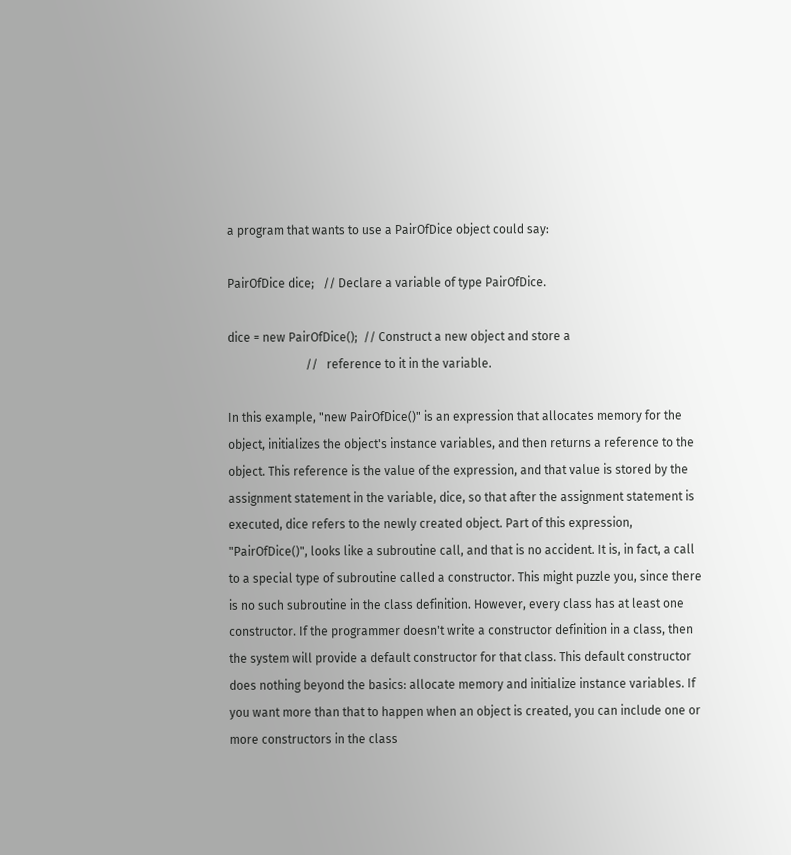a program that wants to use a PairOfDice object could say:

PairOfDice dice;   // Declare a variable of type PairOfDice.

dice = new PairOfDice();  // Construct a new object and store a
                          //   reference to it in the variable.

In this example, "new PairOfDice()" is an expression that allocates memory for the object, initializes the object's instance variables, and then returns a reference to the object. This reference is the value of the expression, and that value is stored by the assignment statement in the variable, dice, so that after the assignment statement is executed, dice refers to the newly created object. Part of this expression, "PairOfDice()", looks like a subroutine call, and that is no accident. It is, in fact, a call to a special type of subroutine called a constructor. This might puzzle you, since there is no such subroutine in the class definition. However, every class has at least one constructor. If the programmer doesn't write a constructor definition in a class, then the system will provide a default constructor for that class. This default constructor does nothing beyond the basics: allocate memory and initialize instance variables. If you want more than that to happen when an object is created, you can include one or more constructors in the class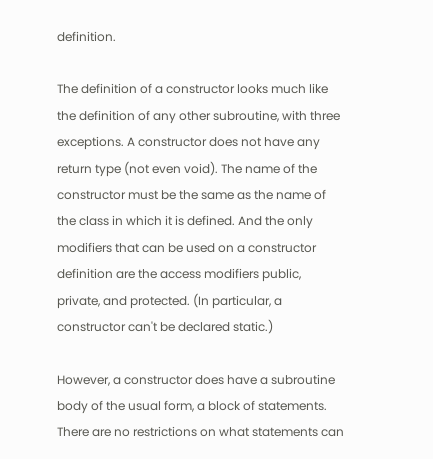definition.

The definition of a constructor looks much like the definition of any other subroutine, with three exceptions. A constructor does not have any return type (not even void). The name of the constructor must be the same as the name of the class in which it is defined. And the only modifiers that can be used on a constructor definition are the access modifiers public, private, and protected. (In particular, a constructor can't be declared static.)

However, a constructor does have a subroutine body of the usual form, a block of statements. There are no restrictions on what statements can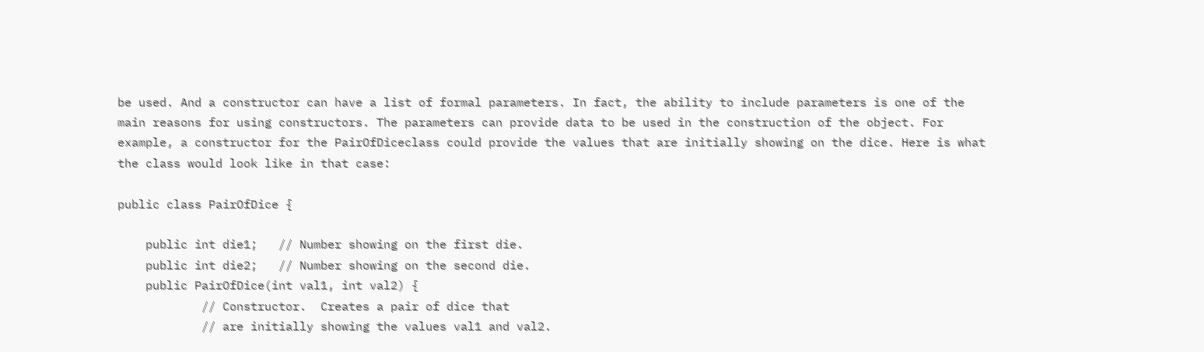be used. And a constructor can have a list of formal parameters. In fact, the ability to include parameters is one of the main reasons for using constructors. The parameters can provide data to be used in the construction of the object. For example, a constructor for the PairOfDiceclass could provide the values that are initially showing on the dice. Here is what the class would look like in that case:

public class PairOfDice {

    public int die1;   // Number showing on the first die.
    public int die2;   // Number showing on the second die.
    public PairOfDice(int val1, int val2) {
            // Constructor.  Creates a pair of dice that
            // are initially showing the values val1 and val2.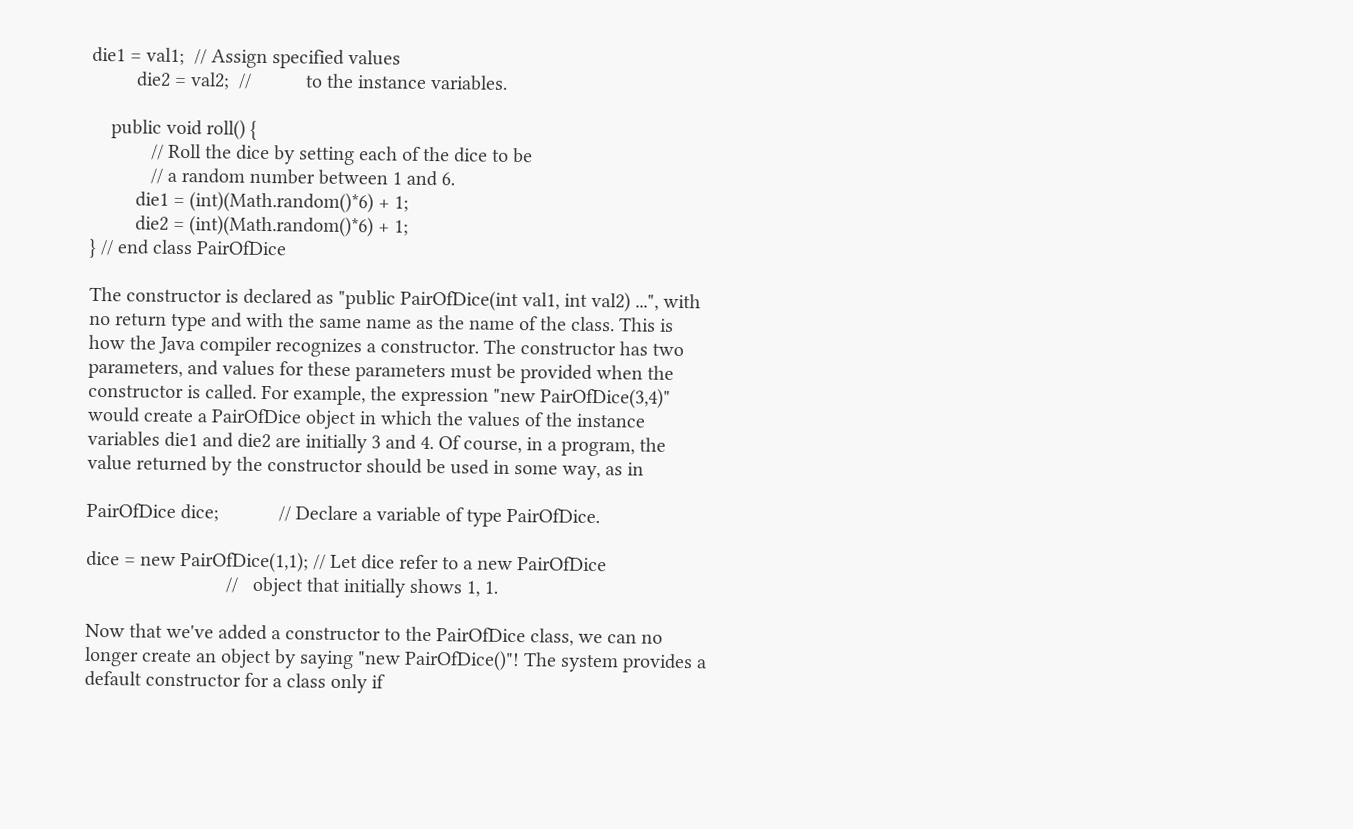die1 = val1;  // Assign specified values
         die2 = val2;  //           to the instance variables.

    public void roll() {
            // Roll the dice by setting each of the dice to be
            // a random number between 1 and 6.
         die1 = (int)(Math.random()*6) + 1;
         die2 = (int)(Math.random()*6) + 1;
} // end class PairOfDice

The constructor is declared as "public PairOfDice(int val1, int val2) ...", with no return type and with the same name as the name of the class. This is how the Java compiler recognizes a constructor. The constructor has two parameters, and values for these parameters must be provided when the constructor is called. For example, the expression "new PairOfDice(3,4)" would create a PairOfDice object in which the values of the instance variables die1 and die2 are initially 3 and 4. Of course, in a program, the value returned by the constructor should be used in some way, as in

PairOfDice dice;            // Declare a variable of type PairOfDice.

dice = new PairOfDice(1,1); // Let dice refer to a new PairOfDice
                            //   object that initially shows 1, 1.

Now that we've added a constructor to the PairOfDice class, we can no longer create an object by saying "new PairOfDice()"! The system provides a default constructor for a class only if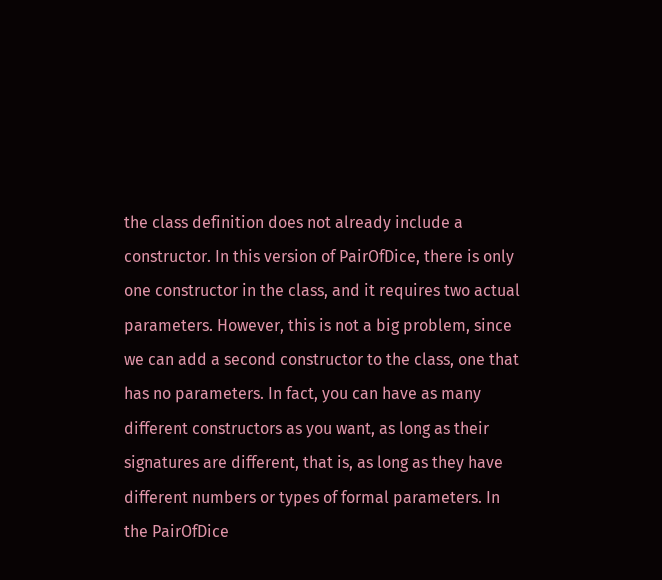the class definition does not already include a constructor. In this version of PairOfDice, there is only one constructor in the class, and it requires two actual parameters. However, this is not a big problem, since we can add a second constructor to the class, one that has no parameters. In fact, you can have as many different constructors as you want, as long as their signatures are different, that is, as long as they have different numbers or types of formal parameters. In the PairOfDice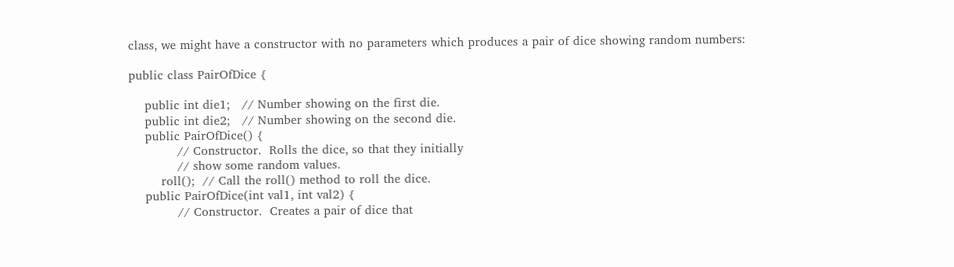class, we might have a constructor with no parameters which produces a pair of dice showing random numbers:

public class PairOfDice {

    public int die1;   // Number showing on the first die.
    public int die2;   // Number showing on the second die.
    public PairOfDice() {
            // Constructor.  Rolls the dice, so that they initially
            // show some random values.
        roll();  // Call the roll() method to roll the dice.
    public PairOfDice(int val1, int val2) {
            // Constructor.  Creates a pair of dice that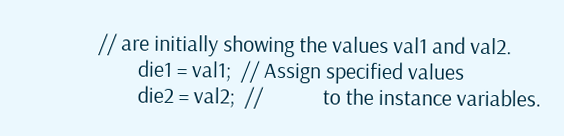// are initially showing the values val1 and val2.
        die1 = val1;  // Assign specified values
        die2 = val2;  //            to the instance variables.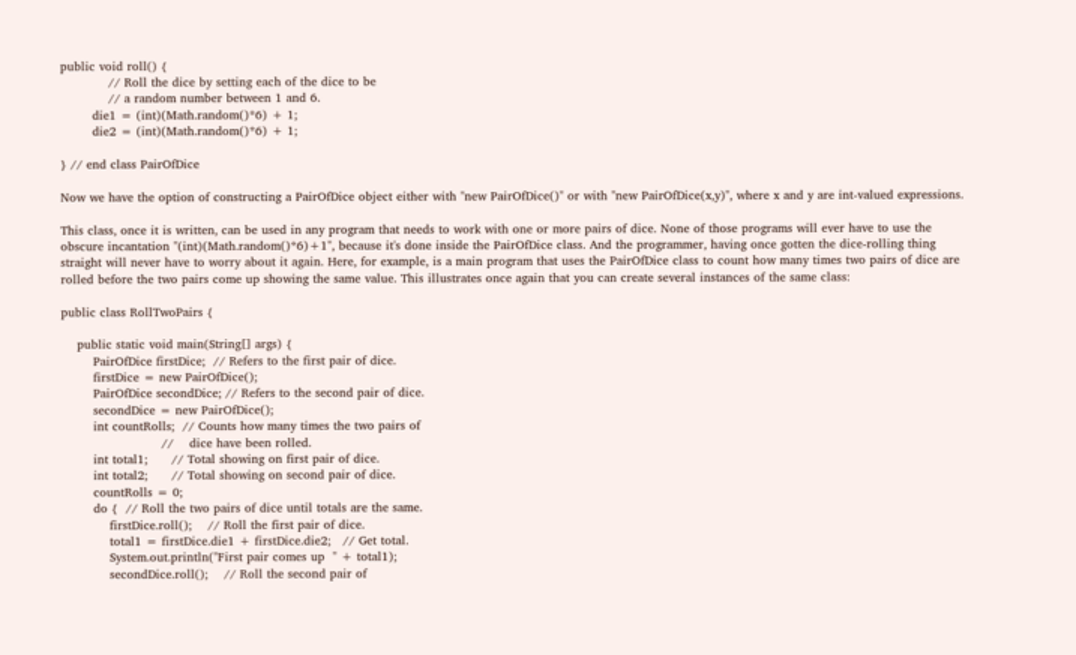public void roll() {
            // Roll the dice by setting each of the dice to be
            // a random number between 1 and 6.
        die1 = (int)(Math.random()*6) + 1;
        die2 = (int)(Math.random()*6) + 1;

} // end class PairOfDice

Now we have the option of constructing a PairOfDice object either with "new PairOfDice()" or with "new PairOfDice(x,y)", where x and y are int-valued expressions.

This class, once it is written, can be used in any program that needs to work with one or more pairs of dice. None of those programs will ever have to use the obscure incantation "(int)(Math.random()*6)+1", because it's done inside the PairOfDice class. And the programmer, having once gotten the dice-rolling thing straight will never have to worry about it again. Here, for example, is a main program that uses the PairOfDice class to count how many times two pairs of dice are rolled before the two pairs come up showing the same value. This illustrates once again that you can create several instances of the same class:

public class RollTwoPairs {

    public static void main(String[] args) {
        PairOfDice firstDice;  // Refers to the first pair of dice.
        firstDice = new PairOfDice();
        PairOfDice secondDice; // Refers to the second pair of dice.
        secondDice = new PairOfDice();
        int countRolls;  // Counts how many times the two pairs of
                         //    dice have been rolled.
        int total1;      // Total showing on first pair of dice.
        int total2;      // Total showing on second pair of dice.
        countRolls = 0;
        do {  // Roll the two pairs of dice until totals are the same.
            firstDice.roll();    // Roll the first pair of dice.
            total1 = firstDice.die1 + firstDice.die2;   // Get total.
            System.out.println("First pair comes up  " + total1);
            secondDice.roll();    // Roll the second pair of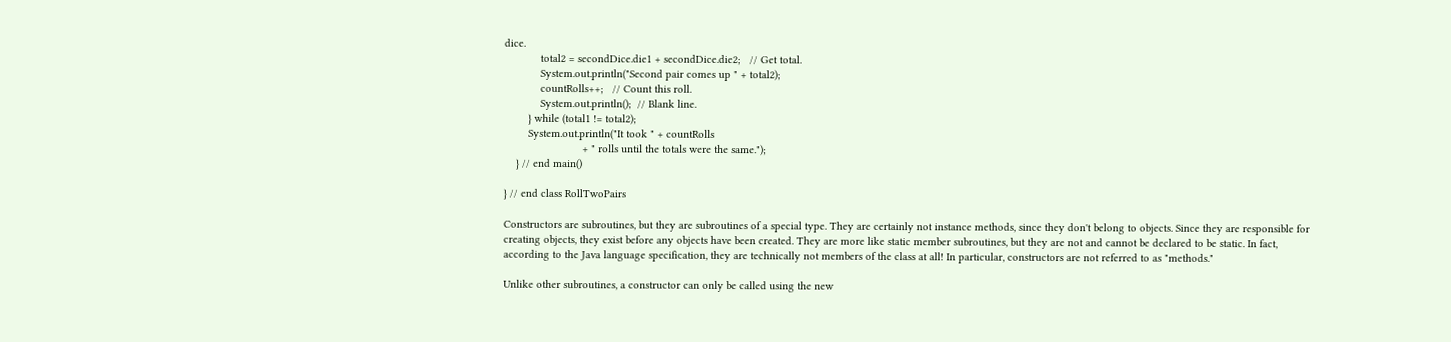dice.
            total2 = secondDice.die1 + secondDice.die2;   // Get total.
            System.out.println("Second pair comes up " + total2);
            countRolls++;   // Count this roll.
            System.out.println();  // Blank line.
        } while (total1 != total2);
        System.out.println("It took " + countRolls
                          + " rolls until the totals were the same.");
    } // end main()

} // end class RollTwoPairs

Constructors are subroutines, but they are subroutines of a special type. They are certainly not instance methods, since they don't belong to objects. Since they are responsible for creating objects, they exist before any objects have been created. They are more like static member subroutines, but they are not and cannot be declared to be static. In fact, according to the Java language specification, they are technically not members of the class at all! In particular, constructors are not referred to as "methods."

Unlike other subroutines, a constructor can only be called using the new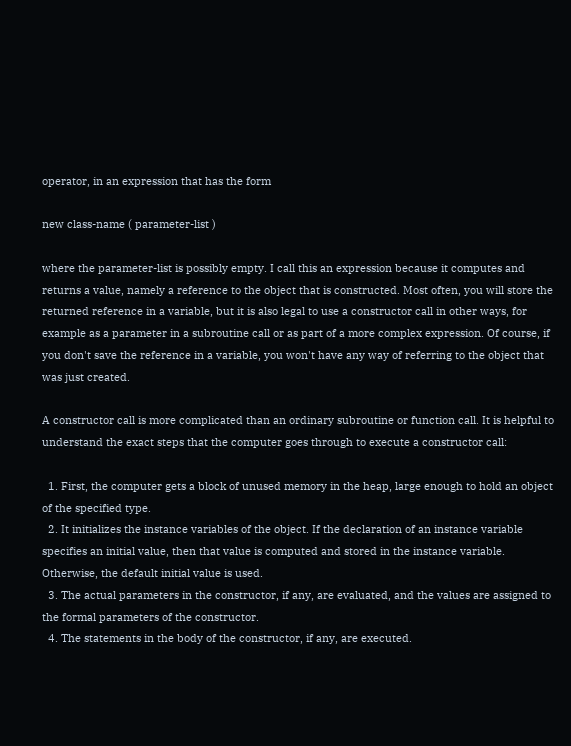operator, in an expression that has the form

new class-name ( parameter-list )

where the parameter-list is possibly empty. I call this an expression because it computes and returns a value, namely a reference to the object that is constructed. Most often, you will store the returned reference in a variable, but it is also legal to use a constructor call in other ways, for example as a parameter in a subroutine call or as part of a more complex expression. Of course, if you don't save the reference in a variable, you won't have any way of referring to the object that was just created.

A constructor call is more complicated than an ordinary subroutine or function call. It is helpful to understand the exact steps that the computer goes through to execute a constructor call:

  1. First, the computer gets a block of unused memory in the heap, large enough to hold an object of the specified type.
  2. It initializes the instance variables of the object. If the declaration of an instance variable specifies an initial value, then that value is computed and stored in the instance variable. Otherwise, the default initial value is used.
  3. The actual parameters in the constructor, if any, are evaluated, and the values are assigned to the formal parameters of the constructor.
  4. The statements in the body of the constructor, if any, are executed.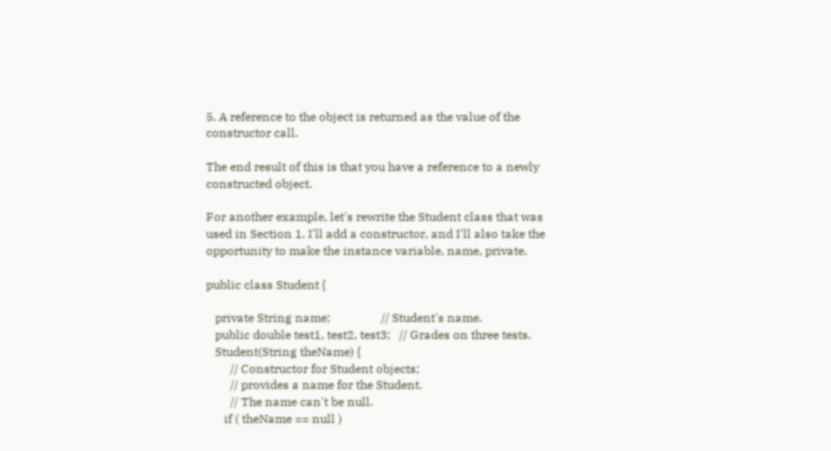5. A reference to the object is returned as the value of the constructor call.

The end result of this is that you have a reference to a newly constructed object.

For another example, let's rewrite the Student class that was used in Section 1. I'll add a constructor, and I'll also take the opportunity to make the instance variable, name, private.

public class Student {

   private String name;                 // Student's name.
   public double test1, test2, test3;   // Grades on three tests.
   Student(String theName) {
        // Constructor for Student objects;
        // provides a name for the Student.
        // The name can't be null.
      if ( theName == null )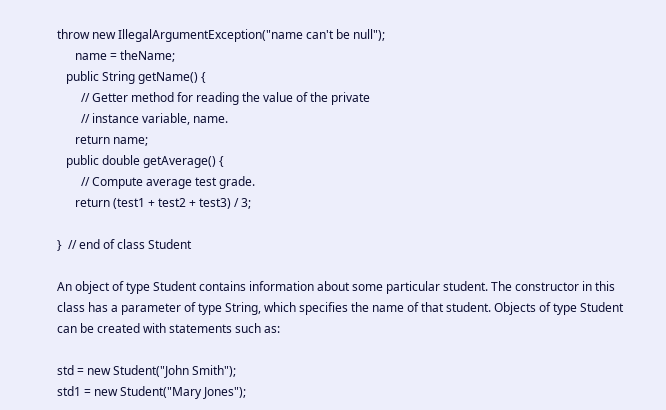throw new IllegalArgumentException("name can't be null");
      name = theName;
   public String getName() {
        // Getter method for reading the value of the private
        // instance variable, name.
      return name;
   public double getAverage() {
        // Compute average test grade.
      return (test1 + test2 + test3) / 3;

}  // end of class Student

An object of type Student contains information about some particular student. The constructor in this class has a parameter of type String, which specifies the name of that student. Objects of type Student can be created with statements such as:

std = new Student("John Smith");
std1 = new Student("Mary Jones");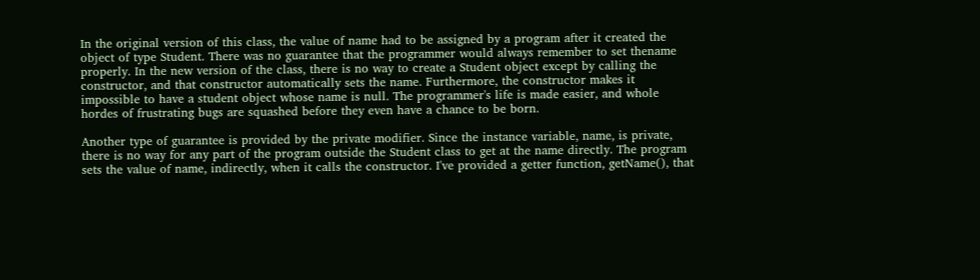In the original version of this class, the value of name had to be assigned by a program after it created the object of type Student. There was no guarantee that the programmer would always remember to set thename properly. In the new version of the class, there is no way to create a Student object except by calling the constructor, and that constructor automatically sets the name. Furthermore, the constructor makes it impossible to have a student object whose name is null. The programmer's life is made easier, and whole hordes of frustrating bugs are squashed before they even have a chance to be born.

Another type of guarantee is provided by the private modifier. Since the instance variable, name, is private, there is no way for any part of the program outside the Student class to get at the name directly. The program sets the value of name, indirectly, when it calls the constructor. I've provided a getter function, getName(), that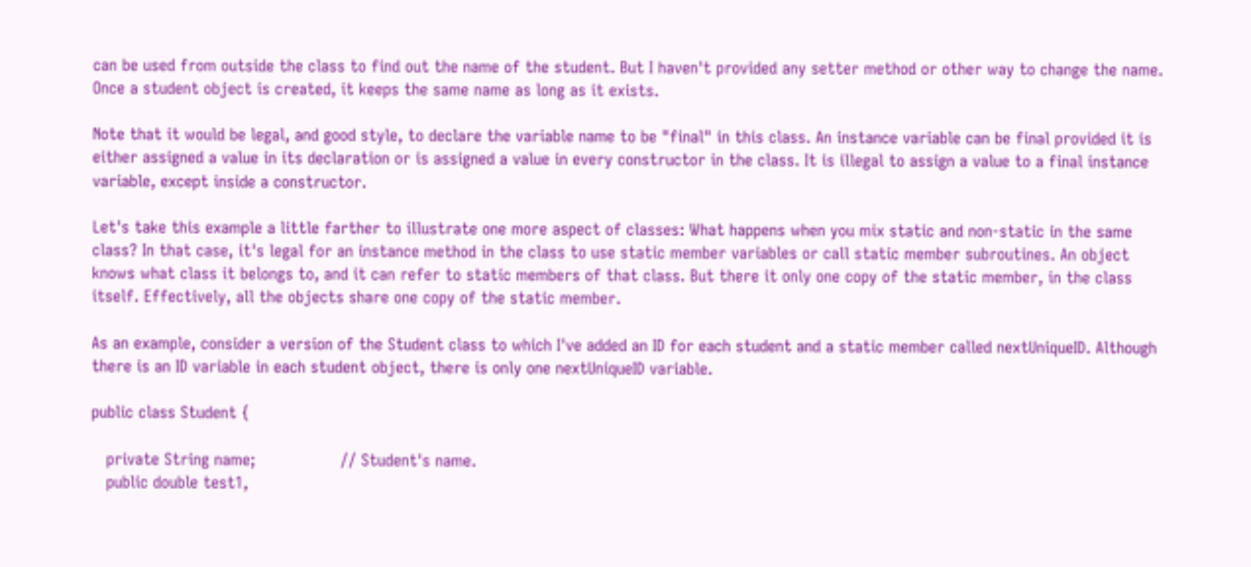can be used from outside the class to find out the name of the student. But I haven't provided any setter method or other way to change the name. Once a student object is created, it keeps the same name as long as it exists.

Note that it would be legal, and good style, to declare the variable name to be "final" in this class. An instance variable can be final provided it is either assigned a value in its declaration or is assigned a value in every constructor in the class. It is illegal to assign a value to a final instance variable, except inside a constructor.

Let's take this example a little farther to illustrate one more aspect of classes: What happens when you mix static and non-static in the same class? In that case, it's legal for an instance method in the class to use static member variables or call static member subroutines. An object knows what class it belongs to, and it can refer to static members of that class. But there it only one copy of the static member, in the class itself. Effectively, all the objects share one copy of the static member.

As an example, consider a version of the Student class to which I've added an ID for each student and a static member called nextUniqueID. Although there is an ID variable in each student object, there is only one nextUniqueID variable.

public class Student {

   private String name;                 // Student's name.
   public double test1,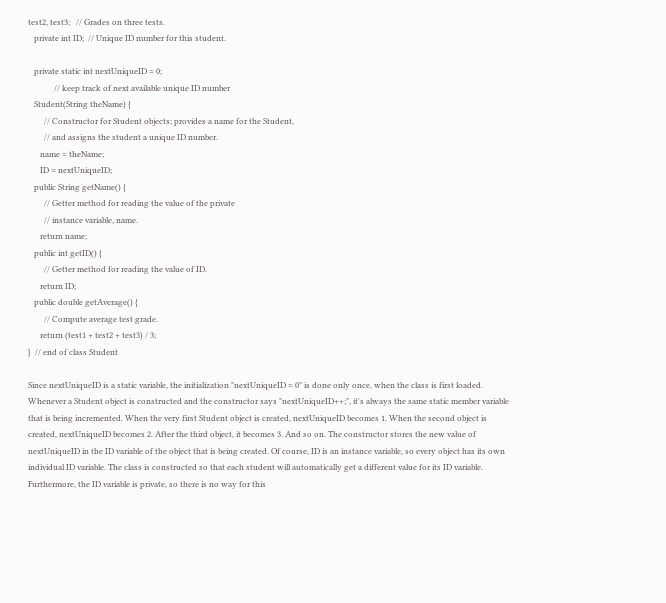test2, test3;   // Grades on three tests.
   private int ID;  // Unique ID number for this student.

   private static int nextUniqueID = 0;
             // keep track of next available unique ID number
   Student(String theName) {
        // Constructor for Student objects; provides a name for the Student,
        // and assigns the student a unique ID number.
      name = theName;
      ID = nextUniqueID;
   public String getName() {
        // Getter method for reading the value of the private
        // instance variable, name.
      return name;
   public int getID() {
        // Getter method for reading the value of ID.
      return ID;
   public double getAverage() {
        // Compute average test grade.
      return (test1 + test2 + test3) / 3;
}  // end of class Student

Since nextUniqueID is a static variable, the initialization "nextUniqueID = 0" is done only once, when the class is first loaded. Whenever a Student object is constructed and the constructor says "nextUniqueID++;", it's always the same static member variable that is being incremented. When the very first Student object is created, nextUniqueID becomes 1. When the second object is created, nextUniqueID becomes 2. After the third object, it becomes 3. And so on. The constructor stores the new value of nextUniqueID in the ID variable of the object that is being created. Of course, ID is an instance variable, so every object has its own individual ID variable. The class is constructed so that each student will automatically get a different value for its ID variable. Furthermore, the ID variable is private, so there is no way for this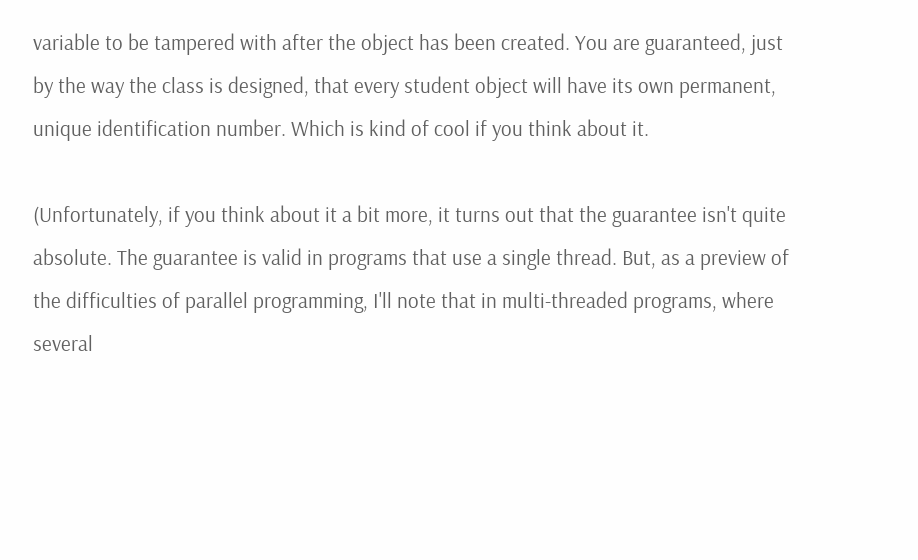variable to be tampered with after the object has been created. You are guaranteed, just by the way the class is designed, that every student object will have its own permanent, unique identification number. Which is kind of cool if you think about it.

(Unfortunately, if you think about it a bit more, it turns out that the guarantee isn't quite absolute. The guarantee is valid in programs that use a single thread. But, as a preview of the difficulties of parallel programming, I'll note that in multi-threaded programs, where several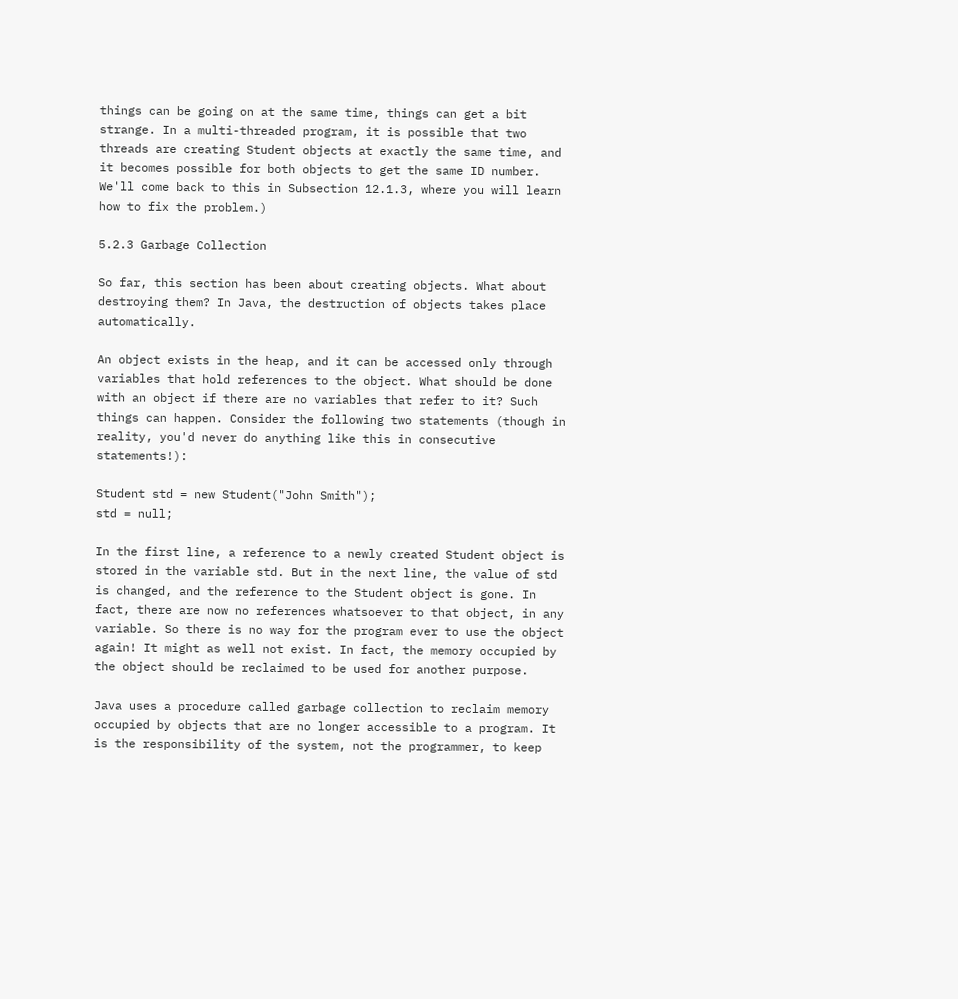things can be going on at the same time, things can get a bit strange. In a multi-threaded program, it is possible that two threads are creating Student objects at exactly the same time, and it becomes possible for both objects to get the same ID number. We'll come back to this in Subsection 12.1.3, where you will learn how to fix the problem.)

5.2.3 Garbage Collection

So far, this section has been about creating objects. What about destroying them? In Java, the destruction of objects takes place automatically.

An object exists in the heap, and it can be accessed only through variables that hold references to the object. What should be done with an object if there are no variables that refer to it? Such things can happen. Consider the following two statements (though in reality, you'd never do anything like this in consecutive statements!):

Student std = new Student("John Smith");
std = null;

In the first line, a reference to a newly created Student object is stored in the variable std. But in the next line, the value of std is changed, and the reference to the Student object is gone. In fact, there are now no references whatsoever to that object, in any variable. So there is no way for the program ever to use the object again! It might as well not exist. In fact, the memory occupied by the object should be reclaimed to be used for another purpose.

Java uses a procedure called garbage collection to reclaim memory occupied by objects that are no longer accessible to a program. It is the responsibility of the system, not the programmer, to keep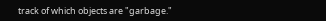track of which objects are "garbage."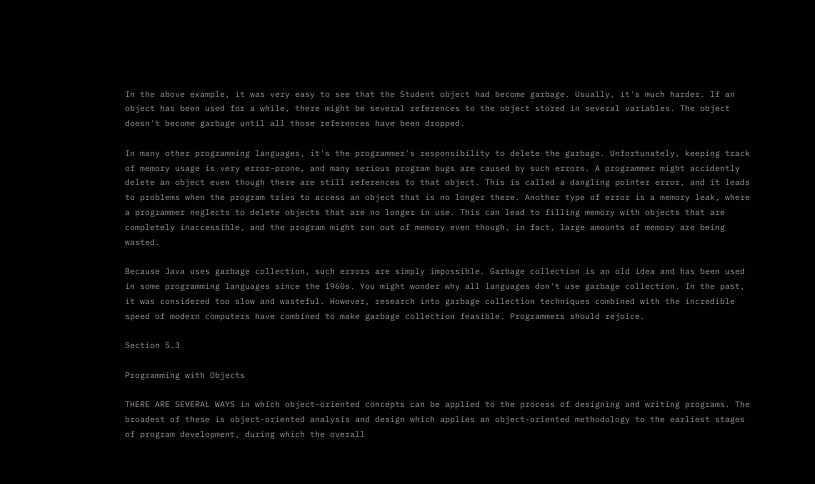In the above example, it was very easy to see that the Student object had become garbage. Usually, it's much harder. If an object has been used for a while, there might be several references to the object stored in several variables. The object doesn't become garbage until all those references have been dropped.

In many other programming languages, it's the programmer's responsibility to delete the garbage. Unfortunately, keeping track of memory usage is very error-prone, and many serious program bugs are caused by such errors. A programmer might accidently delete an object even though there are still references to that object. This is called a dangling pointer error, and it leads to problems when the program tries to access an object that is no longer there. Another type of error is a memory leak, where a programmer neglects to delete objects that are no longer in use. This can lead to filling memory with objects that are completely inaccessible, and the program might run out of memory even though, in fact, large amounts of memory are being wasted.

Because Java uses garbage collection, such errors are simply impossible. Garbage collection is an old idea and has been used in some programming languages since the 1960s. You might wonder why all languages don't use garbage collection. In the past, it was considered too slow and wasteful. However, research into garbage collection techniques combined with the incredible speed of modern computers have combined to make garbage collection feasible. Programmers should rejoice.

Section 5.3

Programming with Objects

THERE ARE SEVERAL WAYS in which object-oriented concepts can be applied to the process of designing and writing programs. The broadest of these is object-oriented analysis and design which applies an object-oriented methodology to the earliest stages of program development, during which the overall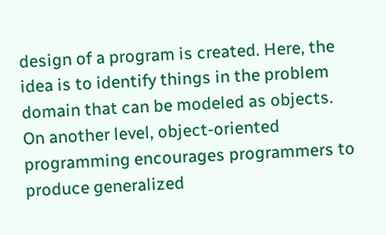design of a program is created. Here, the idea is to identify things in the problem domain that can be modeled as objects. On another level, object-oriented programming encourages programmers to produce generalized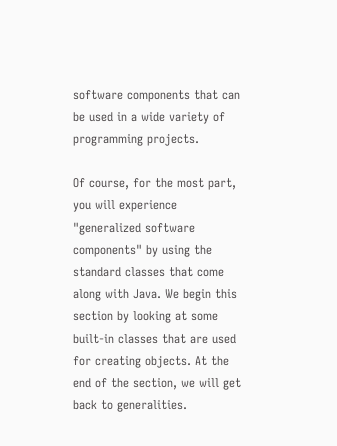software components that can be used in a wide variety of programming projects.

Of course, for the most part, you will experience "generalized software components" by using the standard classes that come along with Java. We begin this section by looking at some built-in classes that are used for creating objects. At the end of the section, we will get back to generalities.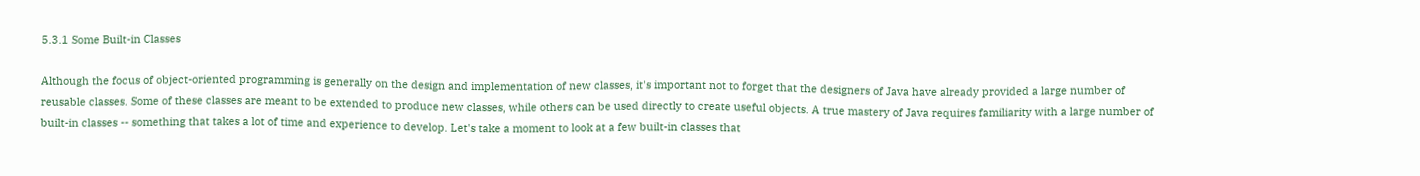5.3.1 Some Built-in Classes

Although the focus of object-oriented programming is generally on the design and implementation of new classes, it's important not to forget that the designers of Java have already provided a large number of reusable classes. Some of these classes are meant to be extended to produce new classes, while others can be used directly to create useful objects. A true mastery of Java requires familiarity with a large number of built-in classes -- something that takes a lot of time and experience to develop. Let's take a moment to look at a few built-in classes that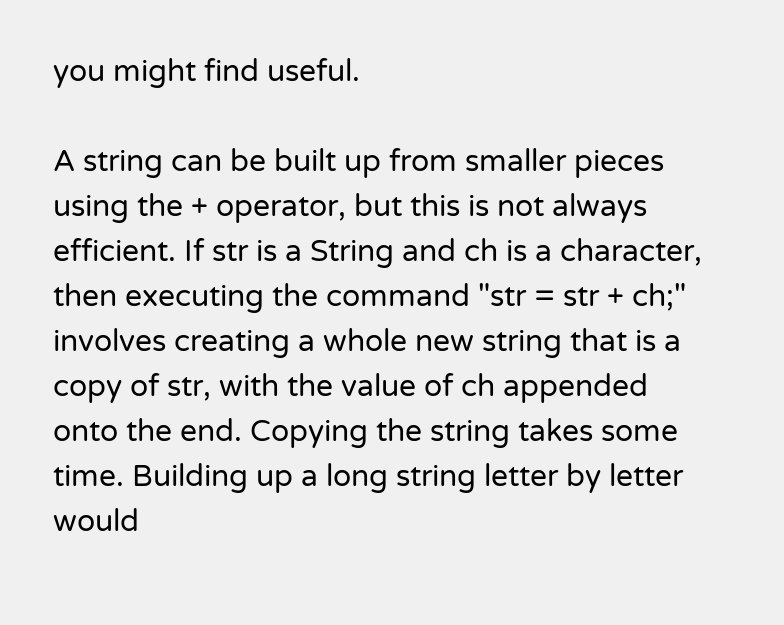you might find useful.

A string can be built up from smaller pieces using the + operator, but this is not always efficient. If str is a String and ch is a character, then executing the command "str = str + ch;" involves creating a whole new string that is a copy of str, with the value of ch appended onto the end. Copying the string takes some time. Building up a long string letter by letter would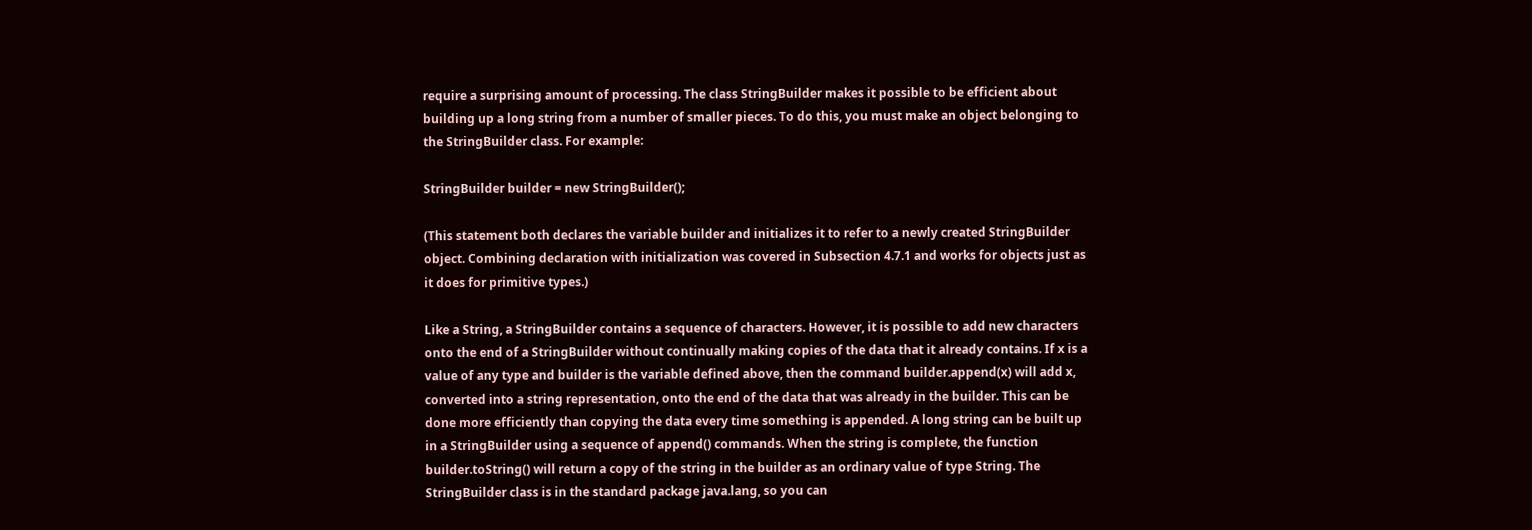require a surprising amount of processing. The class StringBuilder makes it possible to be efficient about building up a long string from a number of smaller pieces. To do this, you must make an object belonging to the StringBuilder class. For example:

StringBuilder builder = new StringBuilder();

(This statement both declares the variable builder and initializes it to refer to a newly created StringBuilder object. Combining declaration with initialization was covered in Subsection 4.7.1 and works for objects just as it does for primitive types.)

Like a String, a StringBuilder contains a sequence of characters. However, it is possible to add new characters onto the end of a StringBuilder without continually making copies of the data that it already contains. If x is a value of any type and builder is the variable defined above, then the command builder.append(x) will add x, converted into a string representation, onto the end of the data that was already in the builder. This can be done more efficiently than copying the data every time something is appended. A long string can be built up in a StringBuilder using a sequence of append() commands. When the string is complete, the function builder.toString() will return a copy of the string in the builder as an ordinary value of type String. The StringBuilder class is in the standard package java.lang, so you can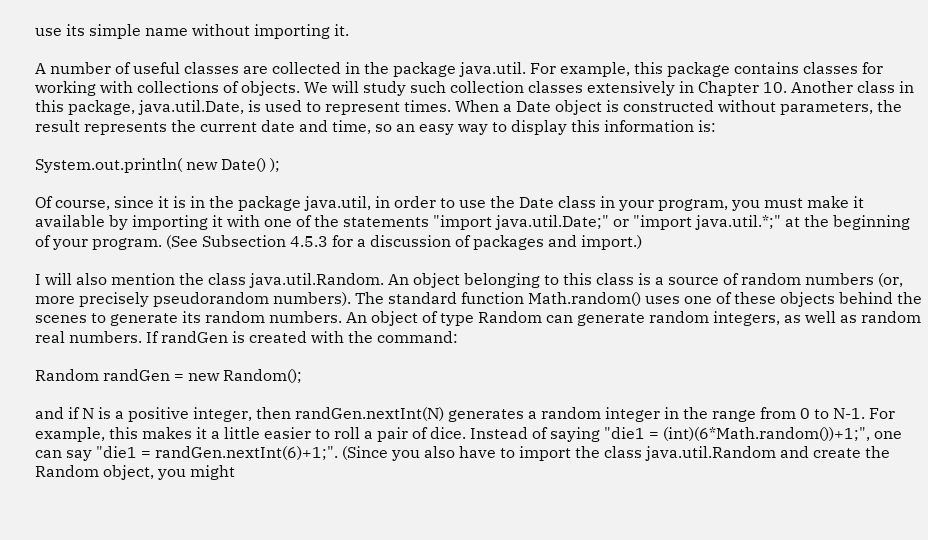use its simple name without importing it.

A number of useful classes are collected in the package java.util. For example, this package contains classes for working with collections of objects. We will study such collection classes extensively in Chapter 10. Another class in this package, java.util.Date, is used to represent times. When a Date object is constructed without parameters, the result represents the current date and time, so an easy way to display this information is:

System.out.println( new Date() );

Of course, since it is in the package java.util, in order to use the Date class in your program, you must make it available by importing it with one of the statements "import java.util.Date;" or "import java.util.*;" at the beginning of your program. (See Subsection 4.5.3 for a discussion of packages and import.)

I will also mention the class java.util.Random. An object belonging to this class is a source of random numbers (or, more precisely pseudorandom numbers). The standard function Math.random() uses one of these objects behind the scenes to generate its random numbers. An object of type Random can generate random integers, as well as random real numbers. If randGen is created with the command:

Random randGen = new Random();

and if N is a positive integer, then randGen.nextInt(N) generates a random integer in the range from 0 to N-1. For example, this makes it a little easier to roll a pair of dice. Instead of saying "die1 = (int)(6*Math.random())+1;", one can say "die1 = randGen.nextInt(6)+1;". (Since you also have to import the class java.util.Random and create the Random object, you might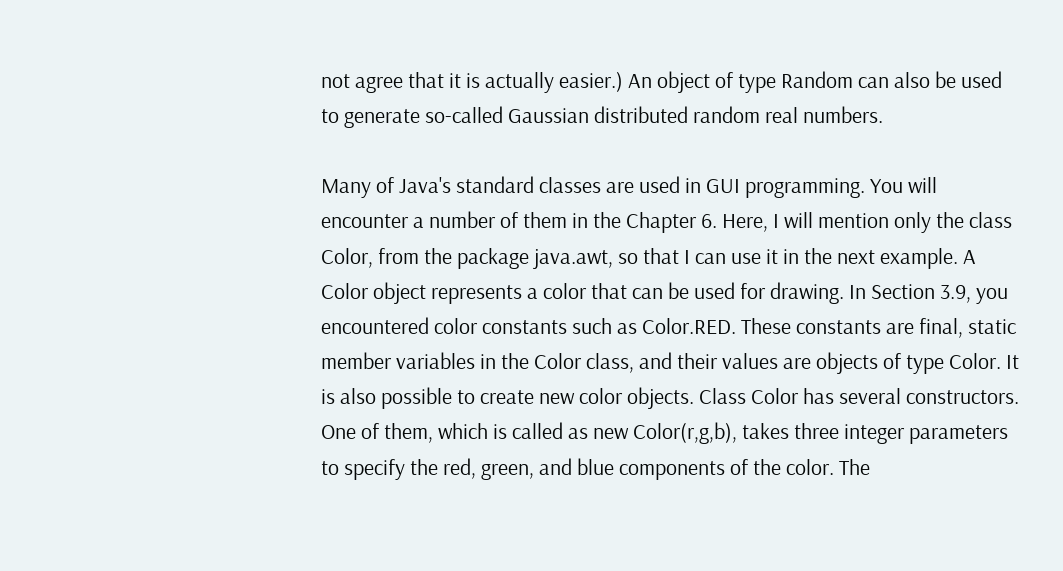not agree that it is actually easier.) An object of type Random can also be used to generate so-called Gaussian distributed random real numbers.

Many of Java's standard classes are used in GUI programming. You will encounter a number of them in the Chapter 6. Here, I will mention only the class Color, from the package java.awt, so that I can use it in the next example. A Color object represents a color that can be used for drawing. In Section 3.9, you encountered color constants such as Color.RED. These constants are final, static member variables in the Color class, and their values are objects of type Color. It is also possible to create new color objects. Class Color has several constructors. One of them, which is called as new Color(r,g,b), takes three integer parameters to specify the red, green, and blue components of the color. The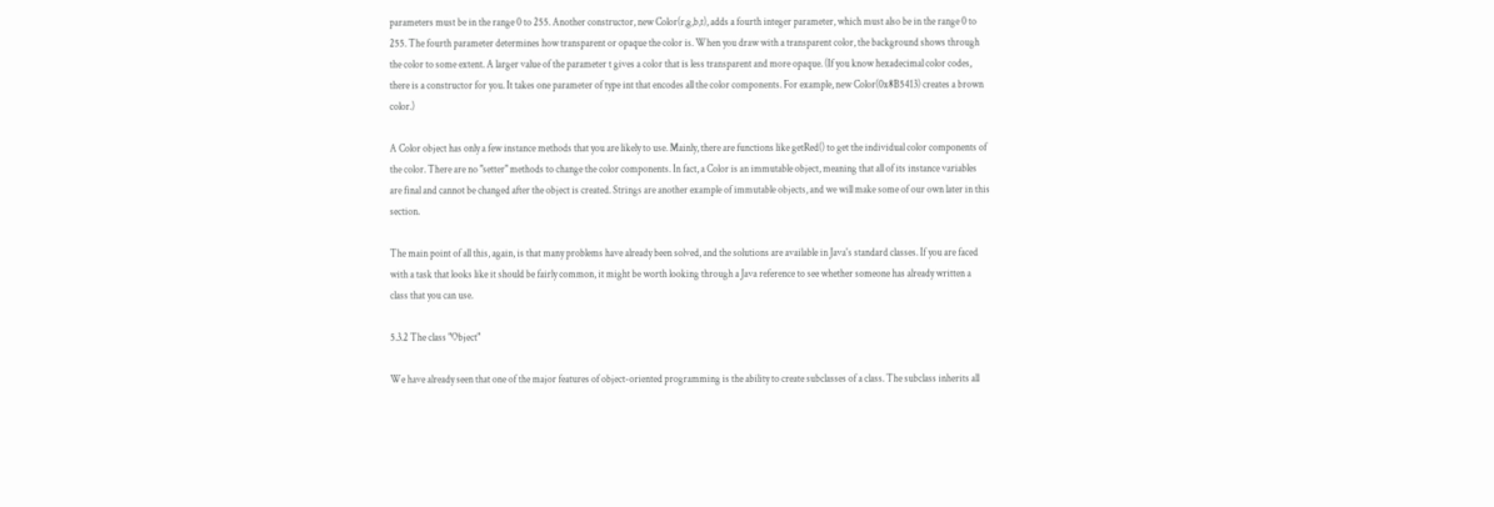parameters must be in the range 0 to 255. Another constructor, new Color(r,g,b,t), adds a fourth integer parameter, which must also be in the range 0 to 255. The fourth parameter determines how transparent or opaque the color is. When you draw with a transparent color, the background shows through the color to some extent. A larger value of the parameter t gives a color that is less transparent and more opaque. (If you know hexadecimal color codes, there is a constructor for you. It takes one parameter of type int that encodes all the color components. For example, new Color(0x8B5413) creates a brown color.)

A Color object has only a few instance methods that you are likely to use. Mainly, there are functions like getRed() to get the individual color components of the color. There are no "setter" methods to change the color components. In fact, a Color is an immutable object, meaning that all of its instance variables are final and cannot be changed after the object is created. Strings are another example of immutable objects, and we will make some of our own later in this section.

The main point of all this, again, is that many problems have already been solved, and the solutions are available in Java's standard classes. If you are faced with a task that looks like it should be fairly common, it might be worth looking through a Java reference to see whether someone has already written a class that you can use.

5.3.2 The class "Object"

We have already seen that one of the major features of object-oriented programming is the ability to create subclasses of a class. The subclass inherits all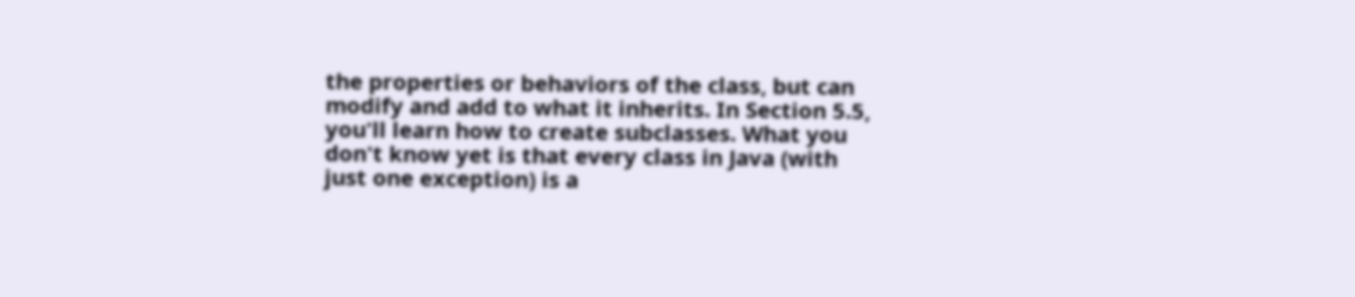the properties or behaviors of the class, but can modify and add to what it inherits. In Section 5.5, you'll learn how to create subclasses. What you don't know yet is that every class in Java (with just one exception) is a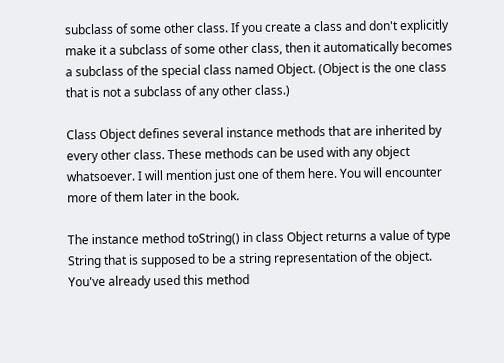subclass of some other class. If you create a class and don't explicitly make it a subclass of some other class, then it automatically becomes a subclass of the special class named Object. (Object is the one class that is not a subclass of any other class.)

Class Object defines several instance methods that are inherited by every other class. These methods can be used with any object whatsoever. I will mention just one of them here. You will encounter more of them later in the book.

The instance method toString() in class Object returns a value of type String that is supposed to be a string representation of the object. You've already used this method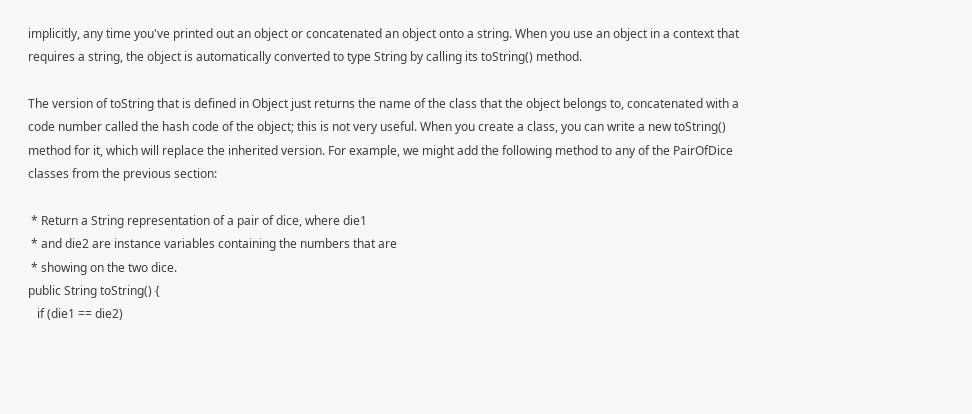implicitly, any time you've printed out an object or concatenated an object onto a string. When you use an object in a context that requires a string, the object is automatically converted to type String by calling its toString() method.

The version of toString that is defined in Object just returns the name of the class that the object belongs to, concatenated with a code number called the hash code of the object; this is not very useful. When you create a class, you can write a new toString() method for it, which will replace the inherited version. For example, we might add the following method to any of the PairOfDice classes from the previous section:

 * Return a String representation of a pair of dice, where die1
 * and die2 are instance variables containing the numbers that are
 * showing on the two dice.
public String toString() {
   if (die1 == die2)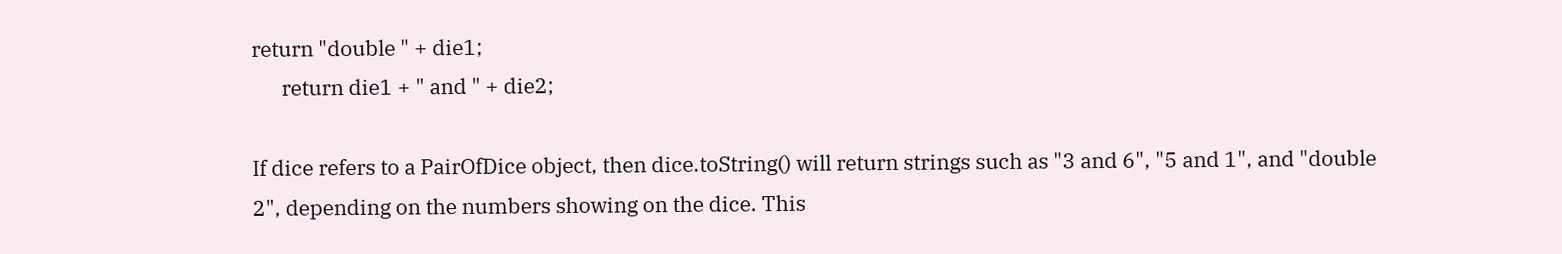return "double " + die1;
      return die1 + " and " + die2;

If dice refers to a PairOfDice object, then dice.toString() will return strings such as "3 and 6", "5 and 1", and "double 2", depending on the numbers showing on the dice. This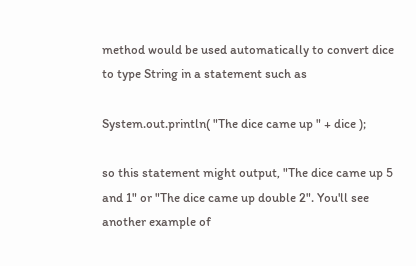method would be used automatically to convert dice to type String in a statement such as

System.out.println( "The dice came up " + dice );

so this statement might output, "The dice came up 5 and 1" or "The dice came up double 2". You'll see another example of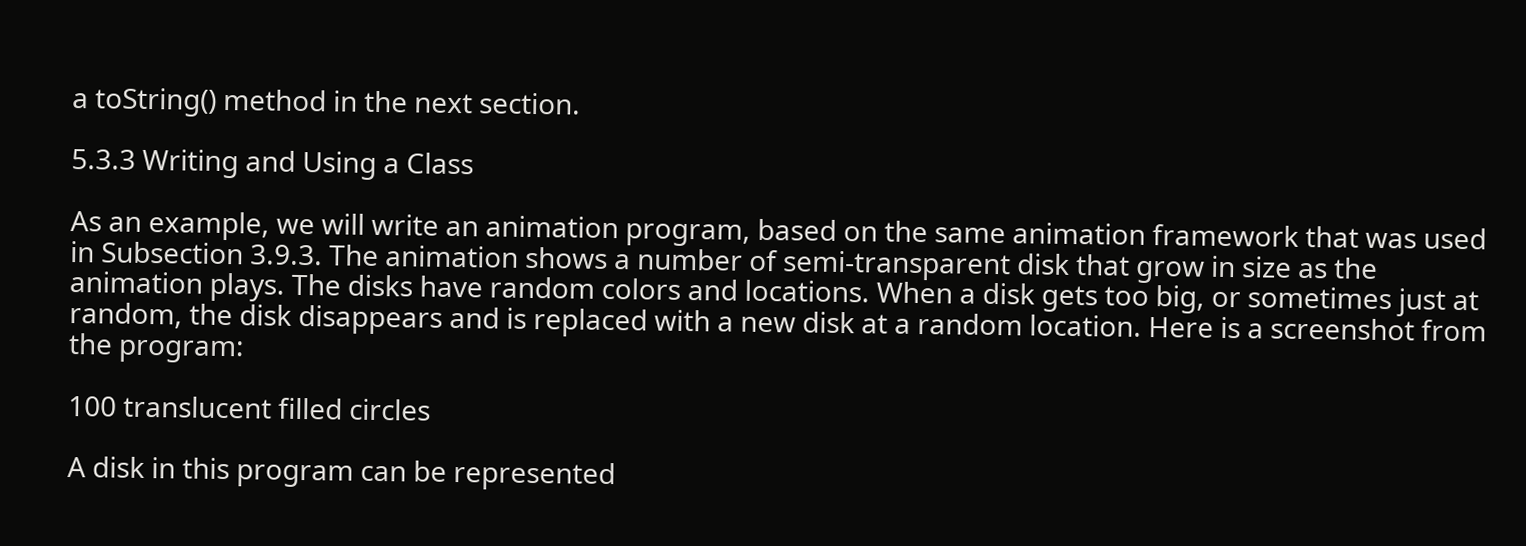a toString() method in the next section.

5.3.3 Writing and Using a Class

As an example, we will write an animation program, based on the same animation framework that was used in Subsection 3.9.3. The animation shows a number of semi-transparent disk that grow in size as the animation plays. The disks have random colors and locations. When a disk gets too big, or sometimes just at random, the disk disappears and is replaced with a new disk at a random location. Here is a screenshot from the program:

100 translucent filled circles

A disk in this program can be represented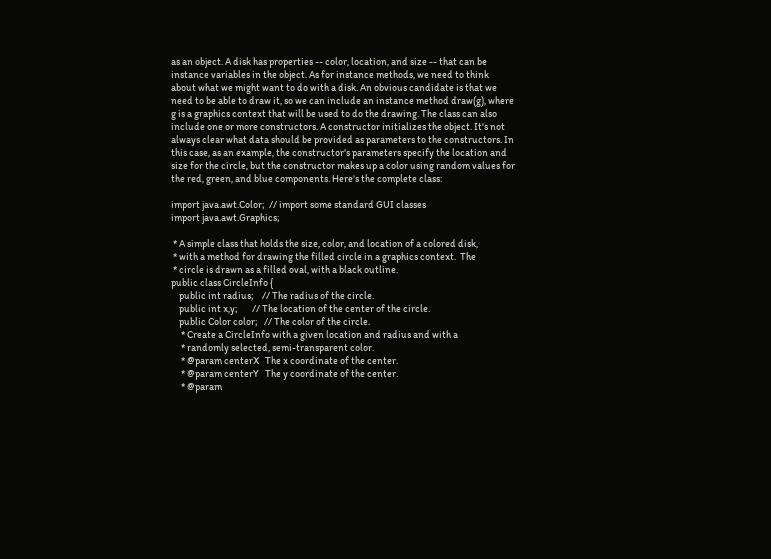as an object. A disk has properties -- color, location, and size -- that can be instance variables in the object. As for instance methods, we need to think about what we might want to do with a disk. An obvious candidate is that we need to be able to draw it, so we can include an instance method draw(g), where g is a graphics context that will be used to do the drawing. The class can also include one or more constructors. A constructor initializes the object. It's not always clear what data should be provided as parameters to the constructors. In this case, as an example, the constructor's parameters specify the location and size for the circle, but the constructor makes up a color using random values for the red, green, and blue components. Here's the complete class:

import java.awt.Color;  // import some standard GUI classes
import java.awt.Graphics;

 * A simple class that holds the size, color, and location of a colored disk,
 * with a method for drawing the filled circle in a graphics context.  The
 * circle is drawn as a filled oval, with a black outline.
public class CircleInfo {
    public int radius;    // The radius of the circle.
    public int x,y;       // The location of the center of the circle.
    public Color color;   // The color of the circle.
     * Create a CircleInfo with a given location and radius and with a
     * randomly selected, semi-transparent color.
     * @param centerX   The x coordinate of the center.
     * @param centerY   The y coordinate of the center.
     * @param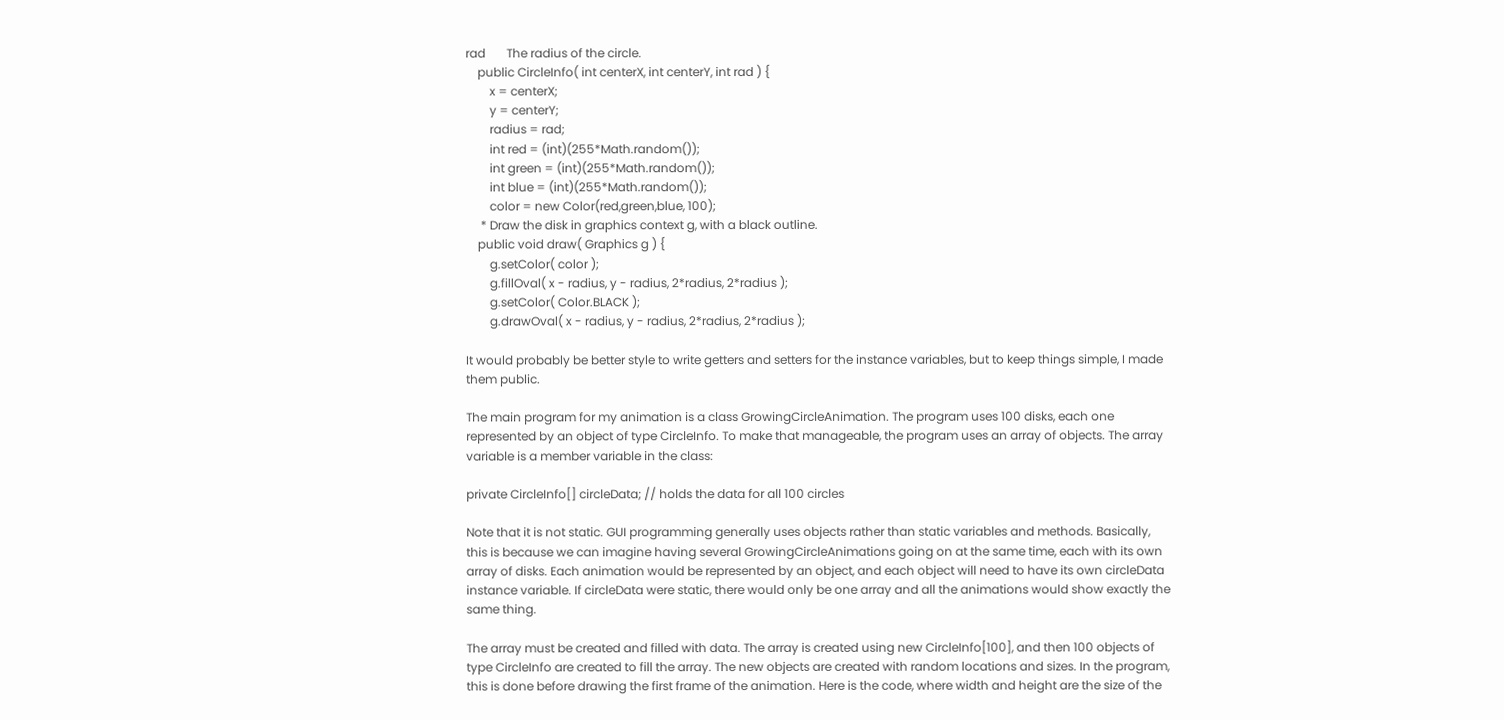rad       The radius of the circle.
    public CircleInfo( int centerX, int centerY, int rad ) {
        x = centerX;
        y = centerY;
        radius = rad;
        int red = (int)(255*Math.random());
        int green = (int)(255*Math.random());
        int blue = (int)(255*Math.random());
        color = new Color(red,green,blue, 100);
     * Draw the disk in graphics context g, with a black outline.
    public void draw( Graphics g ) {
        g.setColor( color );
        g.fillOval( x - radius, y - radius, 2*radius, 2*radius );
        g.setColor( Color.BLACK );
        g.drawOval( x - radius, y - radius, 2*radius, 2*radius );

It would probably be better style to write getters and setters for the instance variables, but to keep things simple, I made them public.

The main program for my animation is a class GrowingCircleAnimation. The program uses 100 disks, each one represented by an object of type CircleInfo. To make that manageable, the program uses an array of objects. The array variable is a member variable in the class:

private CircleInfo[] circleData; // holds the data for all 100 circles

Note that it is not static. GUI programming generally uses objects rather than static variables and methods. Basically, this is because we can imagine having several GrowingCircleAnimations going on at the same time, each with its own array of disks. Each animation would be represented by an object, and each object will need to have its own circleData instance variable. If circleData were static, there would only be one array and all the animations would show exactly the same thing.

The array must be created and filled with data. The array is created using new CircleInfo[100], and then 100 objects of type CircleInfo are created to fill the array. The new objects are created with random locations and sizes. In the program, this is done before drawing the first frame of the animation. Here is the code, where width and height are the size of the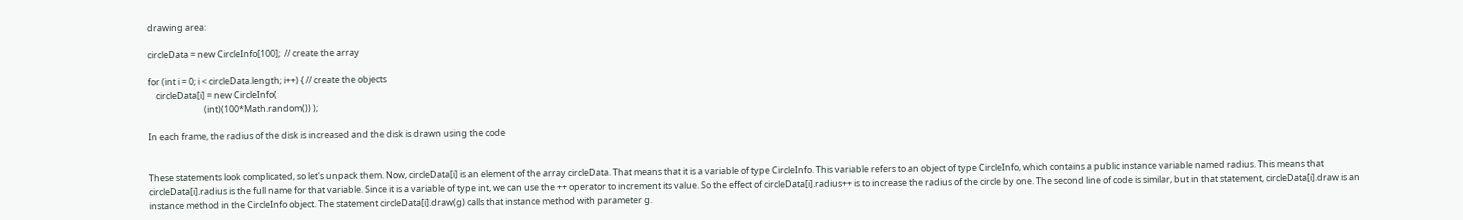drawing area:

circleData = new CircleInfo[100];  // create the array

for (int i = 0; i < circleData.length; i++) { // create the objects
    circleData[i] = new CircleInfo(
                            (int)(100*Math.random()) );

In each frame, the radius of the disk is increased and the disk is drawn using the code


These statements look complicated, so let's unpack them. Now, circleData[i] is an element of the array circleData. That means that it is a variable of type CircleInfo. This variable refers to an object of type CircleInfo, which contains a public instance variable named radius. This means that circleData[i].radius is the full name for that variable. Since it is a variable of type int, we can use the ++ operator to increment its value. So the effect of circleData[i].radius++ is to increase the radius of the circle by one. The second line of code is similar, but in that statement, circleData[i].draw is an instance method in the CircleInfo object. The statement circleData[i].draw(g) calls that instance method with parameter g.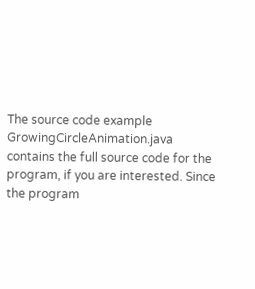The source code example GrowingCircleAnimation.java contains the full source code for the program, if you are interested. Since the program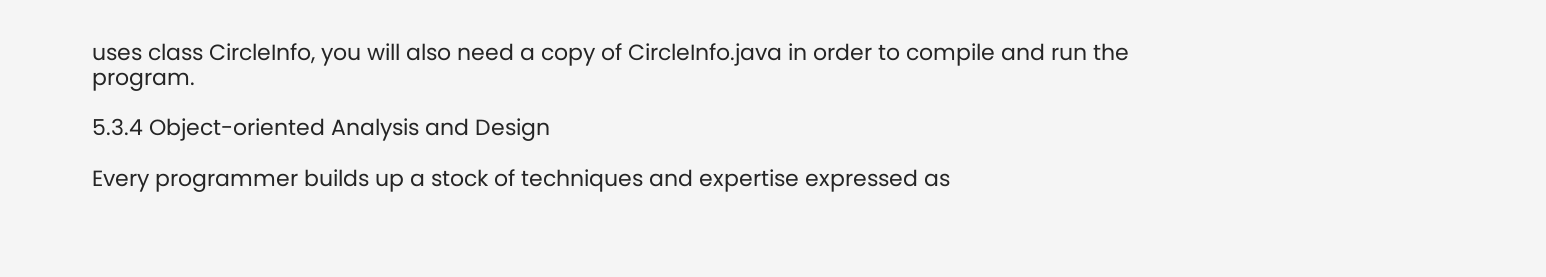uses class CircleInfo, you will also need a copy of CircleInfo.java in order to compile and run the program.

5.3.4 Object-oriented Analysis and Design

Every programmer builds up a stock of techniques and expertise expressed as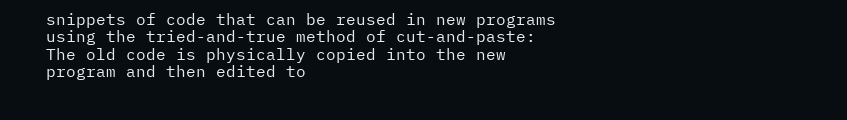snippets of code that can be reused in new programs using the tried-and-true method of cut-and-paste: The old code is physically copied into the new program and then edited to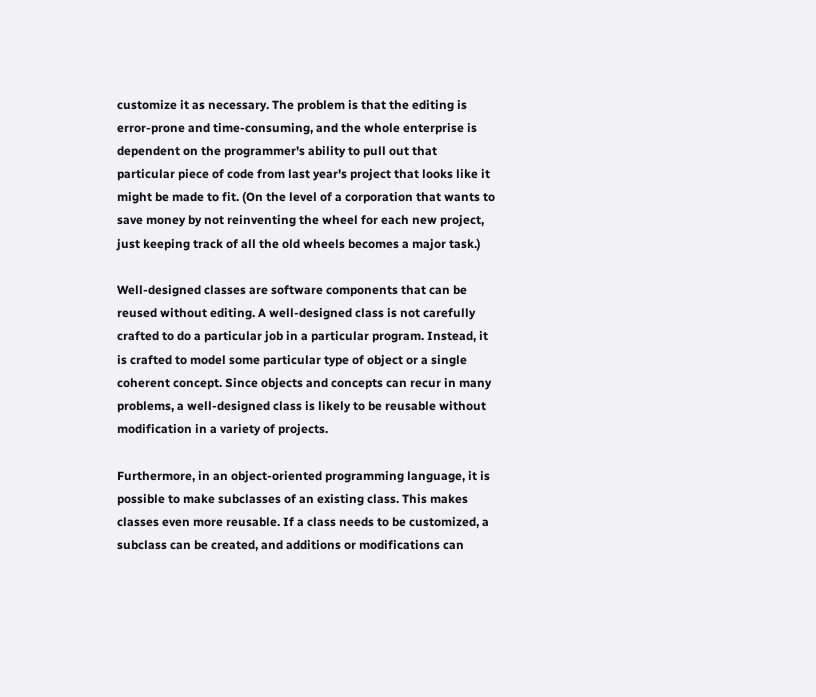customize it as necessary. The problem is that the editing is error-prone and time-consuming, and the whole enterprise is dependent on the programmer's ability to pull out that particular piece of code from last year's project that looks like it might be made to fit. (On the level of a corporation that wants to save money by not reinventing the wheel for each new project, just keeping track of all the old wheels becomes a major task.)

Well-designed classes are software components that can be reused without editing. A well-designed class is not carefully crafted to do a particular job in a particular program. Instead, it is crafted to model some particular type of object or a single coherent concept. Since objects and concepts can recur in many problems, a well-designed class is likely to be reusable without modification in a variety of projects.

Furthermore, in an object-oriented programming language, it is possible to make subclasses of an existing class. This makes classes even more reusable. If a class needs to be customized, a subclass can be created, and additions or modifications can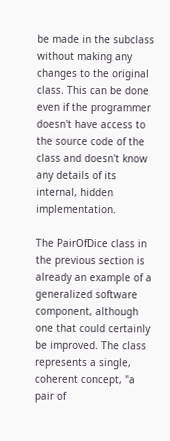be made in the subclass without making any changes to the original class. This can be done even if the programmer doesn't have access to the source code of the class and doesn't know any details of its internal, hidden implementation.

The PairOfDice class in the previous section is already an example of a generalized software component, although one that could certainly be improved. The class represents a single, coherent concept, "a pair of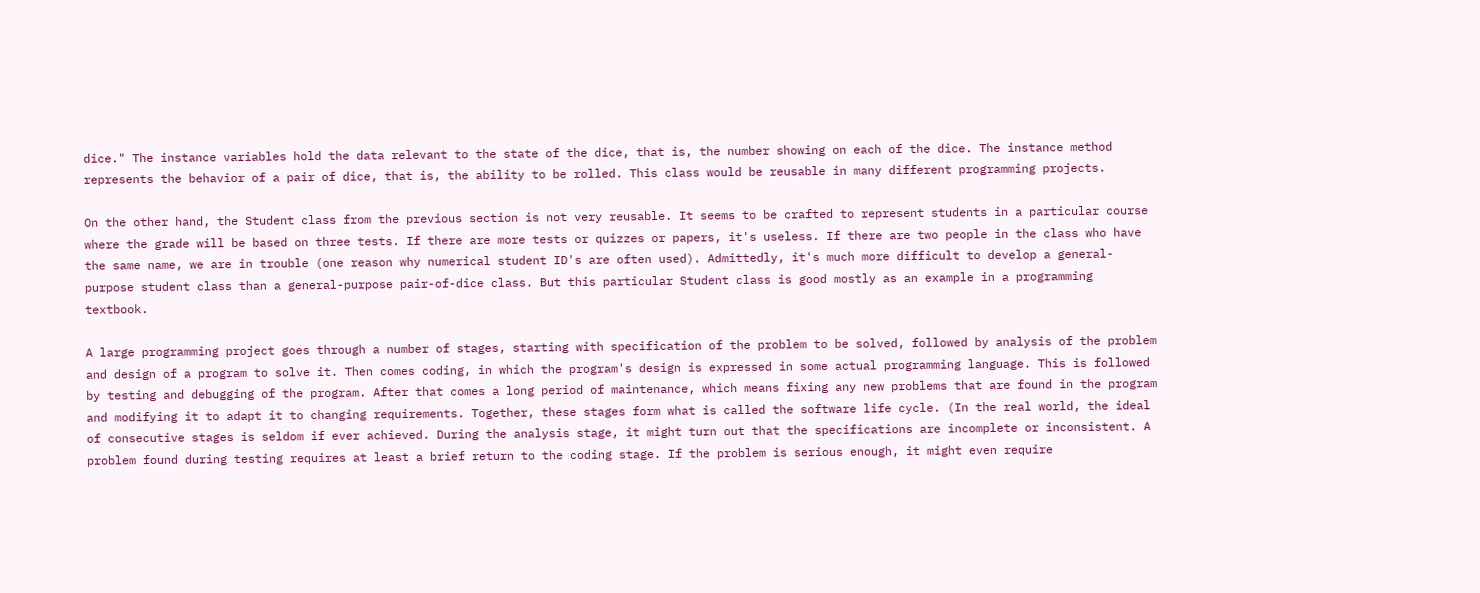dice." The instance variables hold the data relevant to the state of the dice, that is, the number showing on each of the dice. The instance method represents the behavior of a pair of dice, that is, the ability to be rolled. This class would be reusable in many different programming projects.

On the other hand, the Student class from the previous section is not very reusable. It seems to be crafted to represent students in a particular course where the grade will be based on three tests. If there are more tests or quizzes or papers, it's useless. If there are two people in the class who have the same name, we are in trouble (one reason why numerical student ID's are often used). Admittedly, it's much more difficult to develop a general-purpose student class than a general-purpose pair-of-dice class. But this particular Student class is good mostly as an example in a programming textbook.

A large programming project goes through a number of stages, starting with specification of the problem to be solved, followed by analysis of the problem and design of a program to solve it. Then comes coding, in which the program's design is expressed in some actual programming language. This is followed by testing and debugging of the program. After that comes a long period of maintenance, which means fixing any new problems that are found in the program and modifying it to adapt it to changing requirements. Together, these stages form what is called the software life cycle. (In the real world, the ideal of consecutive stages is seldom if ever achieved. During the analysis stage, it might turn out that the specifications are incomplete or inconsistent. A problem found during testing requires at least a brief return to the coding stage. If the problem is serious enough, it might even require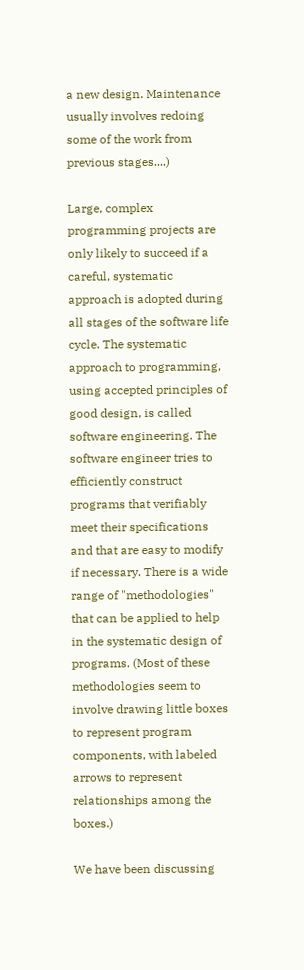a new design. Maintenance usually involves redoing some of the work from previous stages....)

Large, complex programming projects are only likely to succeed if a careful, systematic approach is adopted during all stages of the software life cycle. The systematic approach to programming, using accepted principles of good design, is called software engineering. The software engineer tries to efficiently construct programs that verifiably meet their specifications and that are easy to modify if necessary. There is a wide range of "methodologies" that can be applied to help in the systematic design of programs. (Most of these methodologies seem to involve drawing little boxes to represent program components, with labeled arrows to represent relationships among the boxes.)

We have been discussing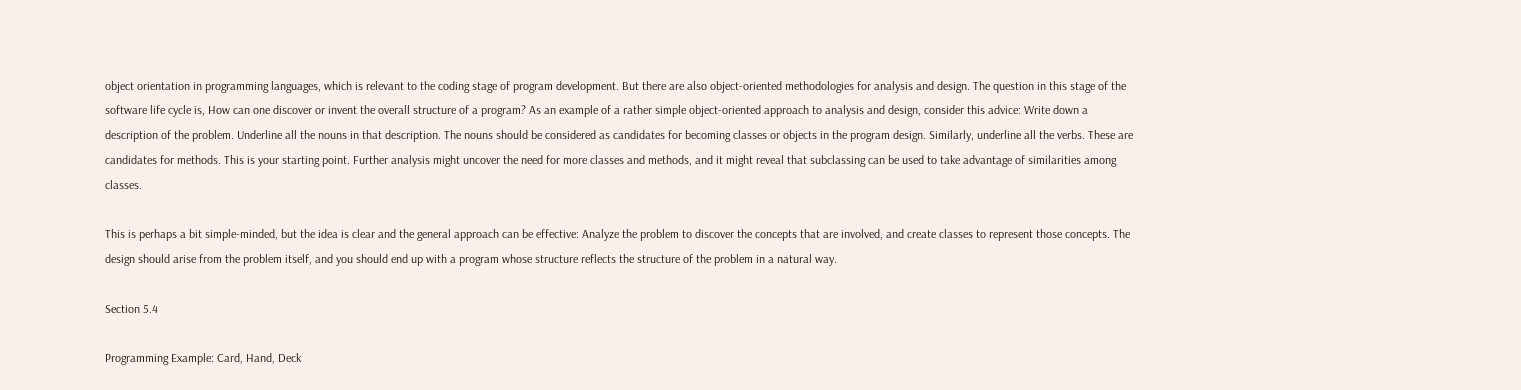object orientation in programming languages, which is relevant to the coding stage of program development. But there are also object-oriented methodologies for analysis and design. The question in this stage of the software life cycle is, How can one discover or invent the overall structure of a program? As an example of a rather simple object-oriented approach to analysis and design, consider this advice: Write down a description of the problem. Underline all the nouns in that description. The nouns should be considered as candidates for becoming classes or objects in the program design. Similarly, underline all the verbs. These are candidates for methods. This is your starting point. Further analysis might uncover the need for more classes and methods, and it might reveal that subclassing can be used to take advantage of similarities among classes.

This is perhaps a bit simple-minded, but the idea is clear and the general approach can be effective: Analyze the problem to discover the concepts that are involved, and create classes to represent those concepts. The design should arise from the problem itself, and you should end up with a program whose structure reflects the structure of the problem in a natural way.

Section 5.4

Programming Example: Card, Hand, Deck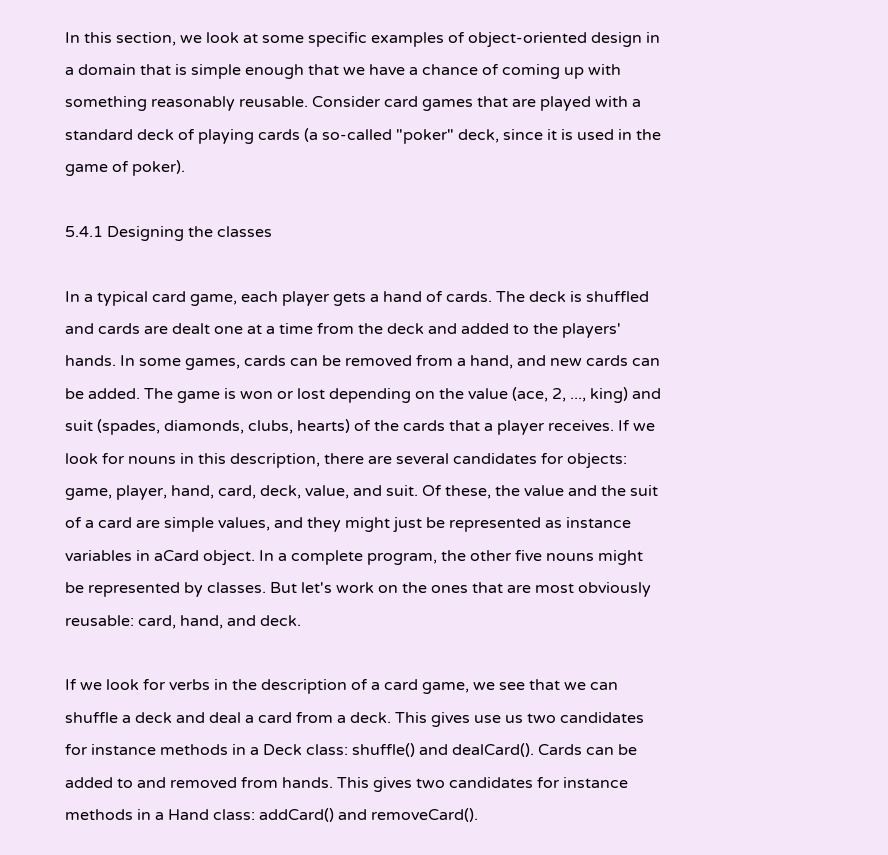In this section, we look at some specific examples of object-oriented design in a domain that is simple enough that we have a chance of coming up with something reasonably reusable. Consider card games that are played with a standard deck of playing cards (a so-called "poker" deck, since it is used in the game of poker).

5.4.1 Designing the classes

In a typical card game, each player gets a hand of cards. The deck is shuffled and cards are dealt one at a time from the deck and added to the players' hands. In some games, cards can be removed from a hand, and new cards can be added. The game is won or lost depending on the value (ace, 2, ..., king) and suit (spades, diamonds, clubs, hearts) of the cards that a player receives. If we look for nouns in this description, there are several candidates for objects: game, player, hand, card, deck, value, and suit. Of these, the value and the suit of a card are simple values, and they might just be represented as instance variables in aCard object. In a complete program, the other five nouns might be represented by classes. But let's work on the ones that are most obviously reusable: card, hand, and deck.

If we look for verbs in the description of a card game, we see that we can shuffle a deck and deal a card from a deck. This gives use us two candidates for instance methods in a Deck class: shuffle() and dealCard(). Cards can be added to and removed from hands. This gives two candidates for instance methods in a Hand class: addCard() and removeCard().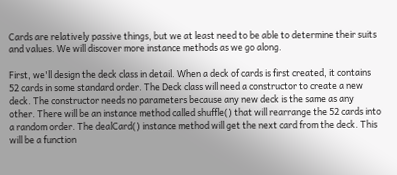Cards are relatively passive things, but we at least need to be able to determine their suits and values. We will discover more instance methods as we go along.

First, we'll design the deck class in detail. When a deck of cards is first created, it contains 52 cards in some standard order. The Deck class will need a constructor to create a new deck. The constructor needs no parameters because any new deck is the same as any other. There will be an instance method called shuffle() that will rearrange the 52 cards into a random order. The dealCard() instance method will get the next card from the deck. This will be a function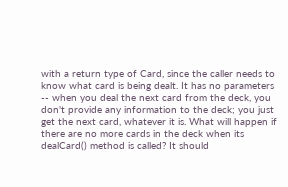with a return type of Card, since the caller needs to know what card is being dealt. It has no parameters -- when you deal the next card from the deck, you don't provide any information to the deck; you just get the next card, whatever it is. What will happen if there are no more cards in the deck when its dealCard() method is called? It should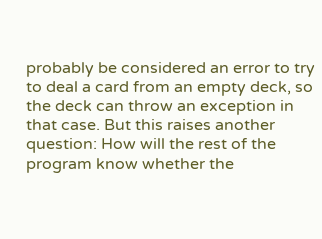probably be considered an error to try to deal a card from an empty deck, so the deck can throw an exception in that case. But this raises another question: How will the rest of the program know whether the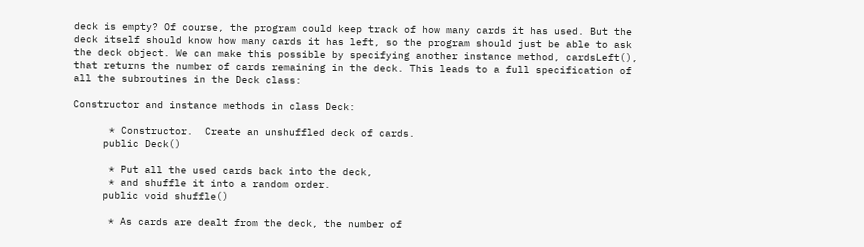deck is empty? Of course, the program could keep track of how many cards it has used. But the deck itself should know how many cards it has left, so the program should just be able to ask the deck object. We can make this possible by specifying another instance method, cardsLeft(), that returns the number of cards remaining in the deck. This leads to a full specification of all the subroutines in the Deck class:

Constructor and instance methods in class Deck:

      * Constructor.  Create an unshuffled deck of cards.
     public Deck()

      * Put all the used cards back into the deck,
      * and shuffle it into a random order.
     public void shuffle()

      * As cards are dealt from the deck, the number of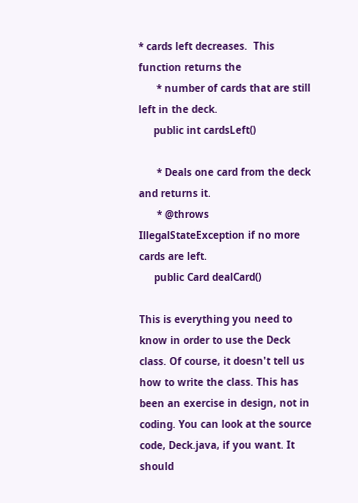* cards left decreases.  This function returns the
      * number of cards that are still left in the deck.
     public int cardsLeft()

      * Deals one card from the deck and returns it.
      * @throws IllegalStateException if no more cards are left.
     public Card dealCard()

This is everything you need to know in order to use the Deck class. Of course, it doesn't tell us how to write the class. This has been an exercise in design, not in coding. You can look at the source code, Deck.java, if you want. It should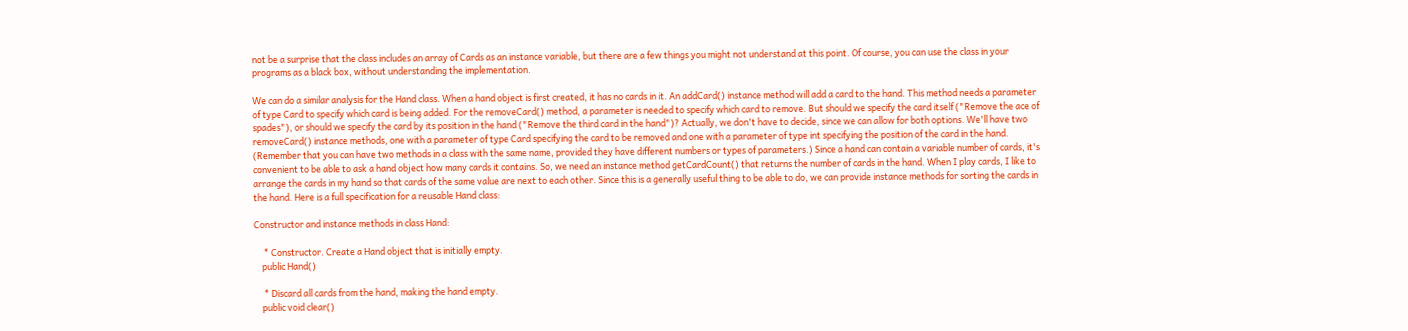not be a surprise that the class includes an array of Cards as an instance variable, but there are a few things you might not understand at this point. Of course, you can use the class in your programs as a black box, without understanding the implementation.

We can do a similar analysis for the Hand class. When a hand object is first created, it has no cards in it. An addCard() instance method will add a card to the hand. This method needs a parameter of type Card to specify which card is being added. For the removeCard() method, a parameter is needed to specify which card to remove. But should we specify the card itself ("Remove the ace of spades"), or should we specify the card by its position in the hand ("Remove the third card in the hand")? Actually, we don't have to decide, since we can allow for both options. We'll have two removeCard() instance methods, one with a parameter of type Card specifying the card to be removed and one with a parameter of type int specifying the position of the card in the hand. (Remember that you can have two methods in a class with the same name, provided they have different numbers or types of parameters.) Since a hand can contain a variable number of cards, it's convenient to be able to ask a hand object how many cards it contains. So, we need an instance method getCardCount() that returns the number of cards in the hand. When I play cards, I like to arrange the cards in my hand so that cards of the same value are next to each other. Since this is a generally useful thing to be able to do, we can provide instance methods for sorting the cards in the hand. Here is a full specification for a reusable Hand class:

Constructor and instance methods in class Hand:

     * Constructor. Create a Hand object that is initially empty.
    public Hand()

     * Discard all cards from the hand, making the hand empty.
    public void clear()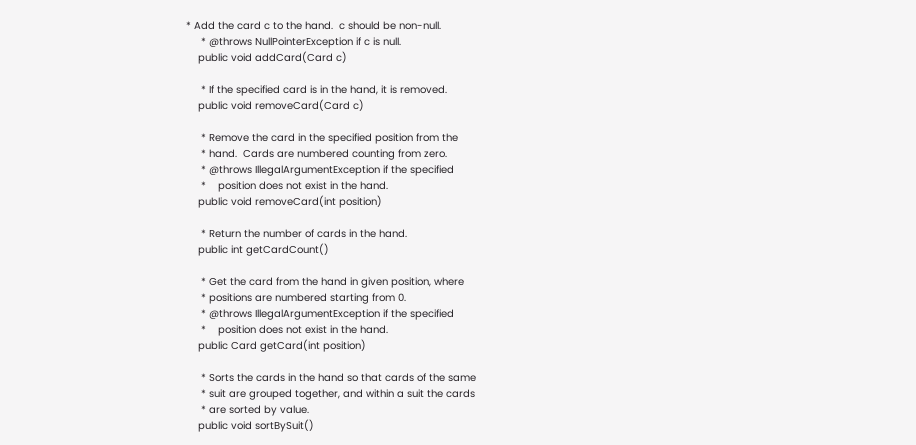* Add the card c to the hand.  c should be non-null.
     * @throws NullPointerException if c is null.
    public void addCard(Card c)

     * If the specified card is in the hand, it is removed.
    public void removeCard(Card c)

     * Remove the card in the specified position from the
     * hand.  Cards are numbered counting from zero.
     * @throws IllegalArgumentException if the specified
     *    position does not exist in the hand.
    public void removeCard(int position)

     * Return the number of cards in the hand.
    public int getCardCount()

     * Get the card from the hand in given position, where
     * positions are numbered starting from 0.
     * @throws IllegalArgumentException if the specified
     *    position does not exist in the hand.
    public Card getCard(int position)

     * Sorts the cards in the hand so that cards of the same
     * suit are grouped together, and within a suit the cards
     * are sorted by value.
    public void sortBySuit()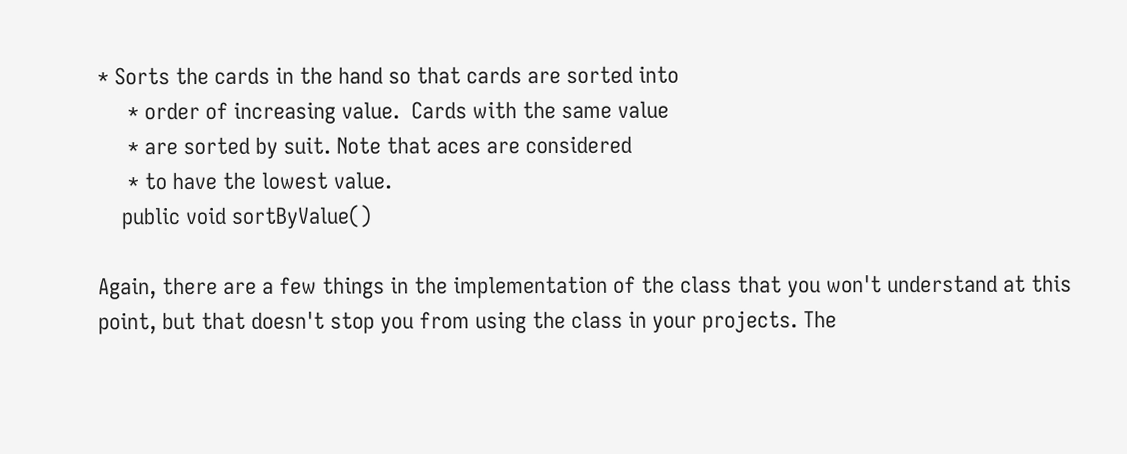* Sorts the cards in the hand so that cards are sorted into
     * order of increasing value.  Cards with the same value
     * are sorted by suit. Note that aces are considered
     * to have the lowest value.
    public void sortByValue()

Again, there are a few things in the implementation of the class that you won't understand at this point, but that doesn't stop you from using the class in your projects. The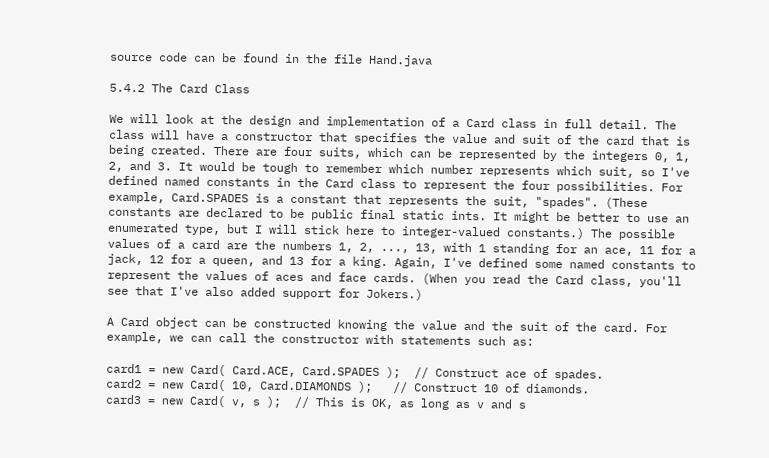source code can be found in the file Hand.java

5.4.2 The Card Class

We will look at the design and implementation of a Card class in full detail. The class will have a constructor that specifies the value and suit of the card that is being created. There are four suits, which can be represented by the integers 0, 1, 2, and 3. It would be tough to remember which number represents which suit, so I've defined named constants in the Card class to represent the four possibilities. For example, Card.SPADES is a constant that represents the suit, "spades". (These constants are declared to be public final static ints. It might be better to use an enumerated type, but I will stick here to integer-valued constants.) The possible values of a card are the numbers 1, 2, ..., 13, with 1 standing for an ace, 11 for a jack, 12 for a queen, and 13 for a king. Again, I've defined some named constants to represent the values of aces and face cards. (When you read the Card class, you'll see that I've also added support for Jokers.)

A Card object can be constructed knowing the value and the suit of the card. For example, we can call the constructor with statements such as:

card1 = new Card( Card.ACE, Card.SPADES );  // Construct ace of spades.
card2 = new Card( 10, Card.DIAMONDS );   // Construct 10 of diamonds.
card3 = new Card( v, s );  // This is OK, as long as v and s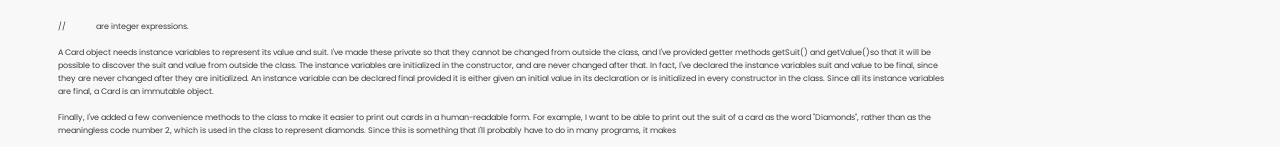//               are integer expressions.

A Card object needs instance variables to represent its value and suit. I've made these private so that they cannot be changed from outside the class, and I've provided getter methods getSuit() and getValue()so that it will be possible to discover the suit and value from outside the class. The instance variables are initialized in the constructor, and are never changed after that. In fact, I've declared the instance variables suit and value to be final, since they are never changed after they are initialized. An instance variable can be declared final provided it is either given an initial value in its declaration or is initialized in every constructor in the class. Since all its instance variables are final, a Card is an immutable object.

Finally, I've added a few convenience methods to the class to make it easier to print out cards in a human-readable form. For example, I want to be able to print out the suit of a card as the word "Diamonds", rather than as the meaningless code number 2, which is used in the class to represent diamonds. Since this is something that I'll probably have to do in many programs, it makes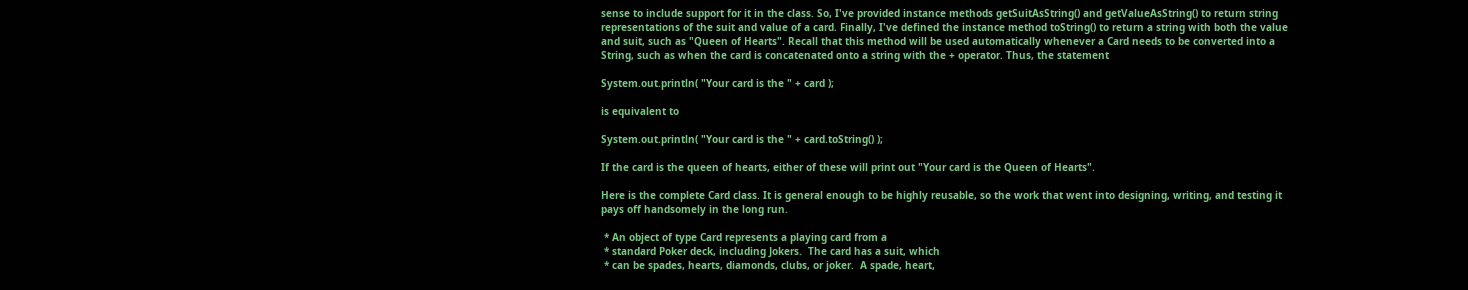sense to include support for it in the class. So, I've provided instance methods getSuitAsString() and getValueAsString() to return string representations of the suit and value of a card. Finally, I've defined the instance method toString() to return a string with both the value and suit, such as "Queen of Hearts". Recall that this method will be used automatically whenever a Card needs to be converted into a String, such as when the card is concatenated onto a string with the + operator. Thus, the statement

System.out.println( "Your card is the " + card );

is equivalent to

System.out.println( "Your card is the " + card.toString() );

If the card is the queen of hearts, either of these will print out "Your card is the Queen of Hearts".

Here is the complete Card class. It is general enough to be highly reusable, so the work that went into designing, writing, and testing it pays off handsomely in the long run.

 * An object of type Card represents a playing card from a
 * standard Poker deck, including Jokers.  The card has a suit, which
 * can be spades, hearts, diamonds, clubs, or joker.  A spade, heart,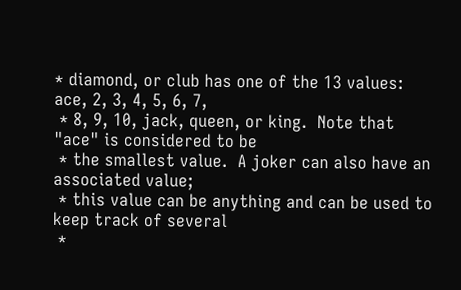* diamond, or club has one of the 13 values: ace, 2, 3, 4, 5, 6, 7,
 * 8, 9, 10, jack, queen, or king.  Note that "ace" is considered to be
 * the smallest value.  A joker can also have an associated value;
 * this value can be anything and can be used to keep track of several
 *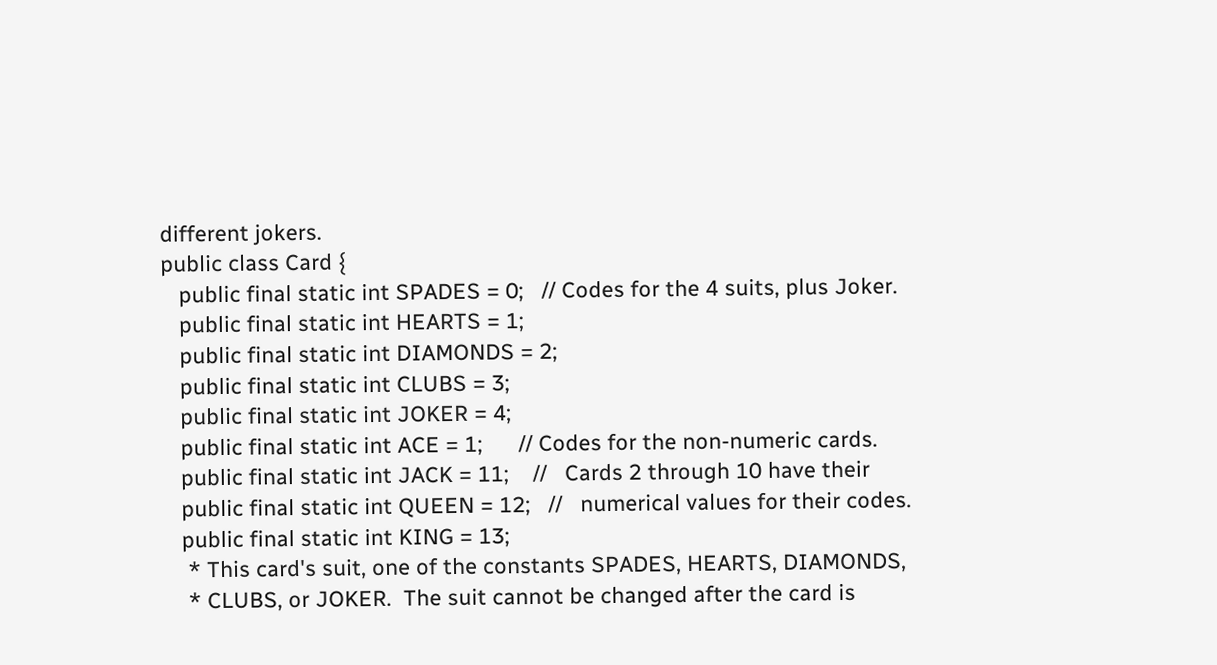different jokers.
public class Card {
   public final static int SPADES = 0;   // Codes for the 4 suits, plus Joker.
   public final static int HEARTS = 1;
   public final static int DIAMONDS = 2;
   public final static int CLUBS = 3;
   public final static int JOKER = 4;
   public final static int ACE = 1;      // Codes for the non-numeric cards.
   public final static int JACK = 11;    //   Cards 2 through 10 have their
   public final static int QUEEN = 12;   //   numerical values for their codes.
   public final static int KING = 13;
    * This card's suit, one of the constants SPADES, HEARTS, DIAMONDS,
    * CLUBS, or JOKER.  The suit cannot be changed after the card is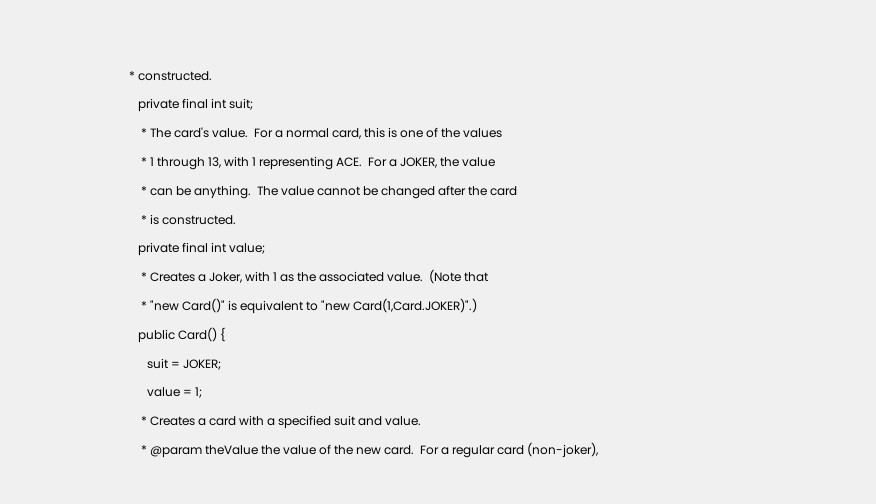* constructed.
   private final int suit;
    * The card's value.  For a normal card, this is one of the values
    * 1 through 13, with 1 representing ACE.  For a JOKER, the value
    * can be anything.  The value cannot be changed after the card
    * is constructed.
   private final int value;
    * Creates a Joker, with 1 as the associated value.  (Note that
    * "new Card()" is equivalent to "new Card(1,Card.JOKER)".)
   public Card() {
      suit = JOKER;
      value = 1;
    * Creates a card with a specified suit and value.
    * @param theValue the value of the new card.  For a regular card (non-joker),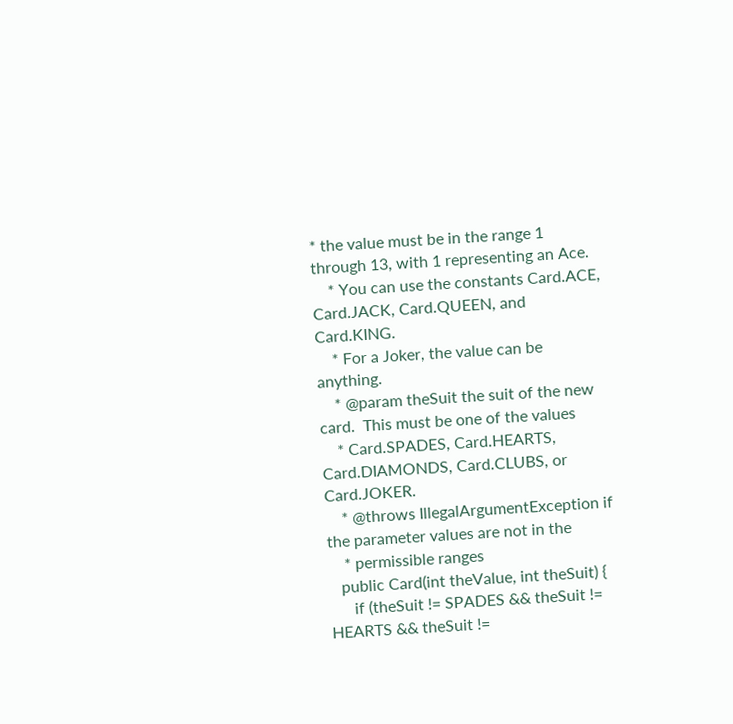* the value must be in the range 1 through 13, with 1 representing an Ace.
    * You can use the constants Card.ACE, Card.JACK, Card.QUEEN, and Card.KING.
    * For a Joker, the value can be anything.
    * @param theSuit the suit of the new card.  This must be one of the values
    * Card.SPADES, Card.HEARTS, Card.DIAMONDS, Card.CLUBS, or Card.JOKER.
    * @throws IllegalArgumentException if the parameter values are not in the
    * permissible ranges
   public Card(int theValue, int theSuit) {
      if (theSuit != SPADES && theSuit != HEARTS && theSuit !=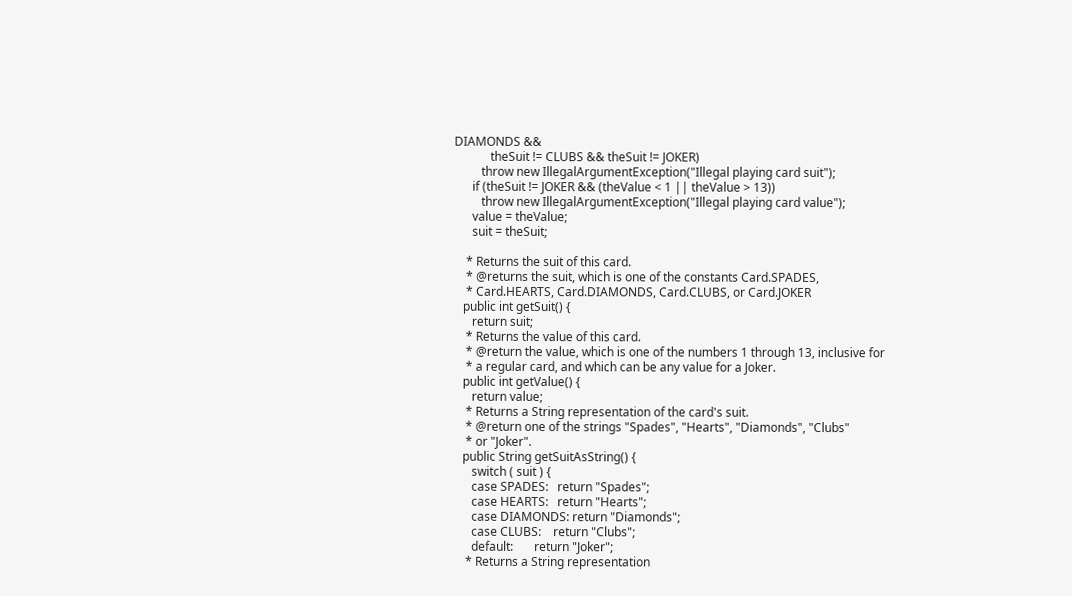DIAMONDS &&
            theSuit != CLUBS && theSuit != JOKER)
         throw new IllegalArgumentException("Illegal playing card suit");
      if (theSuit != JOKER && (theValue < 1 || theValue > 13))
         throw new IllegalArgumentException("Illegal playing card value");
      value = theValue;
      suit = theSuit;

    * Returns the suit of this card.
    * @returns the suit, which is one of the constants Card.SPADES,
    * Card.HEARTS, Card.DIAMONDS, Card.CLUBS, or Card.JOKER
   public int getSuit() {
      return suit;
    * Returns the value of this card.
    * @return the value, which is one of the numbers 1 through 13, inclusive for
    * a regular card, and which can be any value for a Joker.
   public int getValue() {
      return value;
    * Returns a String representation of the card's suit.
    * @return one of the strings "Spades", "Hearts", "Diamonds", "Clubs"
    * or "Joker".
   public String getSuitAsString() {
      switch ( suit ) {
      case SPADES:   return "Spades";
      case HEARTS:   return "Hearts";
      case DIAMONDS: return "Diamonds";
      case CLUBS:    return "Clubs";
      default:       return "Joker";
    * Returns a String representation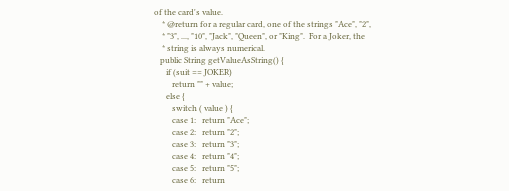of the card's value.
    * @return for a regular card, one of the strings "Ace", "2",
    * "3", ..., "10", "Jack", "Queen", or "King".  For a Joker, the
    * string is always numerical.
   public String getValueAsString() {
      if (suit == JOKER)
         return "" + value;
      else {
         switch ( value ) {
         case 1:   return "Ace";
         case 2:   return "2";
         case 3:   return "3";
         case 4:   return "4";
         case 5:   return "5";
         case 6:   return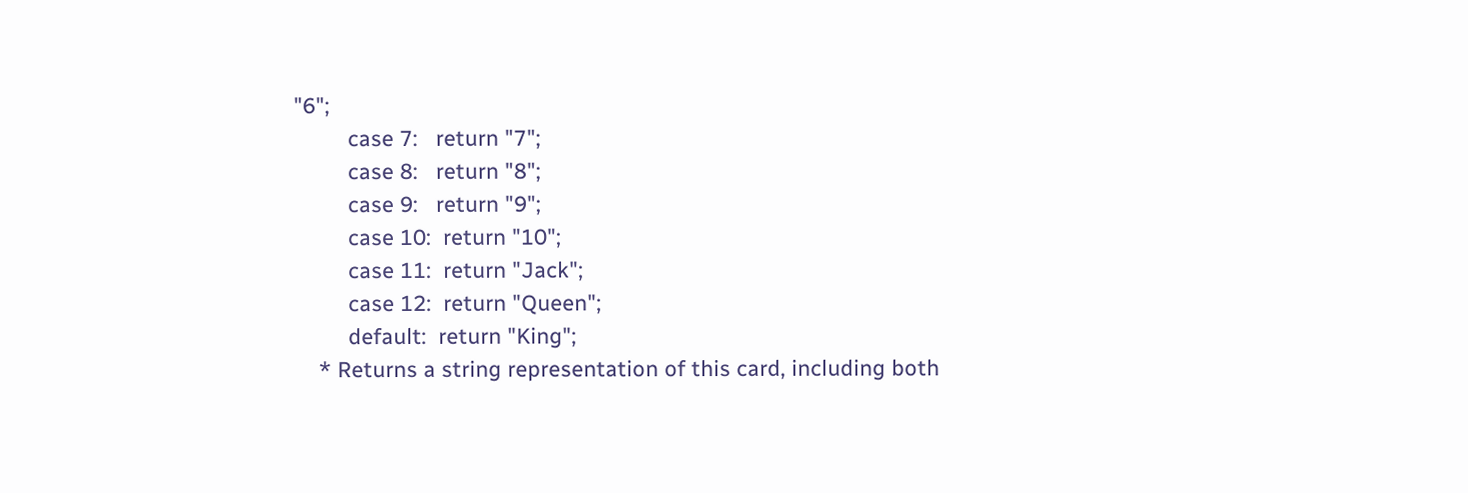"6";
         case 7:   return "7";
         case 8:   return "8";
         case 9:   return "9";
         case 10:  return "10";
         case 11:  return "Jack";
         case 12:  return "Queen";
         default:  return "King";
    * Returns a string representation of this card, including both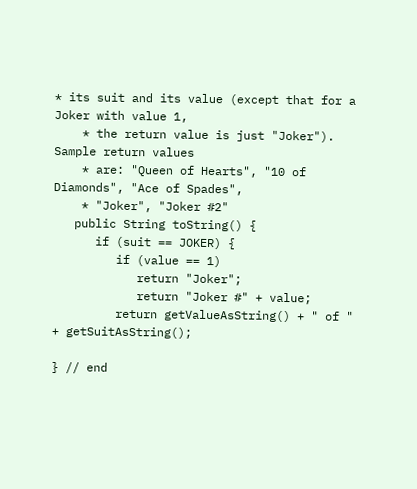* its suit and its value (except that for a Joker with value 1,
    * the return value is just "Joker").  Sample return values
    * are: "Queen of Hearts", "10 of Diamonds", "Ace of Spades",
    * "Joker", "Joker #2"
   public String toString() {
      if (suit == JOKER) {
         if (value == 1)
            return "Joker";
            return "Joker #" + value;
         return getValueAsString() + " of " + getSuitAsString();

} // end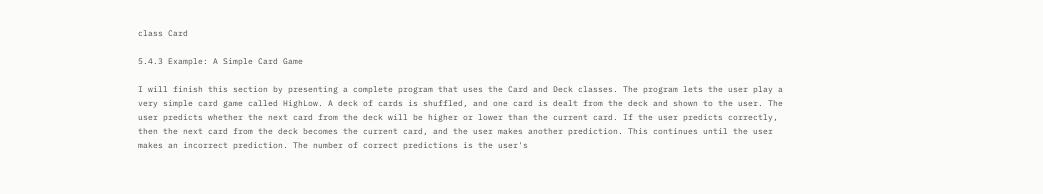class Card

5.4.3 Example: A Simple Card Game

I will finish this section by presenting a complete program that uses the Card and Deck classes. The program lets the user play a very simple card game called HighLow. A deck of cards is shuffled, and one card is dealt from the deck and shown to the user. The user predicts whether the next card from the deck will be higher or lower than the current card. If the user predicts correctly, then the next card from the deck becomes the current card, and the user makes another prediction. This continues until the user makes an incorrect prediction. The number of correct predictions is the user's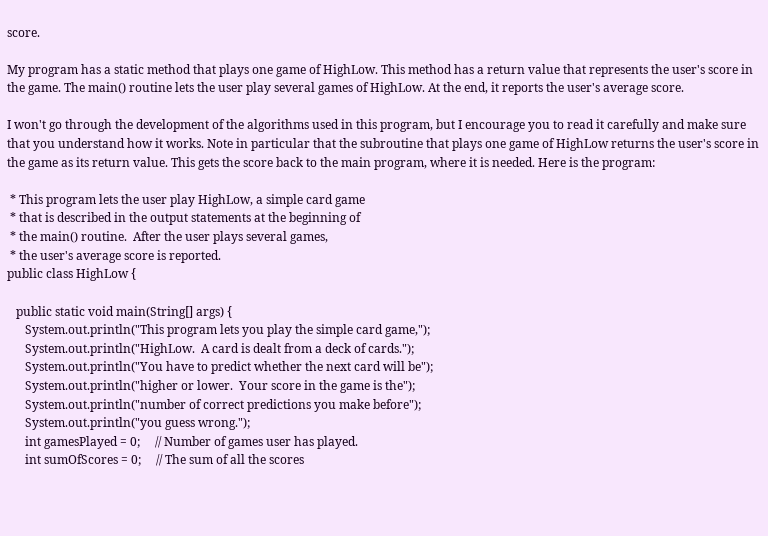score.

My program has a static method that plays one game of HighLow. This method has a return value that represents the user's score in the game. The main() routine lets the user play several games of HighLow. At the end, it reports the user's average score.

I won't go through the development of the algorithms used in this program, but I encourage you to read it carefully and make sure that you understand how it works. Note in particular that the subroutine that plays one game of HighLow returns the user's score in the game as its return value. This gets the score back to the main program, where it is needed. Here is the program:

 * This program lets the user play HighLow, a simple card game
 * that is described in the output statements at the beginning of
 * the main() routine.  After the user plays several games,
 * the user's average score is reported.
public class HighLow {

   public static void main(String[] args) {
      System.out.println("This program lets you play the simple card game,");
      System.out.println("HighLow.  A card is dealt from a deck of cards.");
      System.out.println("You have to predict whether the next card will be");
      System.out.println("higher or lower.  Your score in the game is the");
      System.out.println("number of correct predictions you make before");
      System.out.println("you guess wrong.");
      int gamesPlayed = 0;     // Number of games user has played.
      int sumOfScores = 0;     // The sum of all the scores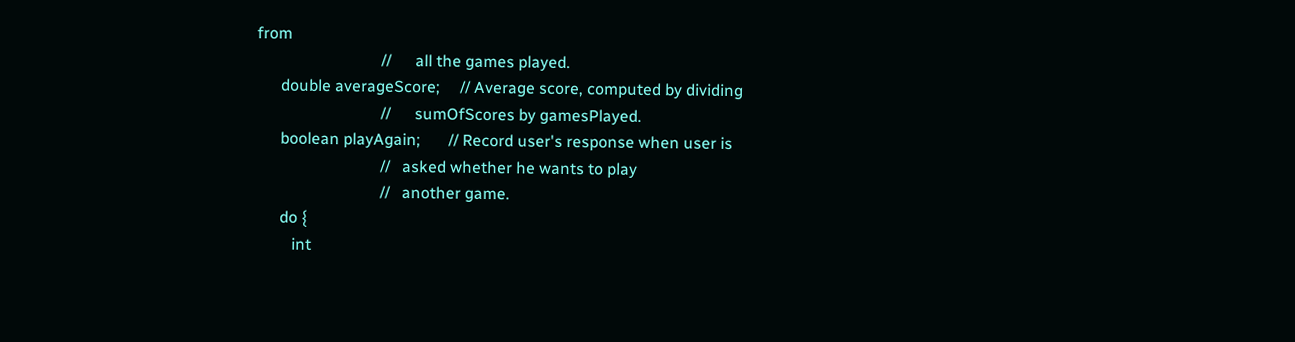from
                               //      all the games played.
      double averageScore;     // Average score, computed by dividing
                               //      sumOfScores by gamesPlayed.
      boolean playAgain;       // Record user's response when user is
                               //   asked whether he wants to play
                               //   another game.
      do {
         int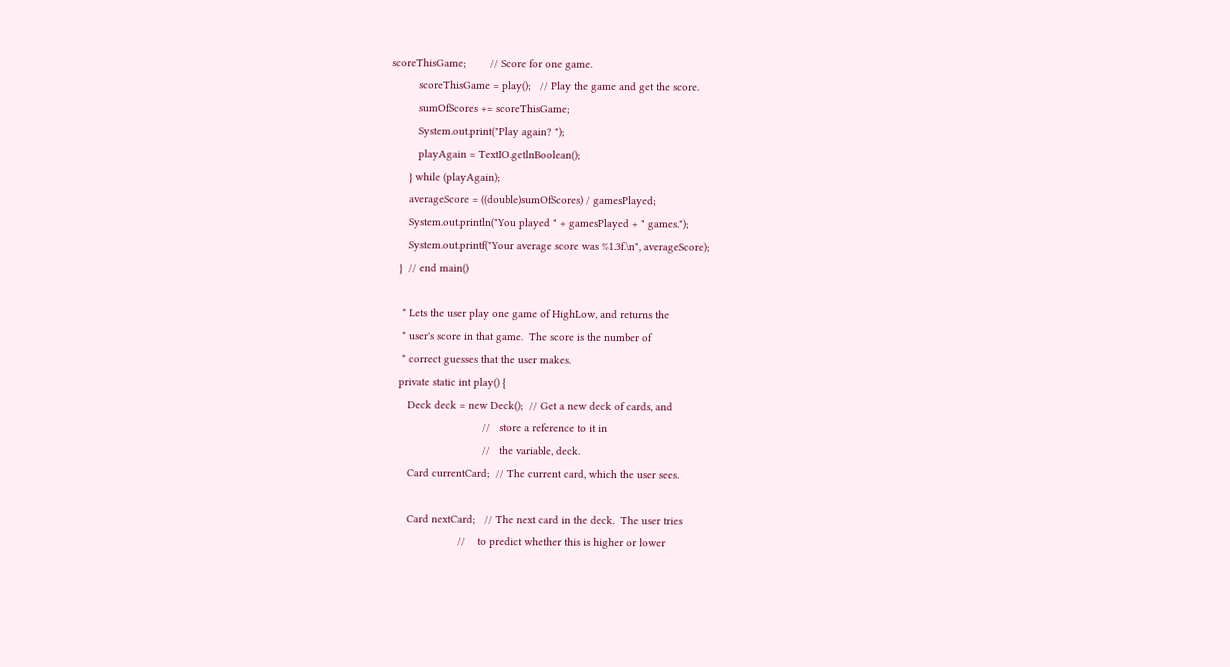scoreThisGame;        // Score for one game.
         scoreThisGame = play();   // Play the game and get the score.
         sumOfScores += scoreThisGame;
         System.out.print("Play again? ");
         playAgain = TextIO.getlnBoolean();
      } while (playAgain);
      averageScore = ((double)sumOfScores) / gamesPlayed;
      System.out.println("You played " + gamesPlayed + " games.");
      System.out.printf("Your average score was %1.3f.\n", averageScore);
   }  // end main()

    * Lets the user play one game of HighLow, and returns the
    * user's score in that game.  The score is the number of
    * correct guesses that the user makes.
   private static int play() {
      Deck deck = new Deck();  // Get a new deck of cards, and
                               //   store a reference to it in
                               //   the variable, deck.
      Card currentCard;  // The current card, which the user sees.

      Card nextCard;   // The next card in the deck.  The user tries
                       //    to predict whether this is higher or lower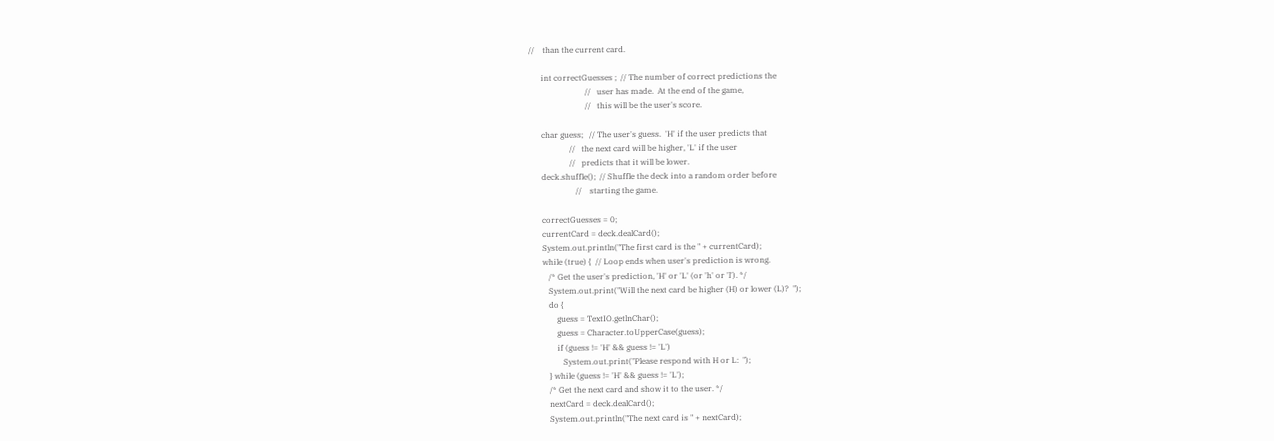//    than the current card.

      int correctGuesses ;  // The number of correct predictions the
                            //   user has made.  At the end of the game,
                            //   this will be the user's score.

      char guess;   // The user's guess.  'H' if the user predicts that
                    //   the next card will be higher, 'L' if the user
                    //   predicts that it will be lower.
      deck.shuffle();  // Shuffle the deck into a random order before
                       //    starting the game.

      correctGuesses = 0;
      currentCard = deck.dealCard();
      System.out.println("The first card is the " + currentCard);
      while (true) {  // Loop ends when user's prediction is wrong.
         /* Get the user's prediction, 'H' or 'L' (or 'h' or 'l'). */
         System.out.print("Will the next card be higher (H) or lower (L)?  ");
         do {
             guess = TextIO.getlnChar();
             guess = Character.toUpperCase(guess);
             if (guess != 'H' && guess != 'L')
                System.out.print("Please respond with H or L:  ");
         } while (guess != 'H' && guess != 'L');
         /* Get the next card and show it to the user. */
         nextCard = deck.dealCard();
         System.out.println("The next card is " + nextCard);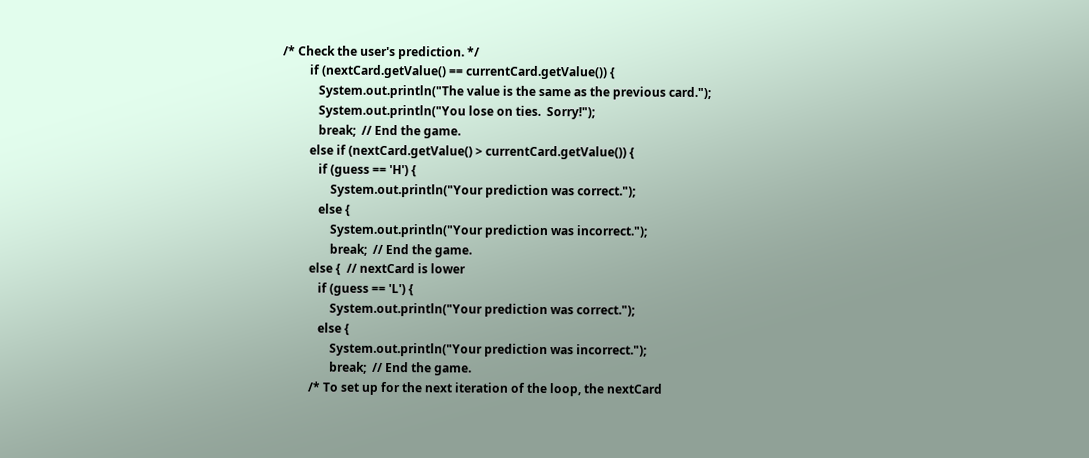/* Check the user's prediction. */
         if (nextCard.getValue() == currentCard.getValue()) {
            System.out.println("The value is the same as the previous card.");
            System.out.println("You lose on ties.  Sorry!");
            break;  // End the game.
         else if (nextCard.getValue() > currentCard.getValue()) {
            if (guess == 'H') {
                System.out.println("Your prediction was correct.");
            else {
                System.out.println("Your prediction was incorrect.");
                break;  // End the game.
         else {  // nextCard is lower
            if (guess == 'L') {
                System.out.println("Your prediction was correct.");
            else {
                System.out.println("Your prediction was incorrect.");
                break;  // End the game.
         /* To set up for the next iteration of the loop, the nextCard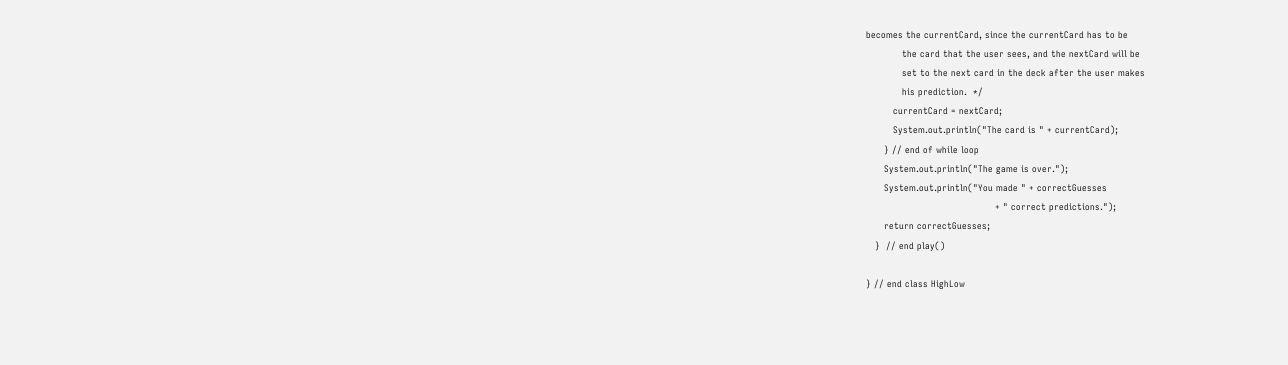becomes the currentCard, since the currentCard has to be
            the card that the user sees, and the nextCard will be
            set to the next card in the deck after the user makes
            his prediction.  */
         currentCard = nextCard;
         System.out.println("The card is " + currentCard);
      } // end of while loop
      System.out.println("The game is over.");
      System.out.println("You made " + correctGuesses
                                           + " correct predictions.");
      return correctGuesses;
   }  // end play()

} // end class HighLow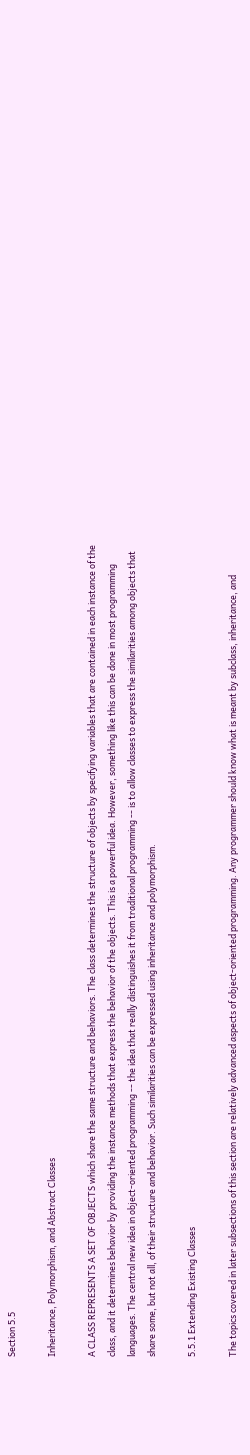Section 5.5

Inheritance, Polymorphism, and Abstract Classes

A CLASS REPRESENTS A SET OF OBJECTS which share the same structure and behaviors. The class determines the structure of objects by specifying variables that are contained in each instance of the class, and it determines behavior by providing the instance methods that express the behavior of the objects. This is a powerful idea. However, something like this can be done in most programming languages. The central new idea in object-oriented programming -- the idea that really distinguishes it from traditional programming -- is to allow classes to express the similarities among objects that share some, but not all, of their structure and behavior. Such similarities can be expressed using inheritance and polymorphism.

5.5.1 Extending Existing Classes

The topics covered in later subsections of this section are relatively advanced aspects of object-oriented programming. Any programmer should know what is meant by subclass, inheritance, and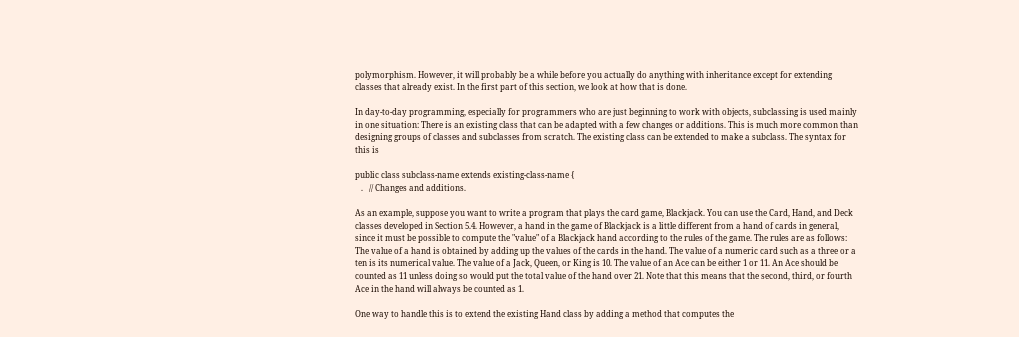polymorphism. However, it will probably be a while before you actually do anything with inheritance except for extending classes that already exist. In the first part of this section, we look at how that is done.

In day-to-day programming, especially for programmers who are just beginning to work with objects, subclassing is used mainly in one situation: There is an existing class that can be adapted with a few changes or additions. This is much more common than designing groups of classes and subclasses from scratch. The existing class can be extended to make a subclass. The syntax for this is

public class subclass-name extends existing-class-name {
   .   // Changes and additions.

As an example, suppose you want to write a program that plays the card game, Blackjack. You can use the Card, Hand, and Deck classes developed in Section 5.4. However, a hand in the game of Blackjack is a little different from a hand of cards in general, since it must be possible to compute the "value" of a Blackjack hand according to the rules of the game. The rules are as follows: The value of a hand is obtained by adding up the values of the cards in the hand. The value of a numeric card such as a three or a ten is its numerical value. The value of a Jack, Queen, or King is 10. The value of an Ace can be either 1 or 11. An Ace should be counted as 11 unless doing so would put the total value of the hand over 21. Note that this means that the second, third, or fourth Ace in the hand will always be counted as 1.

One way to handle this is to extend the existing Hand class by adding a method that computes the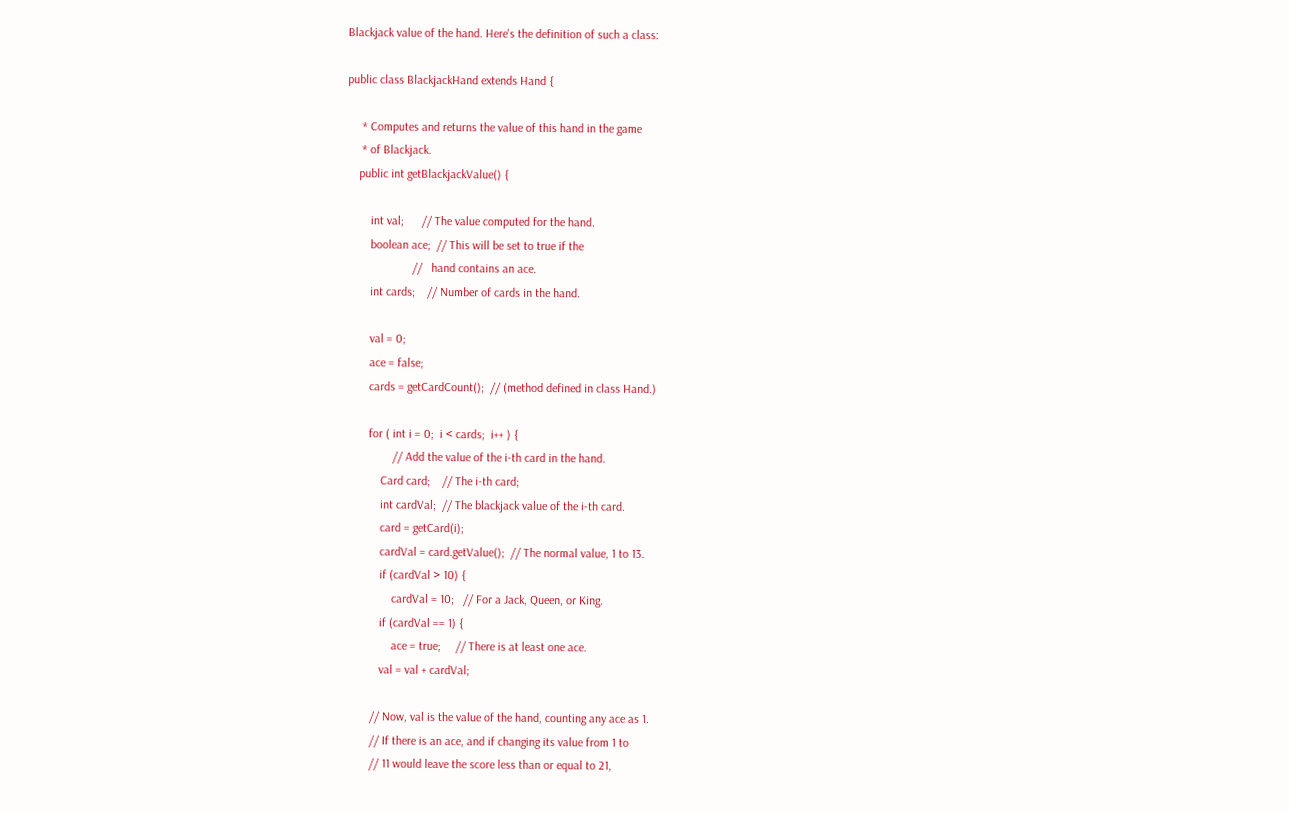Blackjack value of the hand. Here's the definition of such a class:

public class BlackjackHand extends Hand {

     * Computes and returns the value of this hand in the game
     * of Blackjack.
    public int getBlackjackValue() {

        int val;      // The value computed for the hand.
        boolean ace;  // This will be set to true if the
                      //   hand contains an ace.
        int cards;    // Number of cards in the hand.

        val = 0;
        ace = false;
        cards = getCardCount();  // (method defined in class Hand.)

        for ( int i = 0;  i < cards;  i++ ) {
                // Add the value of the i-th card in the hand.
            Card card;    // The i-th card;
            int cardVal;  // The blackjack value of the i-th card.
            card = getCard(i);
            cardVal = card.getValue();  // The normal value, 1 to 13.
            if (cardVal > 10) {
                cardVal = 10;   // For a Jack, Queen, or King.
            if (cardVal == 1) {
                ace = true;     // There is at least one ace.
            val = val + cardVal;

         // Now, val is the value of the hand, counting any ace as 1.
         // If there is an ace, and if changing its value from 1 to
         // 11 would leave the score less than or equal to 21,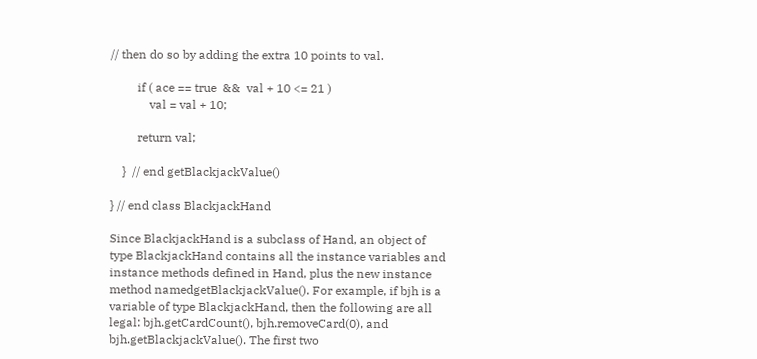// then do so by adding the extra 10 points to val.

         if ( ace == true  &&  val + 10 <= 21 )
             val = val + 10;

         return val;

    }  // end getBlackjackValue()

} // end class BlackjackHand

Since BlackjackHand is a subclass of Hand, an object of type BlackjackHand contains all the instance variables and instance methods defined in Hand, plus the new instance method namedgetBlackjackValue(). For example, if bjh is a variable of type BlackjackHand, then the following are all legal: bjh.getCardCount(), bjh.removeCard(0), and bjh.getBlackjackValue(). The first two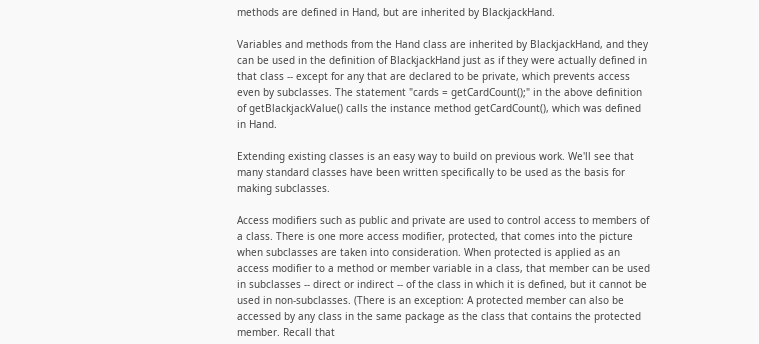methods are defined in Hand, but are inherited by BlackjackHand.

Variables and methods from the Hand class are inherited by BlackjackHand, and they can be used in the definition of BlackjackHand just as if they were actually defined in that class -- except for any that are declared to be private, which prevents access even by subclasses. The statement "cards = getCardCount();" in the above definition of getBlackjackValue() calls the instance method getCardCount(), which was defined in Hand.

Extending existing classes is an easy way to build on previous work. We'll see that many standard classes have been written specifically to be used as the basis for making subclasses.

Access modifiers such as public and private are used to control access to members of a class. There is one more access modifier, protected, that comes into the picture when subclasses are taken into consideration. When protected is applied as an access modifier to a method or member variable in a class, that member can be used in subclasses -- direct or indirect -- of the class in which it is defined, but it cannot be used in non-subclasses. (There is an exception: A protected member can also be accessed by any class in the same package as the class that contains the protected member. Recall that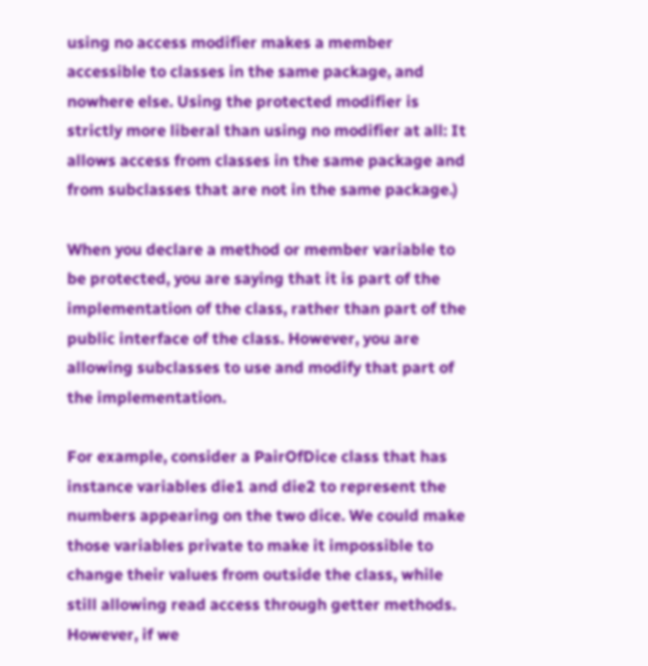using no access modifier makes a member accessible to classes in the same package, and nowhere else. Using the protected modifier is strictly more liberal than using no modifier at all: It allows access from classes in the same package and from subclasses that are not in the same package.)

When you declare a method or member variable to be protected, you are saying that it is part of the implementation of the class, rather than part of the public interface of the class. However, you are allowing subclasses to use and modify that part of the implementation.

For example, consider a PairOfDice class that has instance variables die1 and die2 to represent the numbers appearing on the two dice. We could make those variables private to make it impossible to change their values from outside the class, while still allowing read access through getter methods. However, if we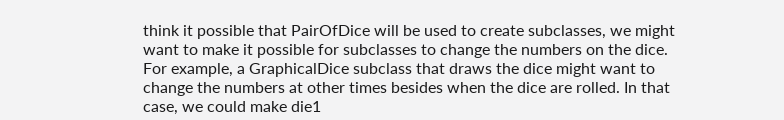think it possible that PairOfDice will be used to create subclasses, we might want to make it possible for subclasses to change the numbers on the dice. For example, a GraphicalDice subclass that draws the dice might want to change the numbers at other times besides when the dice are rolled. In that case, we could make die1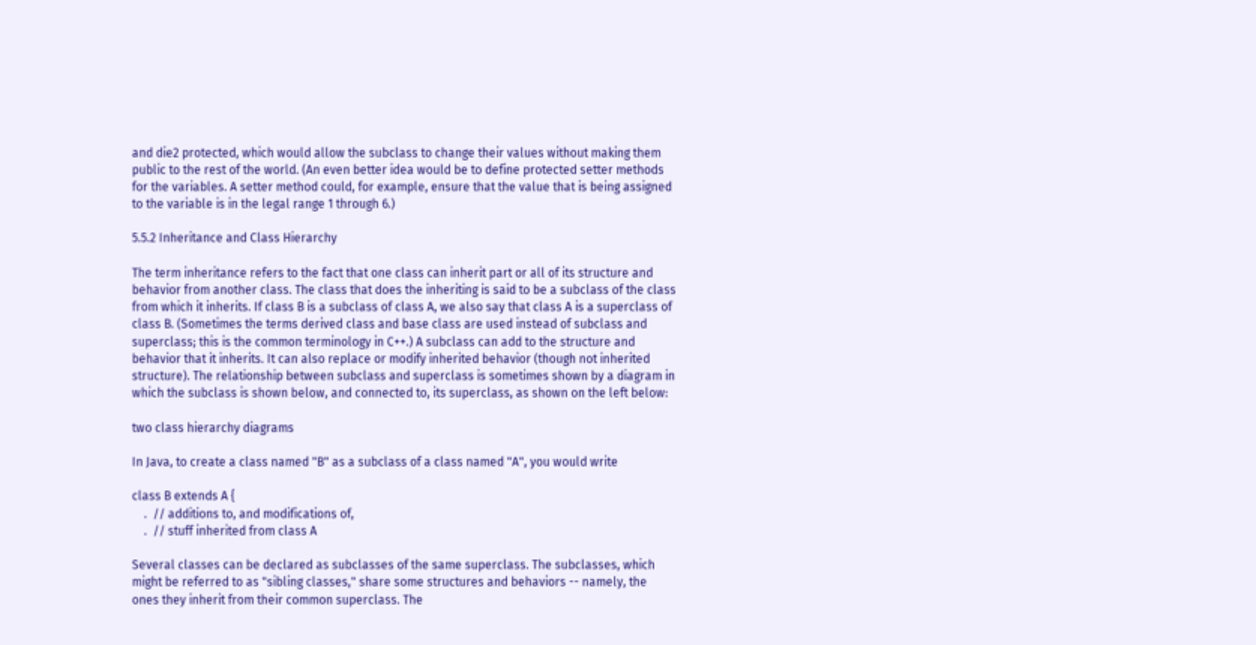and die2 protected, which would allow the subclass to change their values without making them public to the rest of the world. (An even better idea would be to define protected setter methods for the variables. A setter method could, for example, ensure that the value that is being assigned to the variable is in the legal range 1 through 6.)

5.5.2 Inheritance and Class Hierarchy

The term inheritance refers to the fact that one class can inherit part or all of its structure and behavior from another class. The class that does the inheriting is said to be a subclass of the class from which it inherits. If class B is a subclass of class A, we also say that class A is a superclass of class B. (Sometimes the terms derived class and base class are used instead of subclass and superclass; this is the common terminology in C++.) A subclass can add to the structure and behavior that it inherits. It can also replace or modify inherited behavior (though not inherited structure). The relationship between subclass and superclass is sometimes shown by a diagram in which the subclass is shown below, and connected to, its superclass, as shown on the left below:

two class hierarchy diagrams

In Java, to create a class named "B" as a subclass of a class named "A", you would write

class B extends A {
    .  // additions to, and modifications of,
    .  // stuff inherited from class A

Several classes can be declared as subclasses of the same superclass. The subclasses, which might be referred to as "sibling classes," share some structures and behaviors -- namely, the ones they inherit from their common superclass. The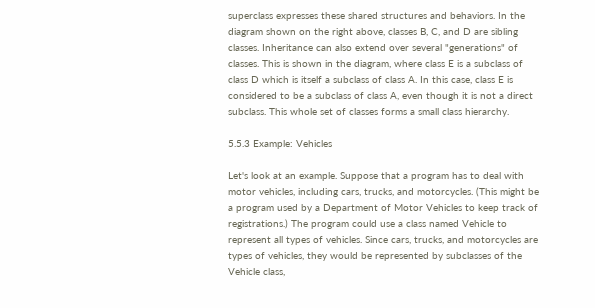superclass expresses these shared structures and behaviors. In the diagram shown on the right above, classes B, C, and D are sibling classes. Inheritance can also extend over several "generations" of classes. This is shown in the diagram, where class E is a subclass of class D which is itself a subclass of class A. In this case, class E is considered to be a subclass of class A, even though it is not a direct subclass. This whole set of classes forms a small class hierarchy.

5.5.3 Example: Vehicles

Let's look at an example. Suppose that a program has to deal with motor vehicles, including cars, trucks, and motorcycles. (This might be a program used by a Department of Motor Vehicles to keep track of registrations.) The program could use a class named Vehicle to represent all types of vehicles. Since cars, trucks, and motorcycles are types of vehicles, they would be represented by subclasses of the Vehicle class,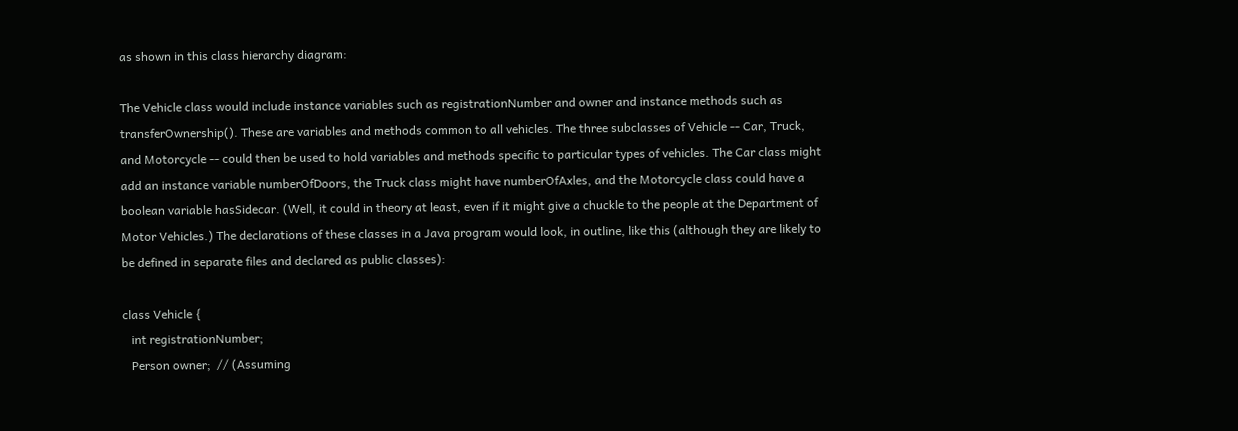as shown in this class hierarchy diagram:

The Vehicle class would include instance variables such as registrationNumber and owner and instance methods such as transferOwnership(). These are variables and methods common to all vehicles. The three subclasses of Vehicle -- Car, Truck, and Motorcycle -- could then be used to hold variables and methods specific to particular types of vehicles. The Car class might add an instance variable numberOfDoors, the Truck class might have numberOfAxles, and the Motorcycle class could have a boolean variable hasSidecar. (Well, it could in theory at least, even if it might give a chuckle to the people at the Department of Motor Vehicles.) The declarations of these classes in a Java program would look, in outline, like this (although they are likely to be defined in separate files and declared as public classes):

class Vehicle {
   int registrationNumber;
   Person owner;  // (Assuming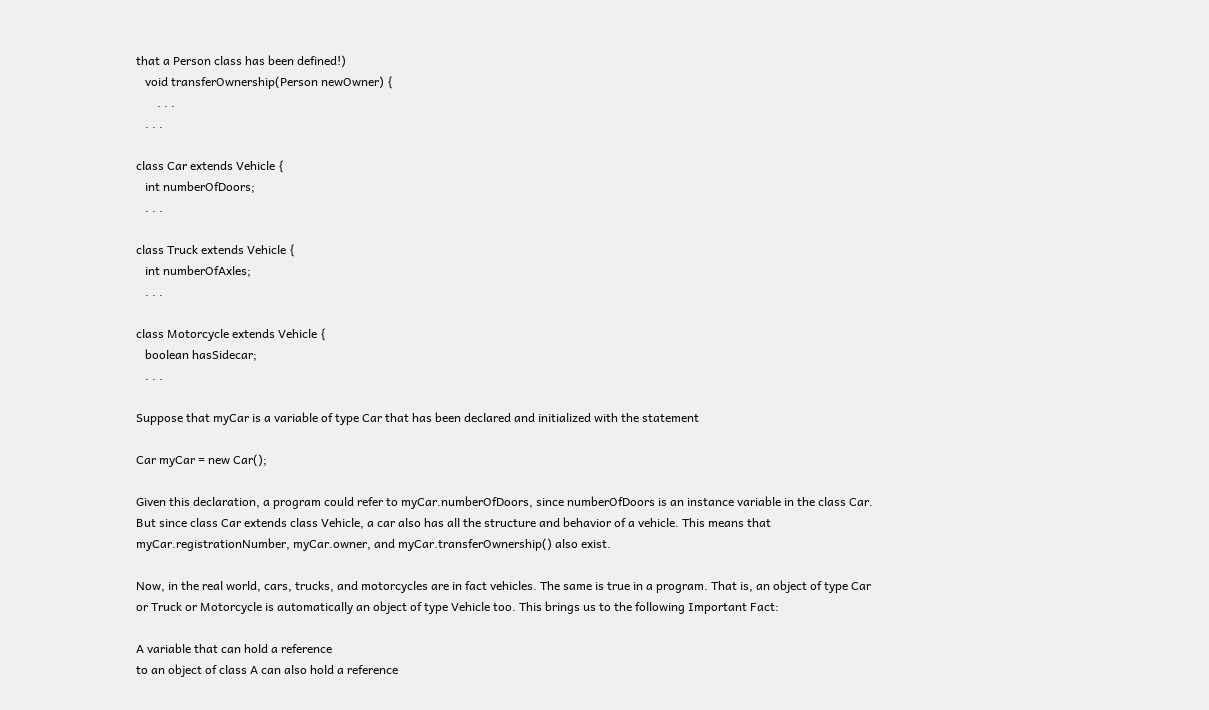that a Person class has been defined!)
   void transferOwnership(Person newOwner) {
       . . .
   . . .

class Car extends Vehicle {
   int numberOfDoors;
   . . .

class Truck extends Vehicle {
   int numberOfAxles;
   . . .

class Motorcycle extends Vehicle {
   boolean hasSidecar;
   . . .

Suppose that myCar is a variable of type Car that has been declared and initialized with the statement

Car myCar = new Car();

Given this declaration, a program could refer to myCar.numberOfDoors, since numberOfDoors is an instance variable in the class Car. But since class Car extends class Vehicle, a car also has all the structure and behavior of a vehicle. This means that myCar.registrationNumber, myCar.owner, and myCar.transferOwnership() also exist.

Now, in the real world, cars, trucks, and motorcycles are in fact vehicles. The same is true in a program. That is, an object of type Car or Truck or Motorcycle is automatically an object of type Vehicle too. This brings us to the following Important Fact:

A variable that can hold a reference
to an object of class A can also hold a reference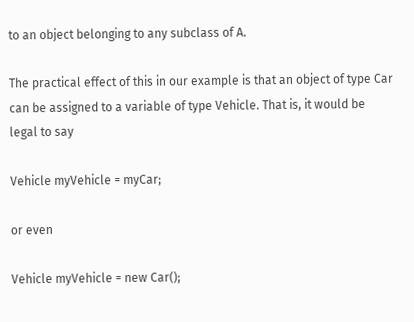to an object belonging to any subclass of A.

The practical effect of this in our example is that an object of type Car can be assigned to a variable of type Vehicle. That is, it would be legal to say

Vehicle myVehicle = myCar;

or even

Vehicle myVehicle = new Car();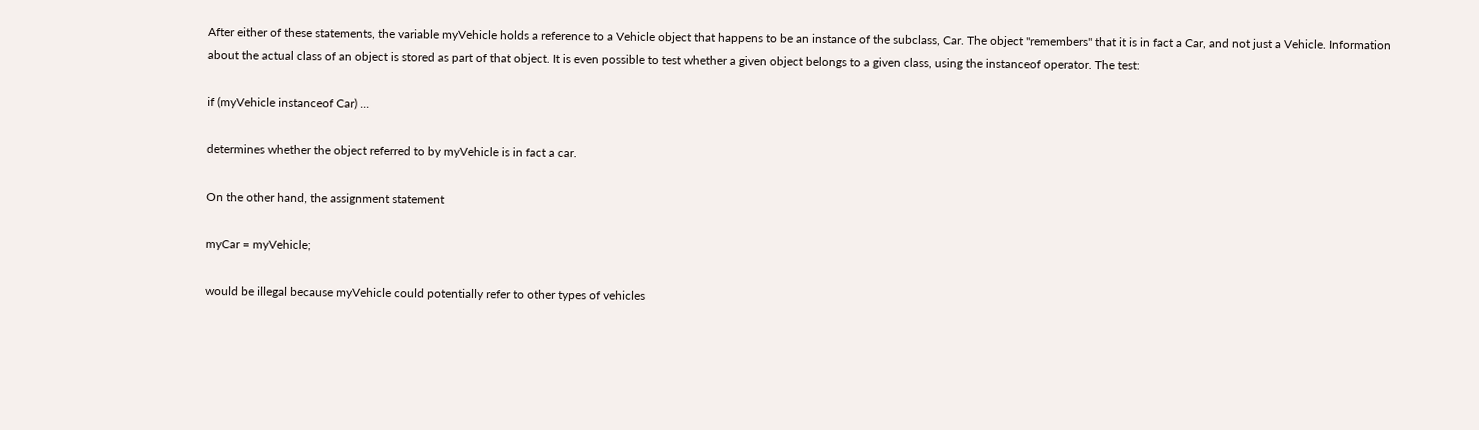After either of these statements, the variable myVehicle holds a reference to a Vehicle object that happens to be an instance of the subclass, Car. The object "remembers" that it is in fact a Car, and not just a Vehicle. Information about the actual class of an object is stored as part of that object. It is even possible to test whether a given object belongs to a given class, using the instanceof operator. The test:

if (myVehicle instanceof Car) ...

determines whether the object referred to by myVehicle is in fact a car.

On the other hand, the assignment statement

myCar = myVehicle;

would be illegal because myVehicle could potentially refer to other types of vehicles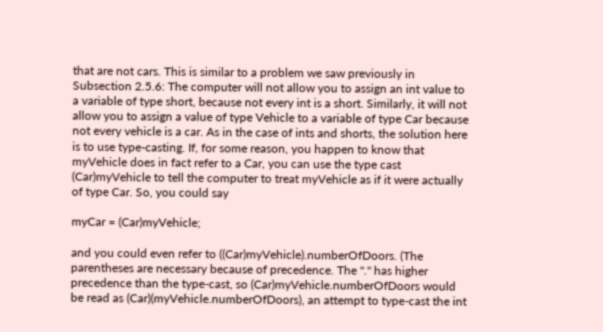that are not cars. This is similar to a problem we saw previously in Subsection 2.5.6: The computer will not allow you to assign an int value to a variable of type short, because not every int is a short. Similarly, it will not allow you to assign a value of type Vehicle to a variable of type Car because not every vehicle is a car. As in the case of ints and shorts, the solution here is to use type-casting. If, for some reason, you happen to know that myVehicle does in fact refer to a Car, you can use the type cast (Car)myVehicle to tell the computer to treat myVehicle as if it were actually of type Car. So, you could say

myCar = (Car)myVehicle;

and you could even refer to ((Car)myVehicle).numberOfDoors. (The parentheses are necessary because of precedence. The "." has higher precedence than the type-cast, so (Car)myVehicle.numberOfDoors would be read as (Car)(myVehicle.numberOfDoors), an attempt to type-cast the int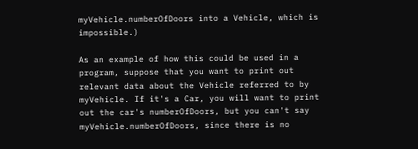myVehicle.numberOfDoors into a Vehicle, which is impossible.)

As an example of how this could be used in a program, suppose that you want to print out relevant data about the Vehicle referred to by myVehicle. If it's a Car, you will want to print out the car's numberOfDoors, but you can't say myVehicle.numberOfDoors, since there is no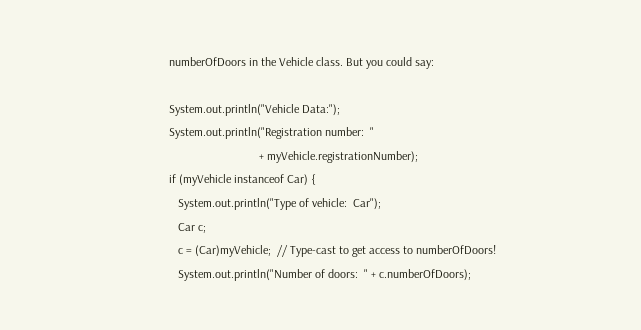numberOfDoors in the Vehicle class. But you could say:

System.out.println("Vehicle Data:");
System.out.println("Registration number:  "
                              + myVehicle.registrationNumber);
if (myVehicle instanceof Car) {
   System.out.println("Type of vehicle:  Car");
   Car c;
   c = (Car)myVehicle;  // Type-cast to get access to numberOfDoors!
   System.out.println("Number of doors:  " + c.numberOfDoors);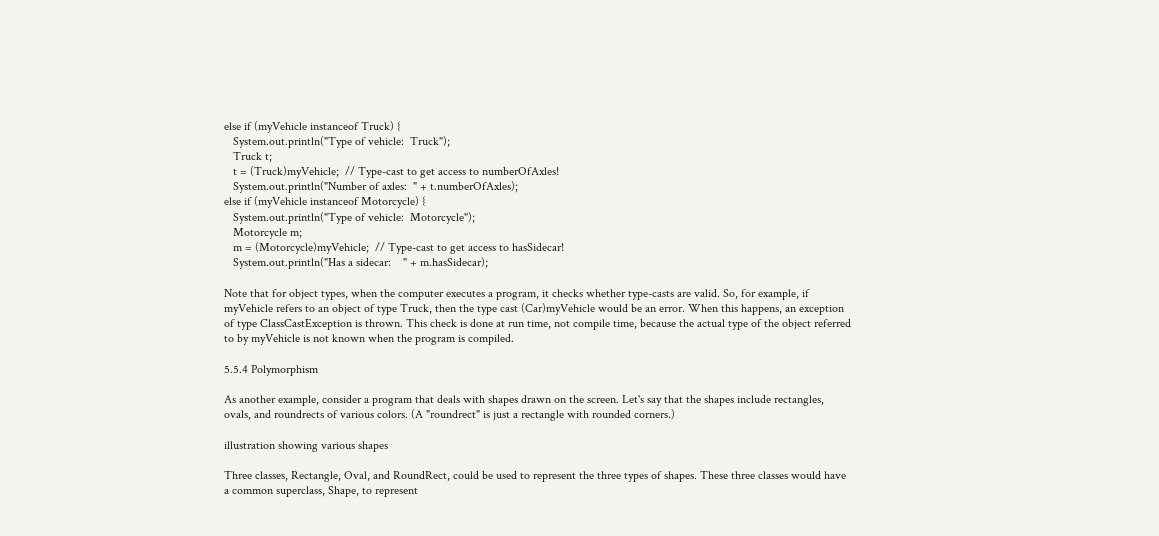else if (myVehicle instanceof Truck) {
   System.out.println("Type of vehicle:  Truck");
   Truck t;
   t = (Truck)myVehicle;  // Type-cast to get access to numberOfAxles!
   System.out.println("Number of axles:  " + t.numberOfAxles);
else if (myVehicle instanceof Motorcycle) {
   System.out.println("Type of vehicle:  Motorcycle");
   Motorcycle m;
   m = (Motorcycle)myVehicle;  // Type-cast to get access to hasSidecar!
   System.out.println("Has a sidecar:    " + m.hasSidecar);

Note that for object types, when the computer executes a program, it checks whether type-casts are valid. So, for example, if myVehicle refers to an object of type Truck, then the type cast (Car)myVehicle would be an error. When this happens, an exception of type ClassCastException is thrown. This check is done at run time, not compile time, because the actual type of the object referred to by myVehicle is not known when the program is compiled.

5.5.4 Polymorphism

As another example, consider a program that deals with shapes drawn on the screen. Let's say that the shapes include rectangles, ovals, and roundrects of various colors. (A "roundrect" is just a rectangle with rounded corners.)

illustration showing various shapes

Three classes, Rectangle, Oval, and RoundRect, could be used to represent the three types of shapes. These three classes would have a common superclass, Shape, to represent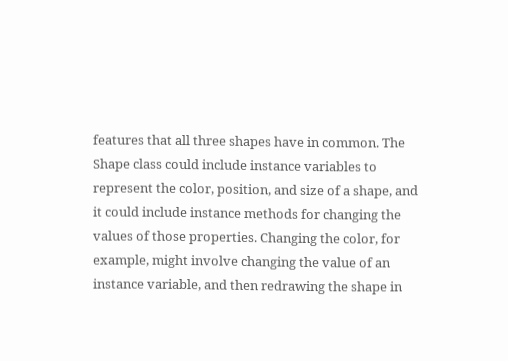features that all three shapes have in common. The Shape class could include instance variables to represent the color, position, and size of a shape, and it could include instance methods for changing the values of those properties. Changing the color, for example, might involve changing the value of an instance variable, and then redrawing the shape in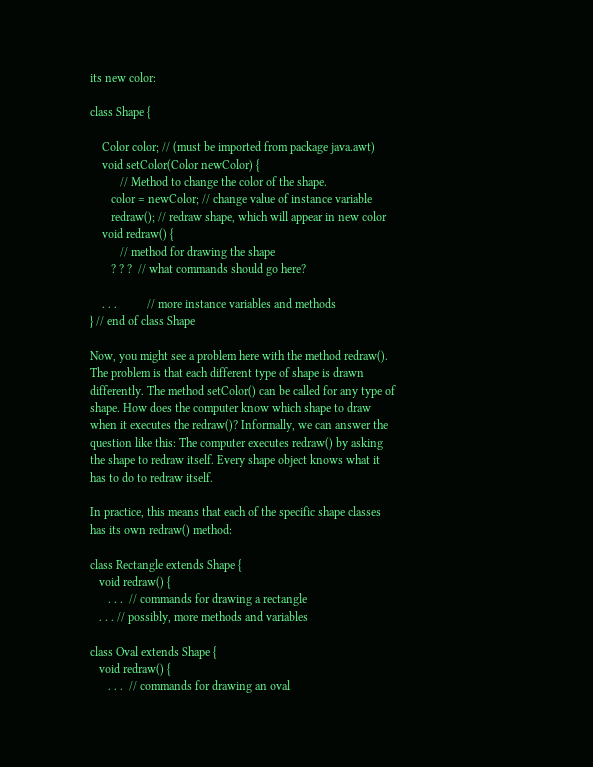its new color:

class Shape {

    Color color; // (must be imported from package java.awt)
    void setColor(Color newColor) {
          // Method to change the color of the shape.
       color = newColor; // change value of instance variable
       redraw(); // redraw shape, which will appear in new color
    void redraw() {
          // method for drawing the shape
       ? ? ?  // what commands should go here?

    . . .          // more instance variables and methods
} // end of class Shape

Now, you might see a problem here with the method redraw(). The problem is that each different type of shape is drawn differently. The method setColor() can be called for any type of shape. How does the computer know which shape to draw when it executes the redraw()? Informally, we can answer the question like this: The computer executes redraw() by asking the shape to redraw itself. Every shape object knows what it has to do to redraw itself.

In practice, this means that each of the specific shape classes has its own redraw() method:

class Rectangle extends Shape {
   void redraw() {
      . . .  // commands for drawing a rectangle
   . . . // possibly, more methods and variables

class Oval extends Shape {
   void redraw() {
      . . .  // commands for drawing an oval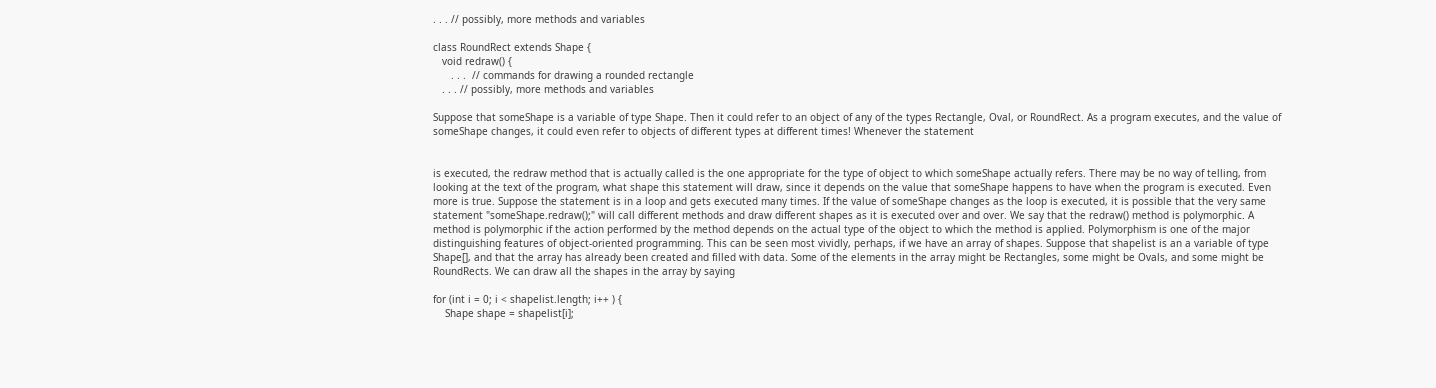. . . // possibly, more methods and variables

class RoundRect extends Shape {
   void redraw() {
      . . .  // commands for drawing a rounded rectangle
   . . . // possibly, more methods and variables

Suppose that someShape is a variable of type Shape. Then it could refer to an object of any of the types Rectangle, Oval, or RoundRect. As a program executes, and the value of someShape changes, it could even refer to objects of different types at different times! Whenever the statement


is executed, the redraw method that is actually called is the one appropriate for the type of object to which someShape actually refers. There may be no way of telling, from looking at the text of the program, what shape this statement will draw, since it depends on the value that someShape happens to have when the program is executed. Even more is true. Suppose the statement is in a loop and gets executed many times. If the value of someShape changes as the loop is executed, it is possible that the very same statement "someShape.redraw();" will call different methods and draw different shapes as it is executed over and over. We say that the redraw() method is polymorphic. A method is polymorphic if the action performed by the method depends on the actual type of the object to which the method is applied. Polymorphism is one of the major distinguishing features of object-oriented programming. This can be seen most vividly, perhaps, if we have an array of shapes. Suppose that shapelist is an a variable of type Shape[], and that the array has already been created and filled with data. Some of the elements in the array might be Rectangles, some might be Ovals, and some might be RoundRects. We can draw all the shapes in the array by saying

for (int i = 0; i < shapelist.length; i++ ) {
    Shape shape = shapelist[i];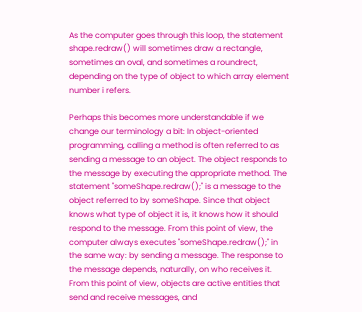As the computer goes through this loop, the statement shape.redraw() will sometimes draw a rectangle, sometimes an oval, and sometimes a roundrect, depending on the type of object to which array element number i refers.

Perhaps this becomes more understandable if we change our terminology a bit: In object-oriented programming, calling a method is often referred to as sending a message to an object. The object responds to the message by executing the appropriate method. The statement "someShape.redraw();" is a message to the object referred to by someShape. Since that object knows what type of object it is, it knows how it should respond to the message. From this point of view, the computer always executes "someShape.redraw();" in the same way: by sending a message. The response to the message depends, naturally, on who receives it. From this point of view, objects are active entities that send and receive messages, and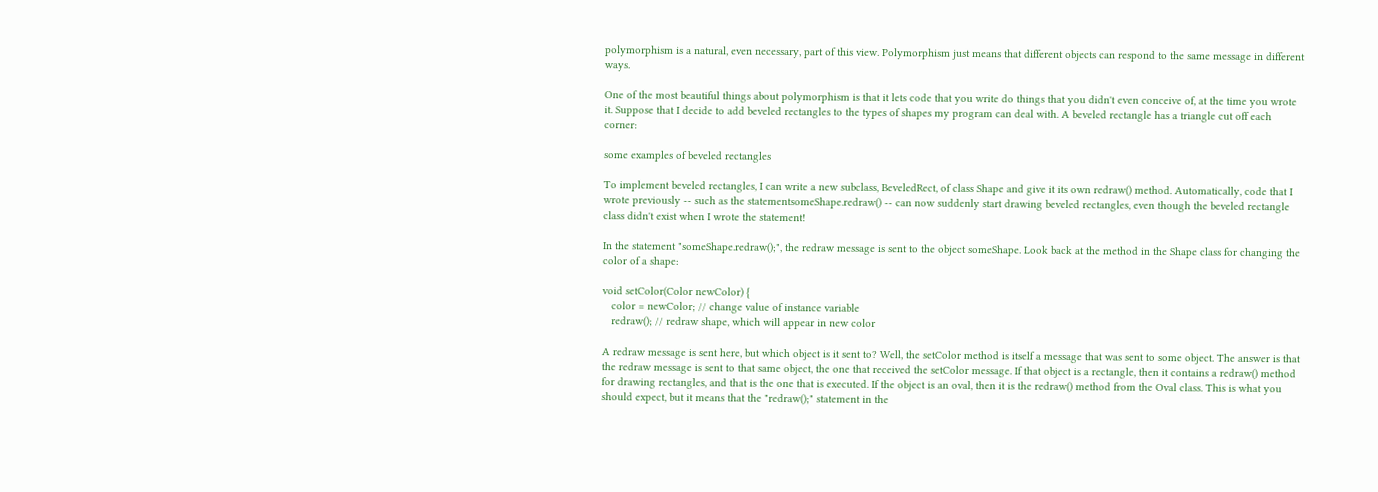polymorphism is a natural, even necessary, part of this view. Polymorphism just means that different objects can respond to the same message in different ways.

One of the most beautiful things about polymorphism is that it lets code that you write do things that you didn't even conceive of, at the time you wrote it. Suppose that I decide to add beveled rectangles to the types of shapes my program can deal with. A beveled rectangle has a triangle cut off each corner:

some examples of beveled rectangles

To implement beveled rectangles, I can write a new subclass, BeveledRect, of class Shape and give it its own redraw() method. Automatically, code that I wrote previously -- such as the statementsomeShape.redraw() -- can now suddenly start drawing beveled rectangles, even though the beveled rectangle class didn't exist when I wrote the statement!

In the statement "someShape.redraw();", the redraw message is sent to the object someShape. Look back at the method in the Shape class for changing the color of a shape:

void setColor(Color newColor) {
   color = newColor; // change value of instance variable
   redraw(); // redraw shape, which will appear in new color

A redraw message is sent here, but which object is it sent to? Well, the setColor method is itself a message that was sent to some object. The answer is that the redraw message is sent to that same object, the one that received the setColor message. If that object is a rectangle, then it contains a redraw() method for drawing rectangles, and that is the one that is executed. If the object is an oval, then it is the redraw() method from the Oval class. This is what you should expect, but it means that the "redraw();" statement in the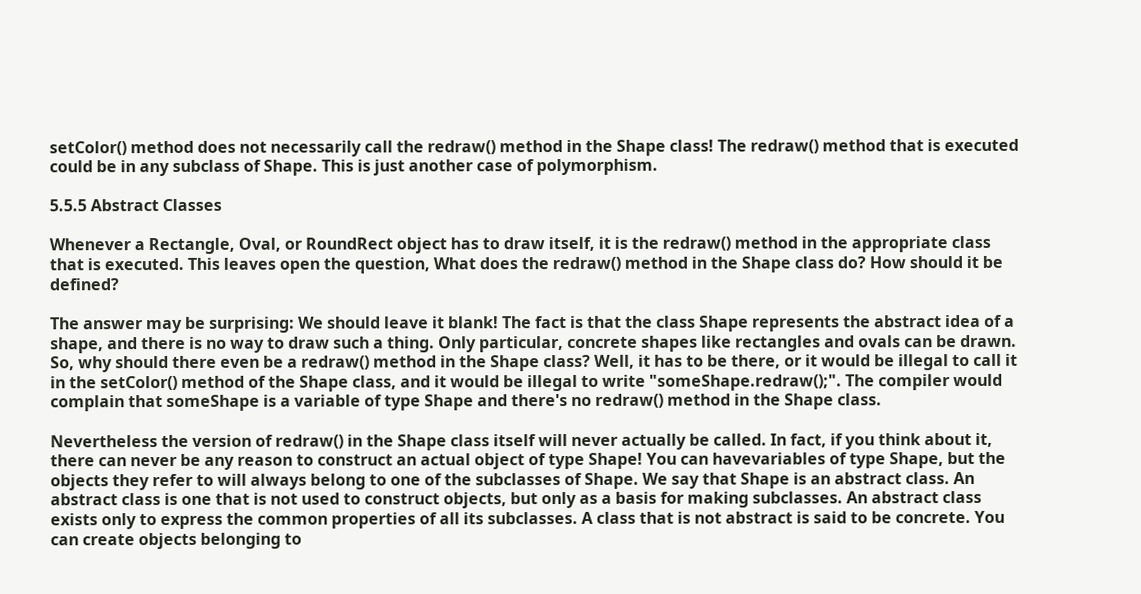setColor() method does not necessarily call the redraw() method in the Shape class! The redraw() method that is executed could be in any subclass of Shape. This is just another case of polymorphism.

5.5.5 Abstract Classes

Whenever a Rectangle, Oval, or RoundRect object has to draw itself, it is the redraw() method in the appropriate class that is executed. This leaves open the question, What does the redraw() method in the Shape class do? How should it be defined?

The answer may be surprising: We should leave it blank! The fact is that the class Shape represents the abstract idea of a shape, and there is no way to draw such a thing. Only particular, concrete shapes like rectangles and ovals can be drawn. So, why should there even be a redraw() method in the Shape class? Well, it has to be there, or it would be illegal to call it in the setColor() method of the Shape class, and it would be illegal to write "someShape.redraw();". The compiler would complain that someShape is a variable of type Shape and there's no redraw() method in the Shape class.

Nevertheless the version of redraw() in the Shape class itself will never actually be called. In fact, if you think about it, there can never be any reason to construct an actual object of type Shape! You can havevariables of type Shape, but the objects they refer to will always belong to one of the subclasses of Shape. We say that Shape is an abstract class. An abstract class is one that is not used to construct objects, but only as a basis for making subclasses. An abstract class exists only to express the common properties of all its subclasses. A class that is not abstract is said to be concrete. You can create objects belonging to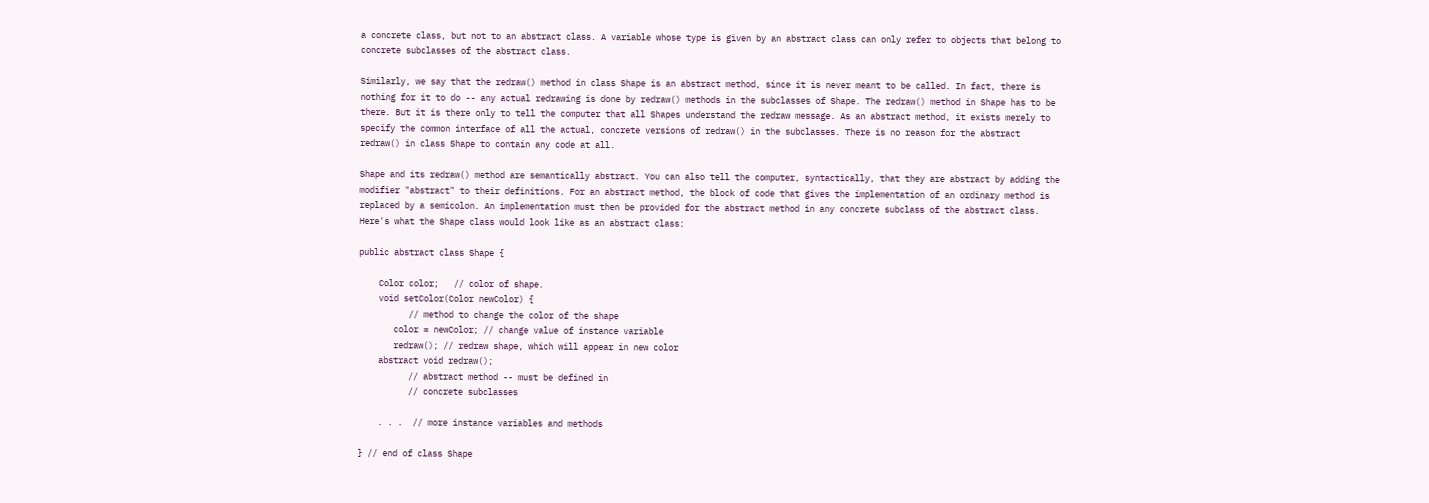a concrete class, but not to an abstract class. A variable whose type is given by an abstract class can only refer to objects that belong to concrete subclasses of the abstract class.

Similarly, we say that the redraw() method in class Shape is an abstract method, since it is never meant to be called. In fact, there is nothing for it to do -- any actual redrawing is done by redraw() methods in the subclasses of Shape. The redraw() method in Shape has to be there. But it is there only to tell the computer that all Shapes understand the redraw message. As an abstract method, it exists merely to specify the common interface of all the actual, concrete versions of redraw() in the subclasses. There is no reason for the abstract redraw() in class Shape to contain any code at all.

Shape and its redraw() method are semantically abstract. You can also tell the computer, syntactically, that they are abstract by adding the modifier "abstract" to their definitions. For an abstract method, the block of code that gives the implementation of an ordinary method is replaced by a semicolon. An implementation must then be provided for the abstract method in any concrete subclass of the abstract class. Here's what the Shape class would look like as an abstract class:

public abstract class Shape {

    Color color;   // color of shape.
    void setColor(Color newColor) {
          // method to change the color of the shape
       color = newColor; // change value of instance variable
       redraw(); // redraw shape, which will appear in new color
    abstract void redraw();
          // abstract method -- must be defined in
          // concrete subclasses

    . . .  // more instance variables and methods

} // end of class Shape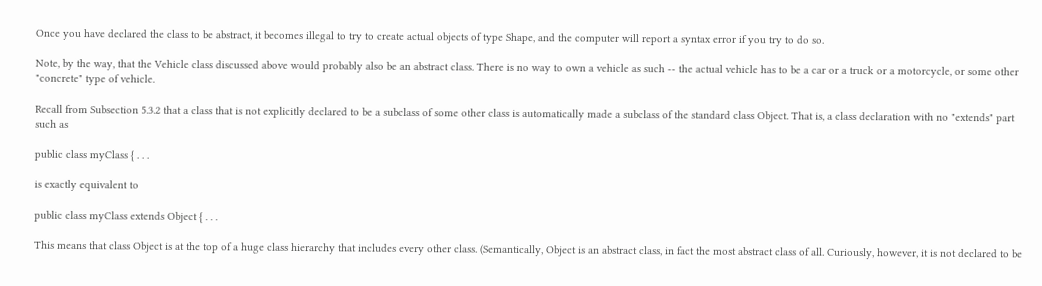Once you have declared the class to be abstract, it becomes illegal to try to create actual objects of type Shape, and the computer will report a syntax error if you try to do so.

Note, by the way, that the Vehicle class discussed above would probably also be an abstract class. There is no way to own a vehicle as such -- the actual vehicle has to be a car or a truck or a motorcycle, or some other "concrete" type of vehicle.

Recall from Subsection 5.3.2 that a class that is not explicitly declared to be a subclass of some other class is automatically made a subclass of the standard class Object. That is, a class declaration with no "extends" part such as

public class myClass { . . .

is exactly equivalent to

public class myClass extends Object { . . .

This means that class Object is at the top of a huge class hierarchy that includes every other class. (Semantically, Object is an abstract class, in fact the most abstract class of all. Curiously, however, it is not declared to be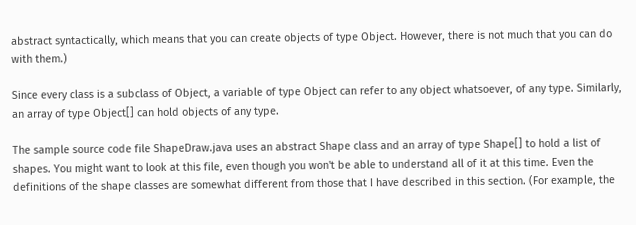abstract syntactically, which means that you can create objects of type Object. However, there is not much that you can do with them.)

Since every class is a subclass of Object, a variable of type Object can refer to any object whatsoever, of any type. Similarly, an array of type Object[] can hold objects of any type.

The sample source code file ShapeDraw.java uses an abstract Shape class and an array of type Shape[] to hold a list of shapes. You might want to look at this file, even though you won't be able to understand all of it at this time. Even the definitions of the shape classes are somewhat different from those that I have described in this section. (For example, the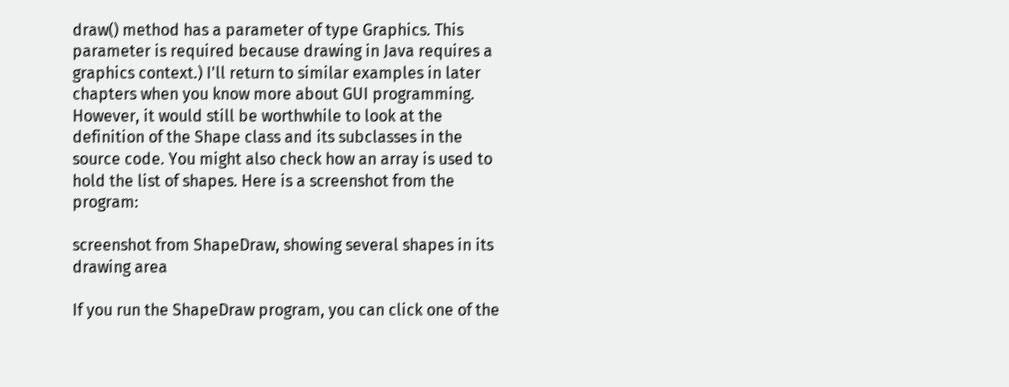draw() method has a parameter of type Graphics. This parameter is required because drawing in Java requires a graphics context.) I'll return to similar examples in later chapters when you know more about GUI programming. However, it would still be worthwhile to look at the definition of the Shape class and its subclasses in the source code. You might also check how an array is used to hold the list of shapes. Here is a screenshot from the program:

screenshot from ShapeDraw, showing several shapes in its drawing area

If you run the ShapeDraw program, you can click one of the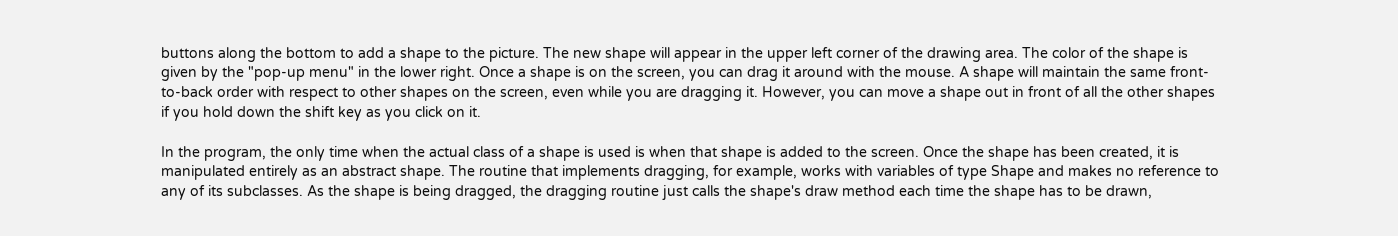buttons along the bottom to add a shape to the picture. The new shape will appear in the upper left corner of the drawing area. The color of the shape is given by the "pop-up menu" in the lower right. Once a shape is on the screen, you can drag it around with the mouse. A shape will maintain the same front-to-back order with respect to other shapes on the screen, even while you are dragging it. However, you can move a shape out in front of all the other shapes if you hold down the shift key as you click on it.

In the program, the only time when the actual class of a shape is used is when that shape is added to the screen. Once the shape has been created, it is manipulated entirely as an abstract shape. The routine that implements dragging, for example, works with variables of type Shape and makes no reference to any of its subclasses. As the shape is being dragged, the dragging routine just calls the shape's draw method each time the shape has to be drawn,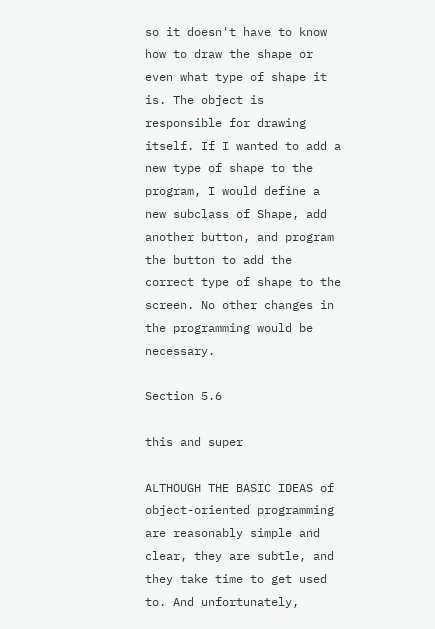so it doesn't have to know how to draw the shape or even what type of shape it is. The object is responsible for drawing itself. If I wanted to add a new type of shape to the program, I would define a new subclass of Shape, add another button, and program the button to add the correct type of shape to the screen. No other changes in the programming would be necessary.

Section 5.6

this and super

ALTHOUGH THE BASIC IDEAS of object-oriented programming are reasonably simple and clear, they are subtle, and they take time to get used to. And unfortunately,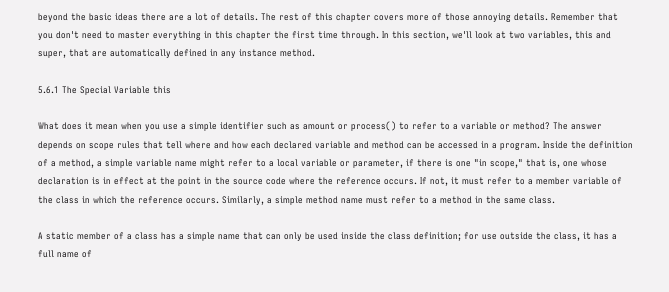beyond the basic ideas there are a lot of details. The rest of this chapter covers more of those annoying details. Remember that you don't need to master everything in this chapter the first time through. In this section, we'll look at two variables, this and super, that are automatically defined in any instance method.

5.6.1 The Special Variable this

What does it mean when you use a simple identifier such as amount or process() to refer to a variable or method? The answer depends on scope rules that tell where and how each declared variable and method can be accessed in a program. Inside the definition of a method, a simple variable name might refer to a local variable or parameter, if there is one "in scope," that is, one whose declaration is in effect at the point in the source code where the reference occurs. If not, it must refer to a member variable of the class in which the reference occurs. Similarly, a simple method name must refer to a method in the same class.

A static member of a class has a simple name that can only be used inside the class definition; for use outside the class, it has a full name of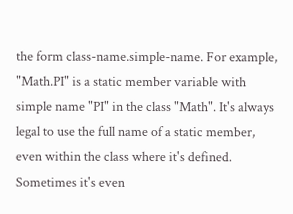the form class-name.simple-name. For example, "Math.PI" is a static member variable with simple name "PI" in the class "Math". It's always legal to use the full name of a static member, even within the class where it's defined. Sometimes it's even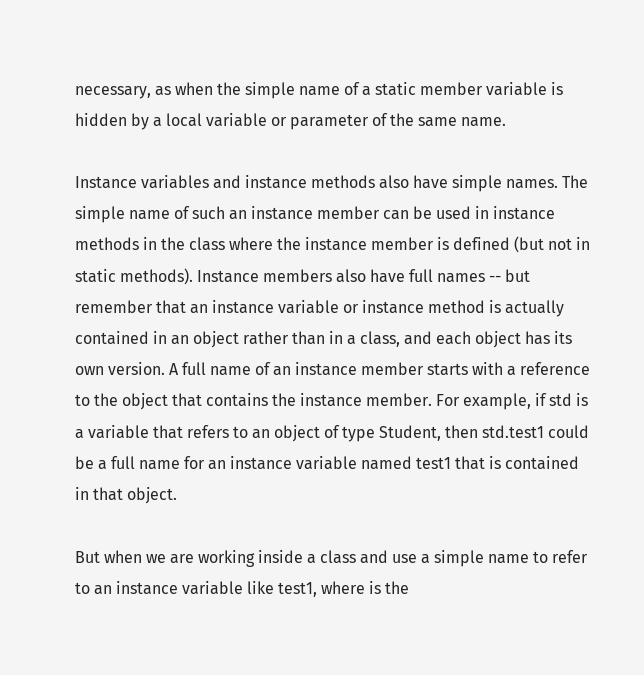necessary, as when the simple name of a static member variable is hidden by a local variable or parameter of the same name.

Instance variables and instance methods also have simple names. The simple name of such an instance member can be used in instance methods in the class where the instance member is defined (but not in static methods). Instance members also have full names -- but remember that an instance variable or instance method is actually contained in an object rather than in a class, and each object has its own version. A full name of an instance member starts with a reference to the object that contains the instance member. For example, if std is a variable that refers to an object of type Student, then std.test1 could be a full name for an instance variable named test1 that is contained in that object.

But when we are working inside a class and use a simple name to refer to an instance variable like test1, where is the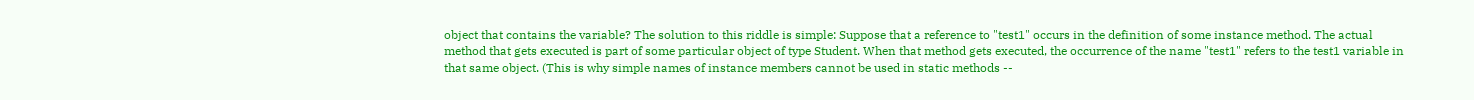object that contains the variable? The solution to this riddle is simple: Suppose that a reference to "test1" occurs in the definition of some instance method. The actual method that gets executed is part of some particular object of type Student. When that method gets executed, the occurrence of the name "test1" refers to the test1 variable in that same object. (This is why simple names of instance members cannot be used in static methods --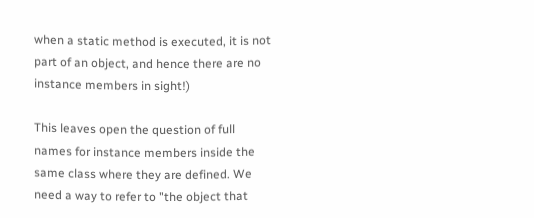when a static method is executed, it is not part of an object, and hence there are no instance members in sight!)

This leaves open the question of full names for instance members inside the same class where they are defined. We need a way to refer to "the object that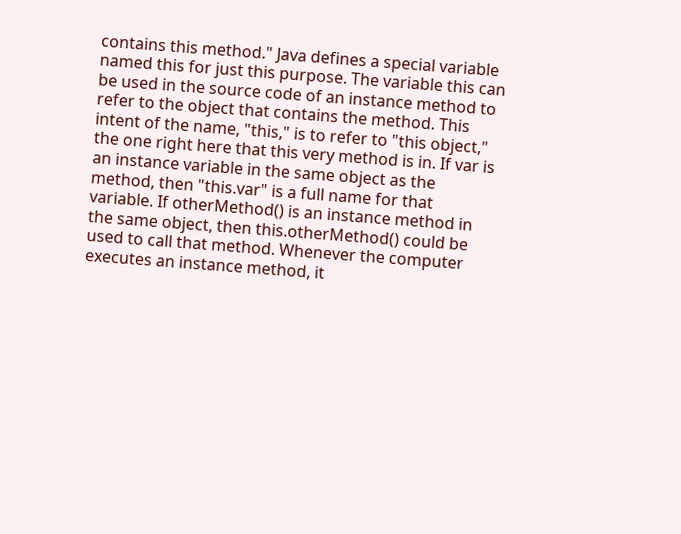contains this method." Java defines a special variable named this for just this purpose. The variable this can be used in the source code of an instance method to refer to the object that contains the method. This intent of the name, "this," is to refer to "this object," the one right here that this very method is in. If var is an instance variable in the same object as the method, then "this.var" is a full name for that variable. If otherMethod() is an instance method in the same object, then this.otherMethod() could be used to call that method. Whenever the computer executes an instance method, it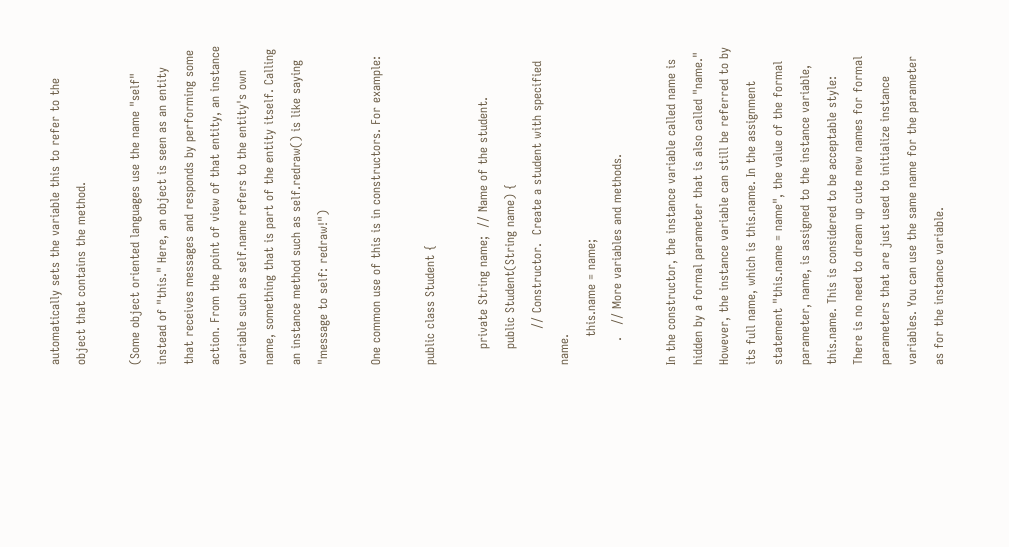automatically sets the variable this to refer to the object that contains the method.

(Some object oriented languages use the name "self" instead of "this." Here, an object is seen as an entity that receives messages and responds by performing some action. From the point of view of that entity, an instance variable such as self.name refers to the entity's own name, something that is part of the entity itself. Calling an instance method such as self.redraw() is like saying "message to self: redraw!")

One common use of this is in constructors. For example:

public class Student {

    private String name;  // Name of the student.
    public Student(String name) {
         // Constructor.  Create a student with specified name.
       this.name = name;
      .   // More variables and methods.

In the constructor, the instance variable called name is hidden by a formal parameter that is also called "name." However, the instance variable can still be referred to by its full name, which is this.name. In the assignment statement "this.name = name", the value of the formal parameter, name, is assigned to the instance variable, this.name. This is considered to be acceptable style: There is no need to dream up cute new names for formal parameters that are just used to initialize instance variables. You can use the same name for the parameter as for the instance variable.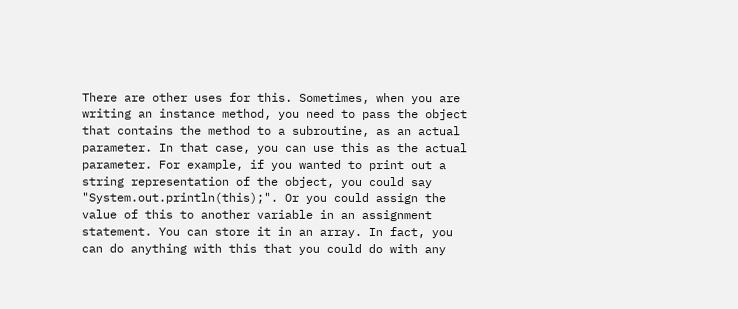There are other uses for this. Sometimes, when you are writing an instance method, you need to pass the object that contains the method to a subroutine, as an actual parameter. In that case, you can use this as the actual parameter. For example, if you wanted to print out a string representation of the object, you could say "System.out.println(this);". Or you could assign the value of this to another variable in an assignment statement. You can store it in an array. In fact, you can do anything with this that you could do with any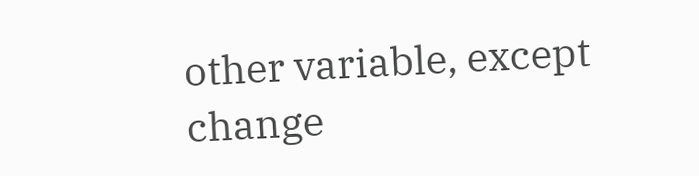other variable, except change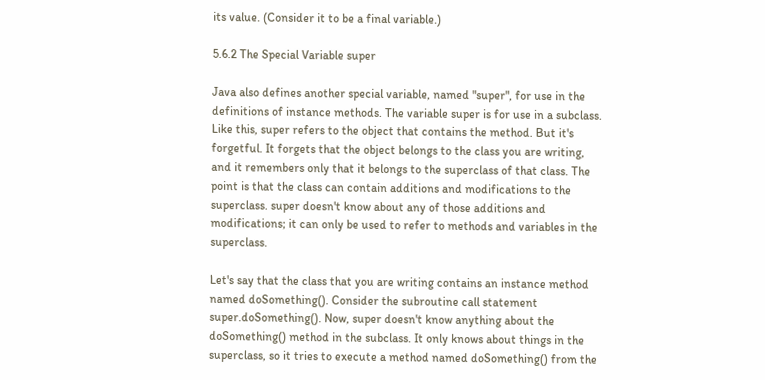its value. (Consider it to be a final variable.)

5.6.2 The Special Variable super

Java also defines another special variable, named "super", for use in the definitions of instance methods. The variable super is for use in a subclass. Like this, super refers to the object that contains the method. But it's forgetful. It forgets that the object belongs to the class you are writing, and it remembers only that it belongs to the superclass of that class. The point is that the class can contain additions and modifications to the superclass. super doesn't know about any of those additions and modifications; it can only be used to refer to methods and variables in the superclass.

Let's say that the class that you are writing contains an instance method named doSomething(). Consider the subroutine call statement super.doSomething(). Now, super doesn't know anything about the doSomething() method in the subclass. It only knows about things in the superclass, so it tries to execute a method named doSomething() from the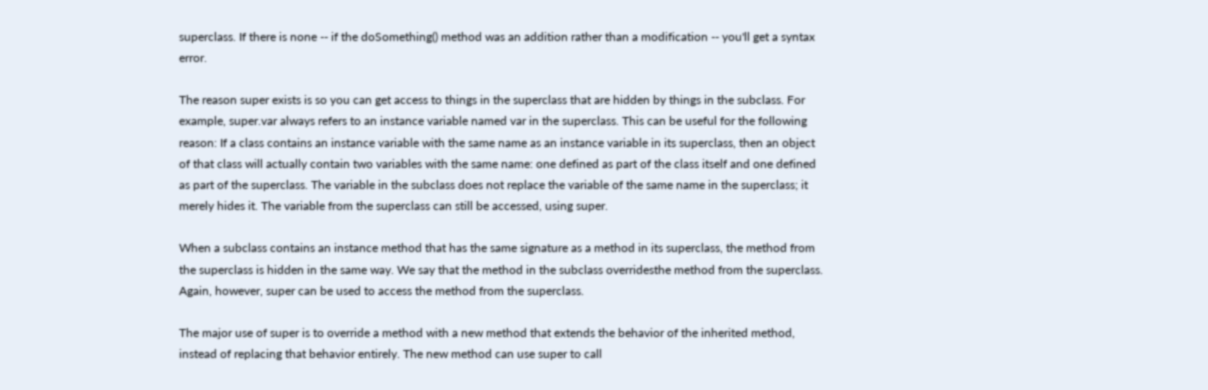superclass. If there is none -- if the doSomething() method was an addition rather than a modification -- you'll get a syntax error.

The reason super exists is so you can get access to things in the superclass that are hidden by things in the subclass. For example, super.var always refers to an instance variable named var in the superclass. This can be useful for the following reason: If a class contains an instance variable with the same name as an instance variable in its superclass, then an object of that class will actually contain two variables with the same name: one defined as part of the class itself and one defined as part of the superclass. The variable in the subclass does not replace the variable of the same name in the superclass; it merely hides it. The variable from the superclass can still be accessed, using super.

When a subclass contains an instance method that has the same signature as a method in its superclass, the method from the superclass is hidden in the same way. We say that the method in the subclass overridesthe method from the superclass. Again, however, super can be used to access the method from the superclass.

The major use of super is to override a method with a new method that extends the behavior of the inherited method, instead of replacing that behavior entirely. The new method can use super to call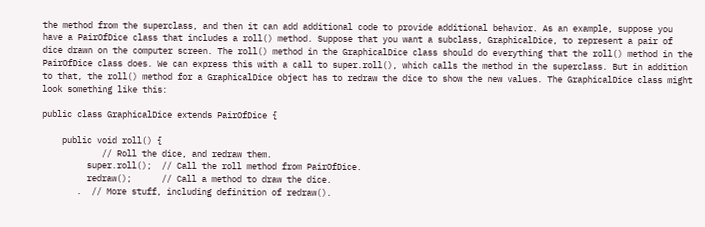the method from the superclass, and then it can add additional code to provide additional behavior. As an example, suppose you have a PairOfDice class that includes a roll() method. Suppose that you want a subclass, GraphicalDice, to represent a pair of dice drawn on the computer screen. The roll() method in the GraphicalDice class should do everything that the roll() method in the PairOfDice class does. We can express this with a call to super.roll(), which calls the method in the superclass. But in addition to that, the roll() method for a GraphicalDice object has to redraw the dice to show the new values. The GraphicalDice class might look something like this:

public class GraphicalDice extends PairOfDice {

    public void roll() {
            // Roll the dice, and redraw them.
         super.roll();  // Call the roll method from PairOfDice.
         redraw();      // Call a method to draw the dice.
       .  // More stuff, including definition of redraw().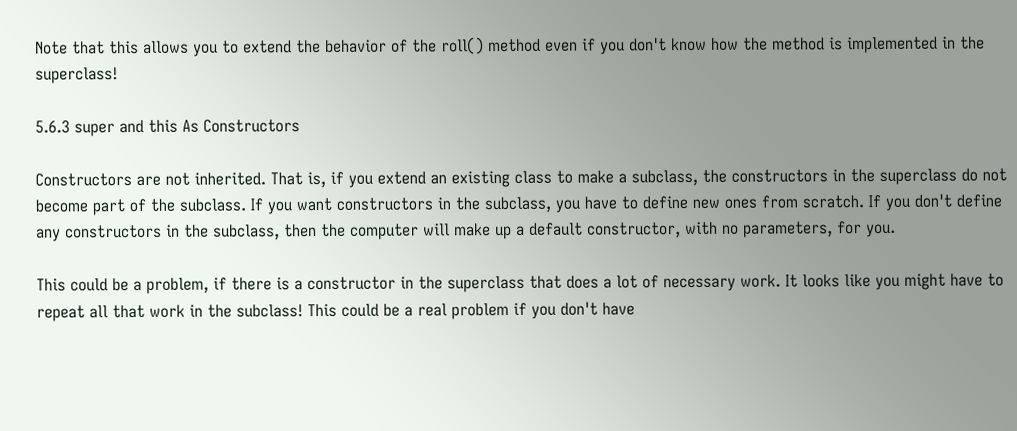Note that this allows you to extend the behavior of the roll() method even if you don't know how the method is implemented in the superclass!

5.6.3 super and this As Constructors

Constructors are not inherited. That is, if you extend an existing class to make a subclass, the constructors in the superclass do not become part of the subclass. If you want constructors in the subclass, you have to define new ones from scratch. If you don't define any constructors in the subclass, then the computer will make up a default constructor, with no parameters, for you.

This could be a problem, if there is a constructor in the superclass that does a lot of necessary work. It looks like you might have to repeat all that work in the subclass! This could be a real problem if you don't have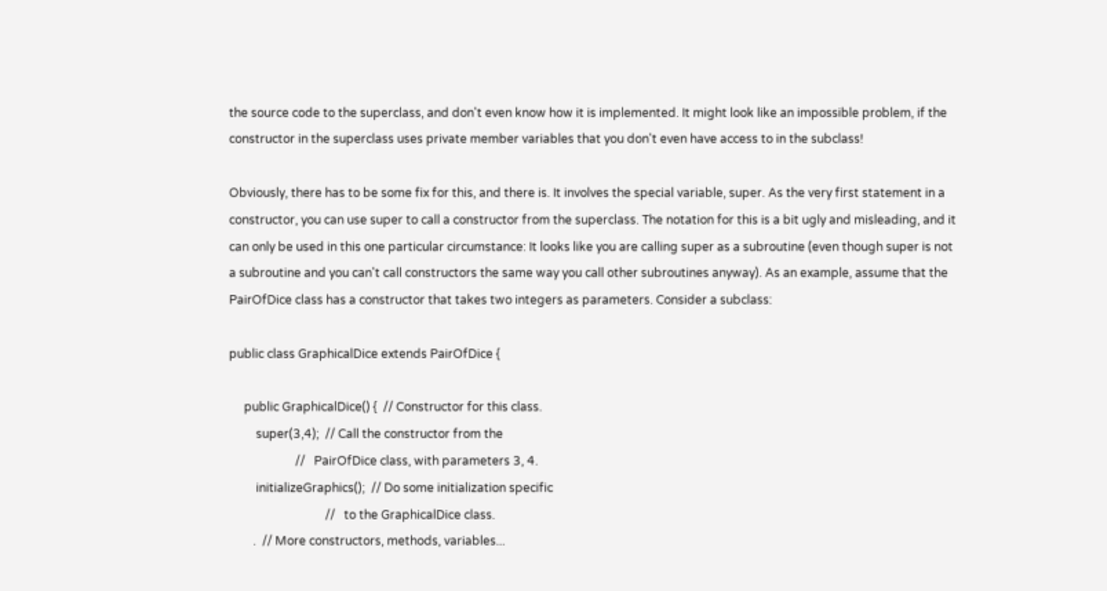the source code to the superclass, and don't even know how it is implemented. It might look like an impossible problem, if the constructor in the superclass uses private member variables that you don't even have access to in the subclass!

Obviously, there has to be some fix for this, and there is. It involves the special variable, super. As the very first statement in a constructor, you can use super to call a constructor from the superclass. The notation for this is a bit ugly and misleading, and it can only be used in this one particular circumstance: It looks like you are calling super as a subroutine (even though super is not a subroutine and you can't call constructors the same way you call other subroutines anyway). As an example, assume that the PairOfDice class has a constructor that takes two integers as parameters. Consider a subclass:

public class GraphicalDice extends PairOfDice {

     public GraphicalDice() {  // Constructor for this class.
         super(3,4);  // Call the constructor from the
                      //   PairOfDice class, with parameters 3, 4.
         initializeGraphics();  // Do some initialization specific
                                //   to the GraphicalDice class.
        .  // More constructors, methods, variables...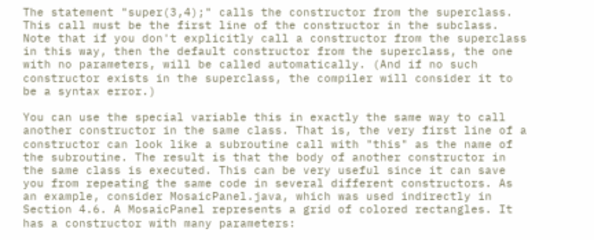The statement "super(3,4);" calls the constructor from the superclass. This call must be the first line of the constructor in the subclass. Note that if you don't explicitly call a constructor from the superclass in this way, then the default constructor from the superclass, the one with no parameters, will be called automatically. (And if no such constructor exists in the superclass, the compiler will consider it to be a syntax error.)

You can use the special variable this in exactly the same way to call another constructor in the same class. That is, the very first line of a constructor can look like a subroutine call with "this" as the name of the subroutine. The result is that the body of another constructor in the same class is executed. This can be very useful since it can save you from repeating the same code in several different constructors. As an example, consider MosaicPanel.java, which was used indirectly in Section 4.6. A MosaicPanel represents a grid of colored rectangles. It has a constructor with many parameters: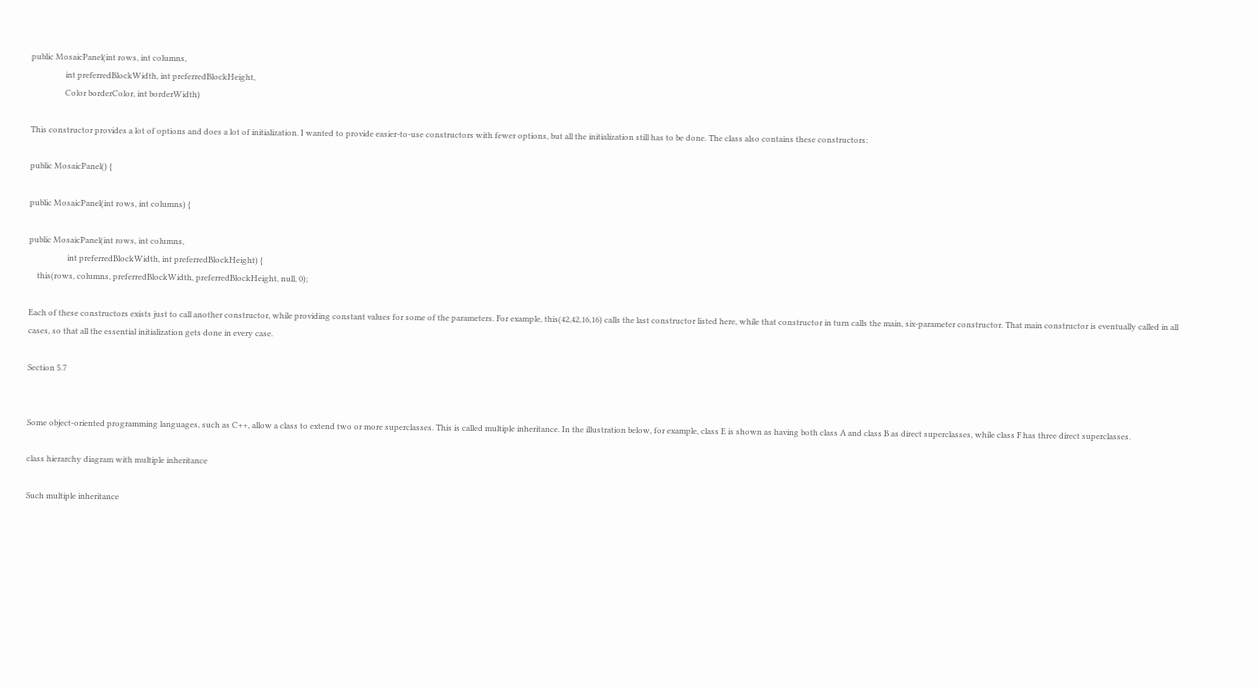public MosaicPanel(int rows, int columns,
                 int preferredBlockWidth, int preferredBlockHeight,
                 Color borderColor, int borderWidth)

This constructor provides a lot of options and does a lot of initialization. I wanted to provide easier-to-use constructors with fewer options, but all the initialization still has to be done. The class also contains these constructors:

public MosaicPanel() {

public MosaicPanel(int rows, int columns) {

public MosaicPanel(int rows, int columns,
                   int preferredBlockWidth, int preferredBlockHeight) {
    this(rows, columns, preferredBlockWidth, preferredBlockHeight, null, 0);

Each of these constructors exists just to call another constructor, while providing constant values for some of the parameters. For example, this(42,42,16,16) calls the last constructor listed here, while that constructor in turn calls the main, six-parameter constructor. That main constructor is eventually called in all cases, so that all the essential initialization gets done in every case.

Section 5.7


Some object-oriented programming languages, such as C++, allow a class to extend two or more superclasses. This is called multiple inheritance. In the illustration below, for example, class E is shown as having both class A and class B as direct superclasses, while class F has three direct superclasses.

class hierarchy diagram with multiple inheritance

Such multiple inheritance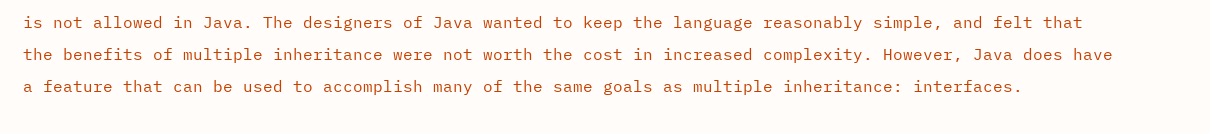is not allowed in Java. The designers of Java wanted to keep the language reasonably simple, and felt that the benefits of multiple inheritance were not worth the cost in increased complexity. However, Java does have a feature that can be used to accomplish many of the same goals as multiple inheritance: interfaces.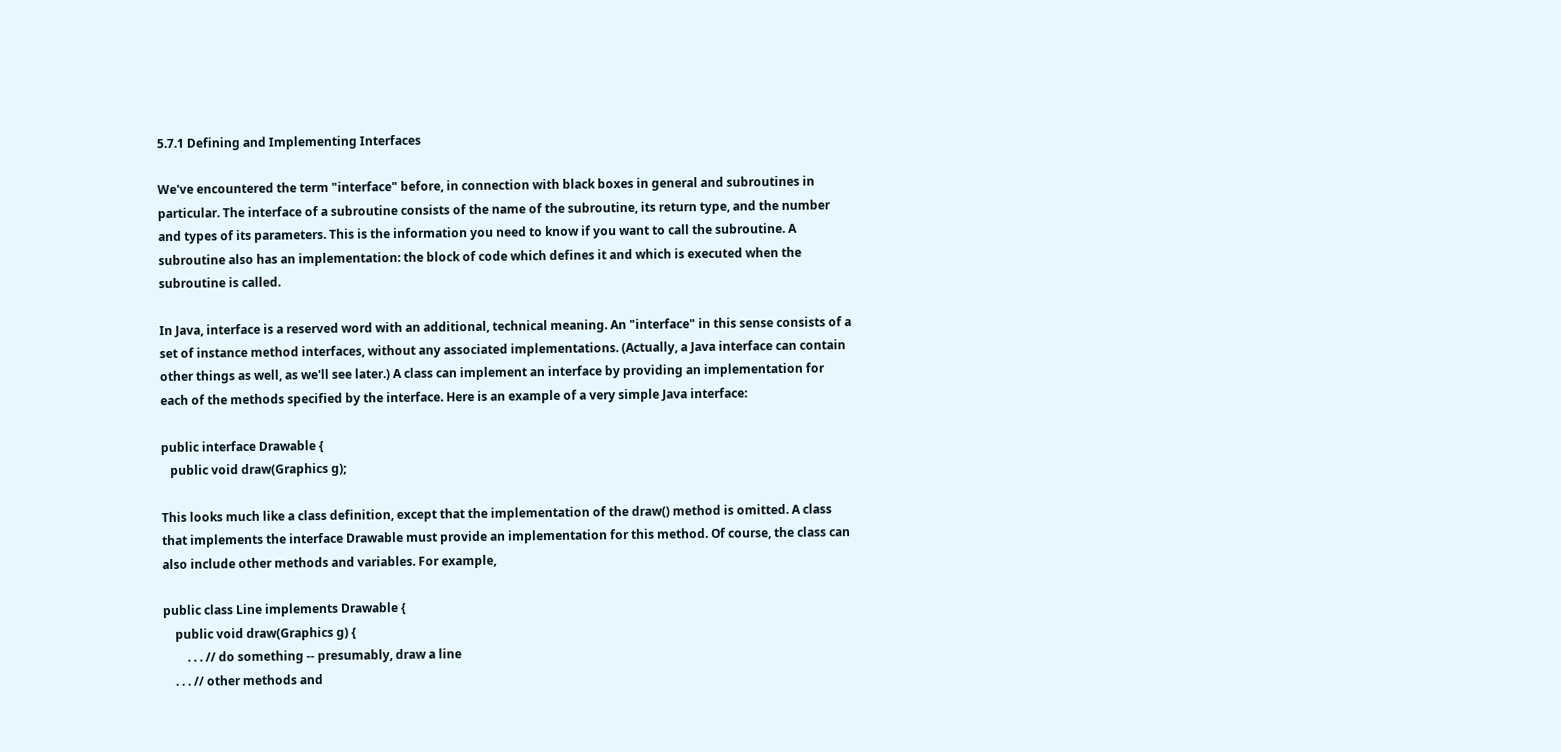5.7.1 Defining and Implementing Interfaces

We've encountered the term "interface" before, in connection with black boxes in general and subroutines in particular. The interface of a subroutine consists of the name of the subroutine, its return type, and the number and types of its parameters. This is the information you need to know if you want to call the subroutine. A subroutine also has an implementation: the block of code which defines it and which is executed when the subroutine is called.

In Java, interface is a reserved word with an additional, technical meaning. An "interface" in this sense consists of a set of instance method interfaces, without any associated implementations. (Actually, a Java interface can contain other things as well, as we'll see later.) A class can implement an interface by providing an implementation for each of the methods specified by the interface. Here is an example of a very simple Java interface:

public interface Drawable {
   public void draw(Graphics g);

This looks much like a class definition, except that the implementation of the draw() method is omitted. A class that implements the interface Drawable must provide an implementation for this method. Of course, the class can also include other methods and variables. For example,

public class Line implements Drawable {
    public void draw(Graphics g) {
        . . . // do something -- presumably, draw a line
    . . . // other methods and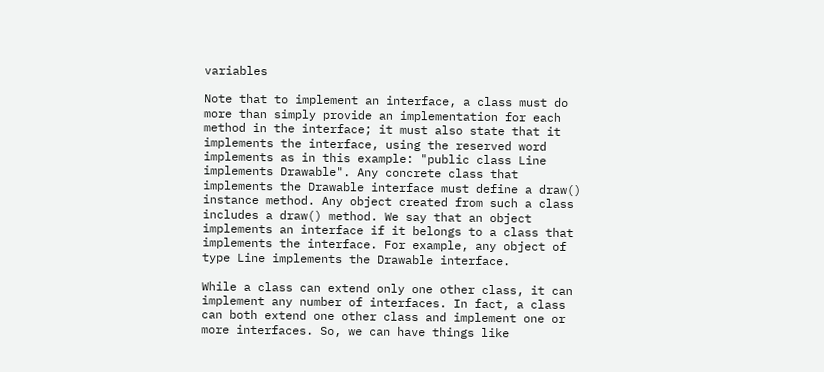variables

Note that to implement an interface, a class must do more than simply provide an implementation for each method in the interface; it must also state that it implements the interface, using the reserved word implements as in this example: "public class Line implements Drawable". Any concrete class that implements the Drawable interface must define a draw() instance method. Any object created from such a class includes a draw() method. We say that an object implements an interface if it belongs to a class that implements the interface. For example, any object of type Line implements the Drawable interface.

While a class can extend only one other class, it can implement any number of interfaces. In fact, a class can both extend one other class and implement one or more interfaces. So, we can have things like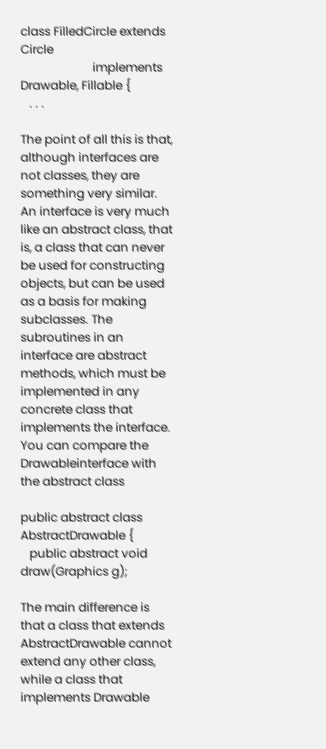class FilledCircle extends Circle
                        implements Drawable, Fillable {
   . . .

The point of all this is that, although interfaces are not classes, they are something very similar. An interface is very much like an abstract class, that is, a class that can never be used for constructing objects, but can be used as a basis for making subclasses. The subroutines in an interface are abstract methods, which must be implemented in any concrete class that implements the interface. You can compare the Drawableinterface with the abstract class

public abstract class AbstractDrawable {
   public abstract void draw(Graphics g);

The main difference is that a class that extends AbstractDrawable cannot extend any other class, while a class that implements Drawable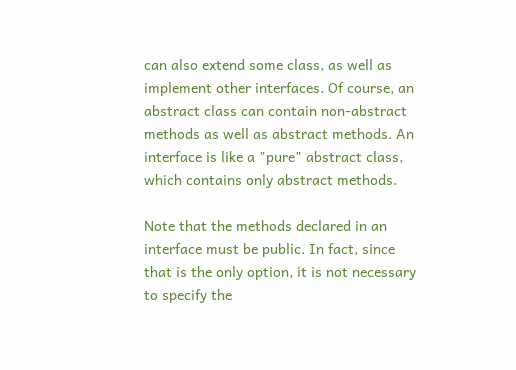can also extend some class, as well as implement other interfaces. Of course, an abstract class can contain non-abstract methods as well as abstract methods. An interface is like a "pure" abstract class, which contains only abstract methods.

Note that the methods declared in an interface must be public. In fact, since that is the only option, it is not necessary to specify the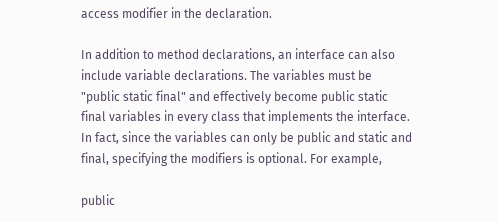access modifier in the declaration.

In addition to method declarations, an interface can also include variable declarations. The variables must be "public static final" and effectively become public static final variables in every class that implements the interface. In fact, since the variables can only be public and static and final, specifying the modifiers is optional. For example,

public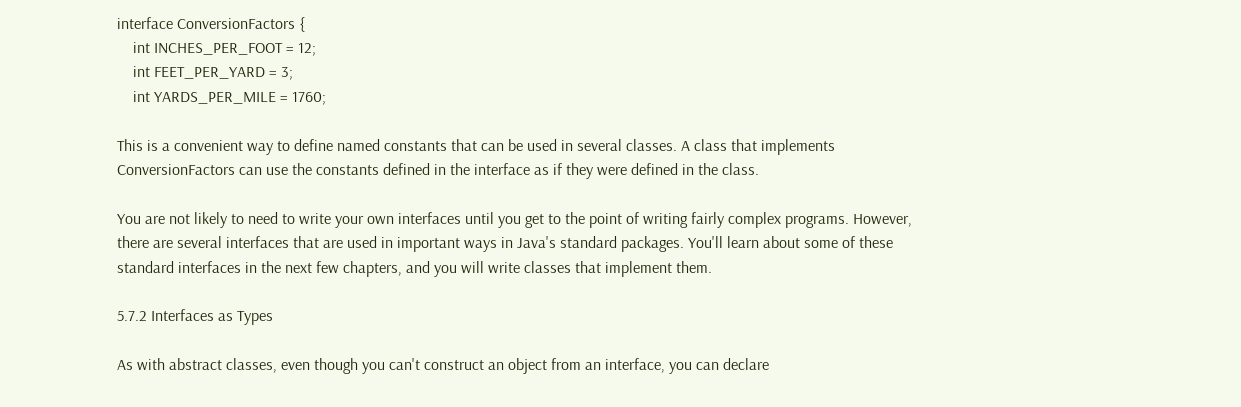interface ConversionFactors {
    int INCHES_PER_FOOT = 12;
    int FEET_PER_YARD = 3;
    int YARDS_PER_MILE = 1760;

This is a convenient way to define named constants that can be used in several classes. A class that implements ConversionFactors can use the constants defined in the interface as if they were defined in the class.

You are not likely to need to write your own interfaces until you get to the point of writing fairly complex programs. However, there are several interfaces that are used in important ways in Java's standard packages. You'll learn about some of these standard interfaces in the next few chapters, and you will write classes that implement them.

5.7.2 Interfaces as Types

As with abstract classes, even though you can't construct an object from an interface, you can declare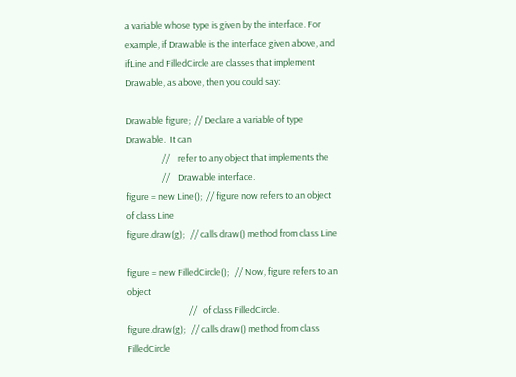a variable whose type is given by the interface. For example, if Drawable is the interface given above, and ifLine and FilledCircle are classes that implement Drawable, as above, then you could say:

Drawable figure;  // Declare a variable of type Drawable.  It can
                  //    refer to any object that implements the
                  //    Drawable interface.
figure = new Line();  // figure now refers to an object of class Line
figure.draw(g);   // calls draw() method from class Line

figure = new FilledCircle();   // Now, figure refers to an object
                               //   of class FilledCircle.
figure.draw(g);   // calls draw() method from class FilledCircle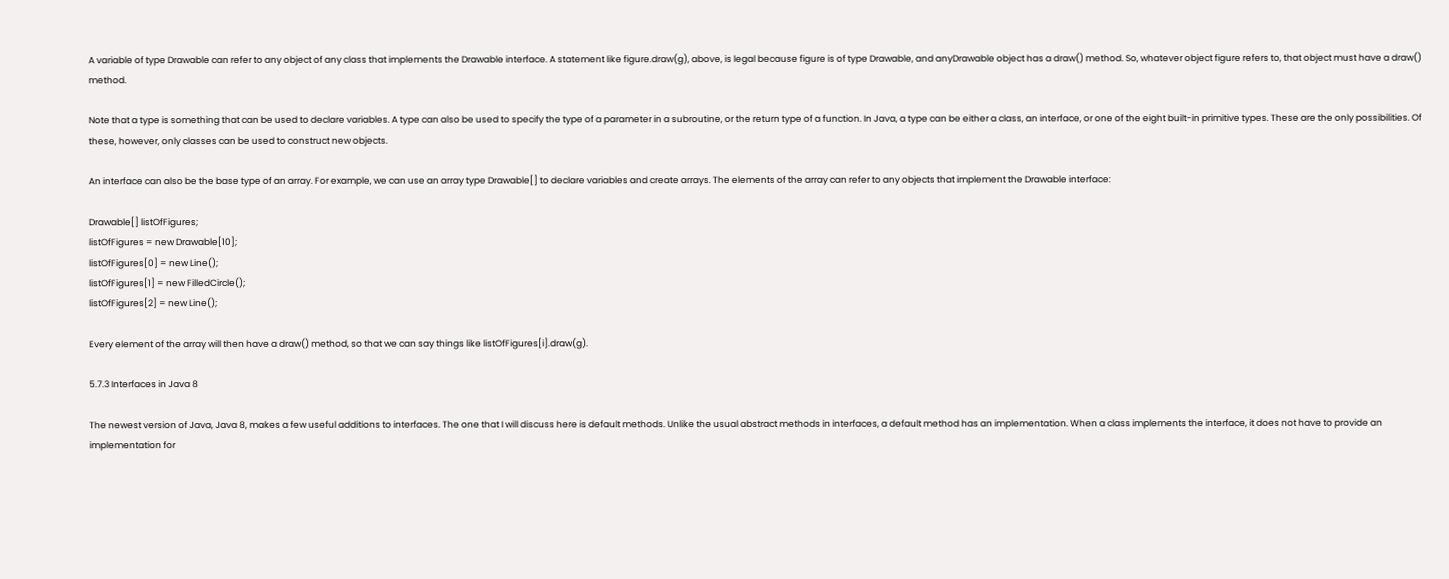A variable of type Drawable can refer to any object of any class that implements the Drawable interface. A statement like figure.draw(g), above, is legal because figure is of type Drawable, and anyDrawable object has a draw() method. So, whatever object figure refers to, that object must have a draw() method.

Note that a type is something that can be used to declare variables. A type can also be used to specify the type of a parameter in a subroutine, or the return type of a function. In Java, a type can be either a class, an interface, or one of the eight built-in primitive types. These are the only possibilities. Of these, however, only classes can be used to construct new objects.

An interface can also be the base type of an array. For example, we can use an array type Drawable[] to declare variables and create arrays. The elements of the array can refer to any objects that implement the Drawable interface:

Drawable[] listOfFigures;
listOfFigures = new Drawable[10];
listOfFigures[0] = new Line();
listOfFigures[1] = new FilledCircle();
listOfFigures[2] = new Line();

Every element of the array will then have a draw() method, so that we can say things like listOfFigures[i].draw(g).

5.7.3 Interfaces in Java 8

The newest version of Java, Java 8, makes a few useful additions to interfaces. The one that I will discuss here is default methods. Unlike the usual abstract methods in interfaces, a default method has an implementation. When a class implements the interface, it does not have to provide an implementation for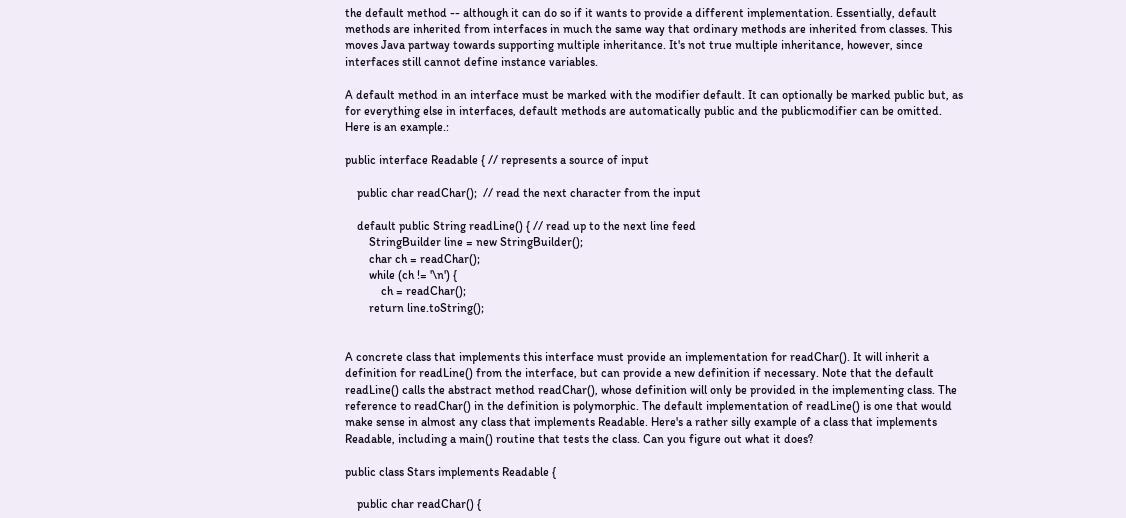the default method -- although it can do so if it wants to provide a different implementation. Essentially, default methods are inherited from interfaces in much the same way that ordinary methods are inherited from classes. This moves Java partway towards supporting multiple inheritance. It's not true multiple inheritance, however, since interfaces still cannot define instance variables.

A default method in an interface must be marked with the modifier default. It can optionally be marked public but, as for everything else in interfaces, default methods are automatically public and the publicmodifier can be omitted. Here is an example.:

public interface Readable { // represents a source of input

    public char readChar();  // read the next character from the input

    default public String readLine() { // read up to the next line feed
        StringBuilder line = new StringBuilder();
        char ch = readChar();
        while (ch != '\n') {
            ch = readChar();
        return line.toString();


A concrete class that implements this interface must provide an implementation for readChar(). It will inherit a definition for readLine() from the interface, but can provide a new definition if necessary. Note that the default readLine() calls the abstract method readChar(), whose definition will only be provided in the implementing class. The reference to readChar() in the definition is polymorphic. The default implementation of readLine() is one that would make sense in almost any class that implements Readable. Here's a rather silly example of a class that implements Readable, including a main() routine that tests the class. Can you figure out what it does?

public class Stars implements Readable {

    public char readChar() {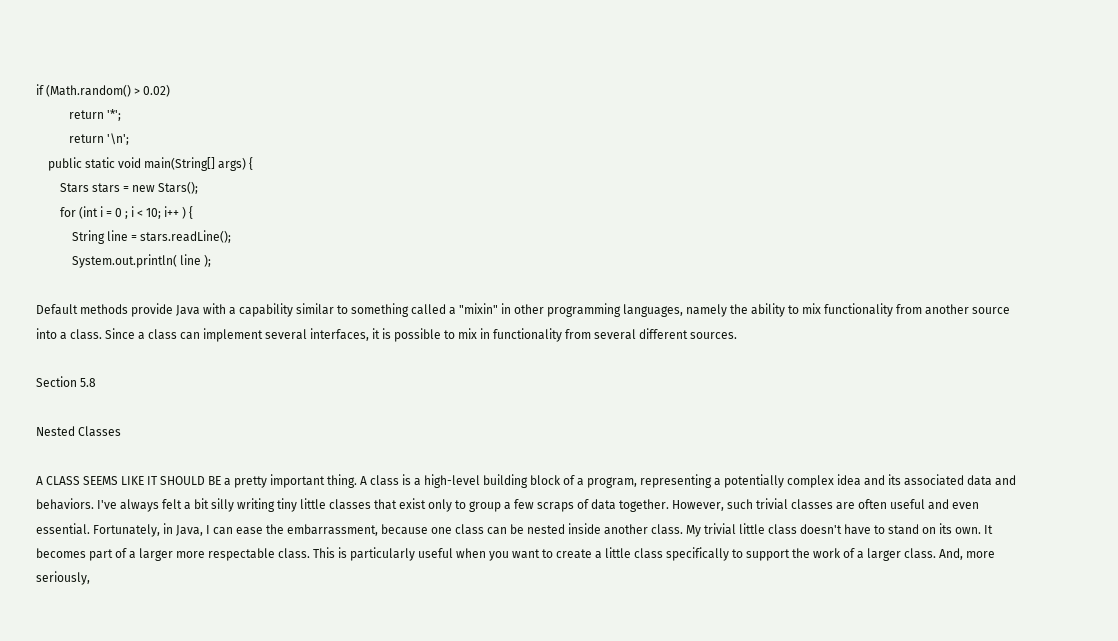if (Math.random() > 0.02)
           return '*';
           return '\n';
    public static void main(String[] args) {
        Stars stars = new Stars();
        for (int i = 0 ; i < 10; i++ ) {
            String line = stars.readLine();
            System.out.println( line );

Default methods provide Java with a capability similar to something called a "mixin" in other programming languages, namely the ability to mix functionality from another source into a class. Since a class can implement several interfaces, it is possible to mix in functionality from several different sources.

Section 5.8

Nested Classes

A CLASS SEEMS LIKE IT SHOULD BE a pretty important thing. A class is a high-level building block of a program, representing a potentially complex idea and its associated data and behaviors. I've always felt a bit silly writing tiny little classes that exist only to group a few scraps of data together. However, such trivial classes are often useful and even essential. Fortunately, in Java, I can ease the embarrassment, because one class can be nested inside another class. My trivial little class doesn't have to stand on its own. It becomes part of a larger more respectable class. This is particularly useful when you want to create a little class specifically to support the work of a larger class. And, more seriously,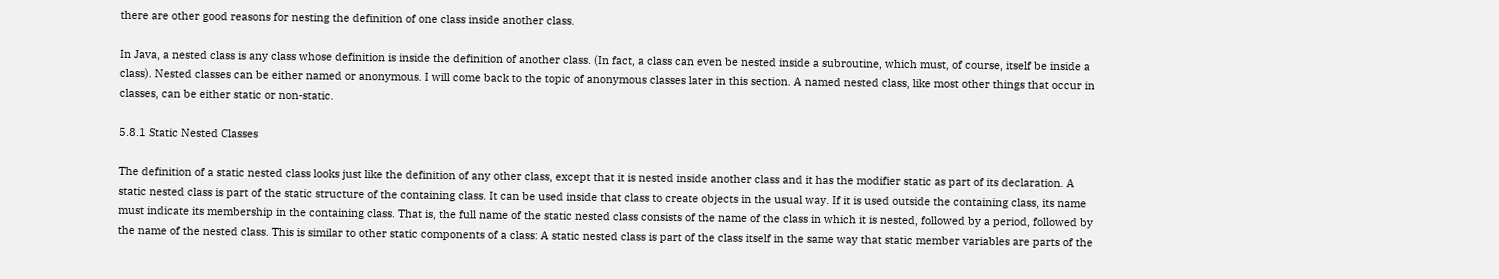there are other good reasons for nesting the definition of one class inside another class.

In Java, a nested class is any class whose definition is inside the definition of another class. (In fact, a class can even be nested inside a subroutine, which must, of course, itself be inside a class). Nested classes can be either named or anonymous. I will come back to the topic of anonymous classes later in this section. A named nested class, like most other things that occur in classes, can be either static or non-static.

5.8.1 Static Nested Classes

The definition of a static nested class looks just like the definition of any other class, except that it is nested inside another class and it has the modifier static as part of its declaration. A static nested class is part of the static structure of the containing class. It can be used inside that class to create objects in the usual way. If it is used outside the containing class, its name must indicate its membership in the containing class. That is, the full name of the static nested class consists of the name of the class in which it is nested, followed by a period, followed by the name of the nested class. This is similar to other static components of a class: A static nested class is part of the class itself in the same way that static member variables are parts of the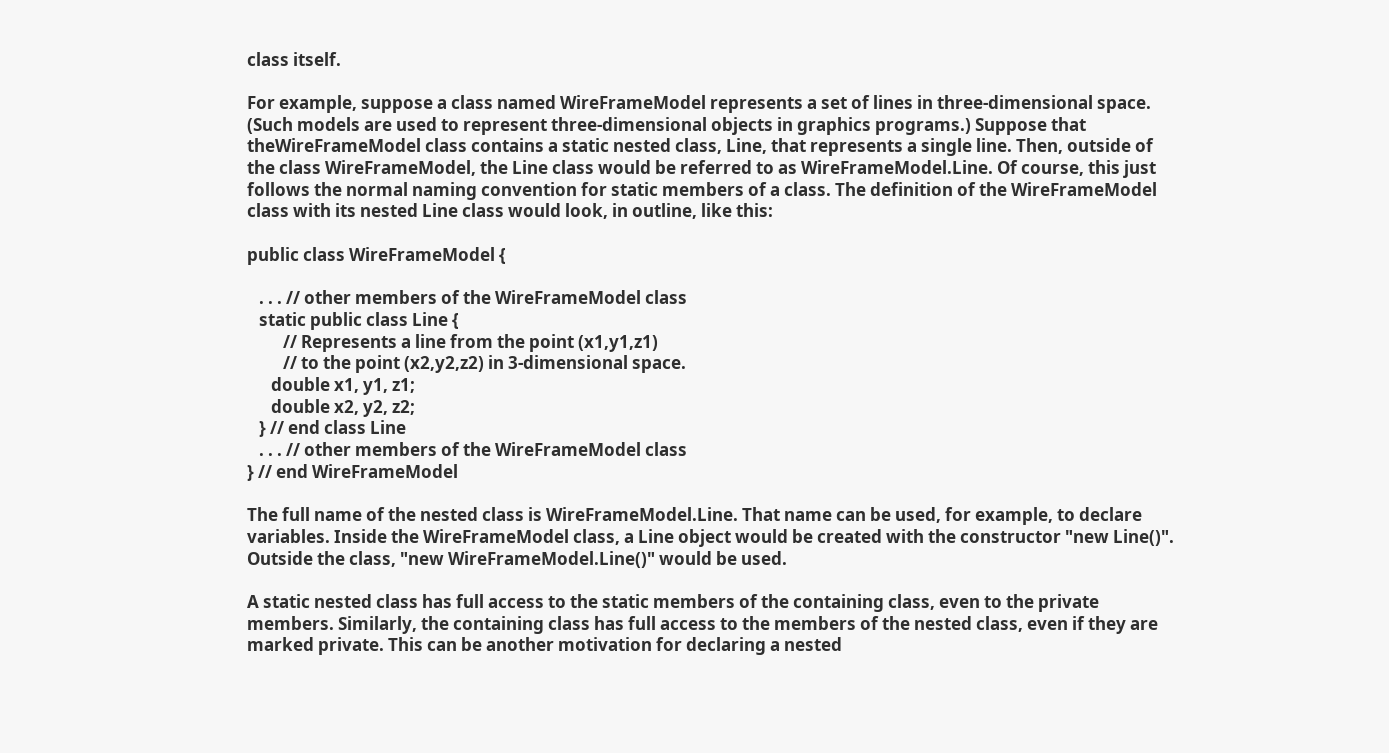class itself.

For example, suppose a class named WireFrameModel represents a set of lines in three-dimensional space. (Such models are used to represent three-dimensional objects in graphics programs.) Suppose that theWireFrameModel class contains a static nested class, Line, that represents a single line. Then, outside of the class WireFrameModel, the Line class would be referred to as WireFrameModel.Line. Of course, this just follows the normal naming convention for static members of a class. The definition of the WireFrameModel class with its nested Line class would look, in outline, like this:

public class WireFrameModel {

   . . . // other members of the WireFrameModel class
   static public class Line {
         // Represents a line from the point (x1,y1,z1)
         // to the point (x2,y2,z2) in 3-dimensional space.
      double x1, y1, z1;
      double x2, y2, z2;
   } // end class Line
   . . . // other members of the WireFrameModel class
} // end WireFrameModel

The full name of the nested class is WireFrameModel.Line. That name can be used, for example, to declare variables. Inside the WireFrameModel class, a Line object would be created with the constructor "new Line()". Outside the class, "new WireFrameModel.Line()" would be used.

A static nested class has full access to the static members of the containing class, even to the private members. Similarly, the containing class has full access to the members of the nested class, even if they are marked private. This can be another motivation for declaring a nested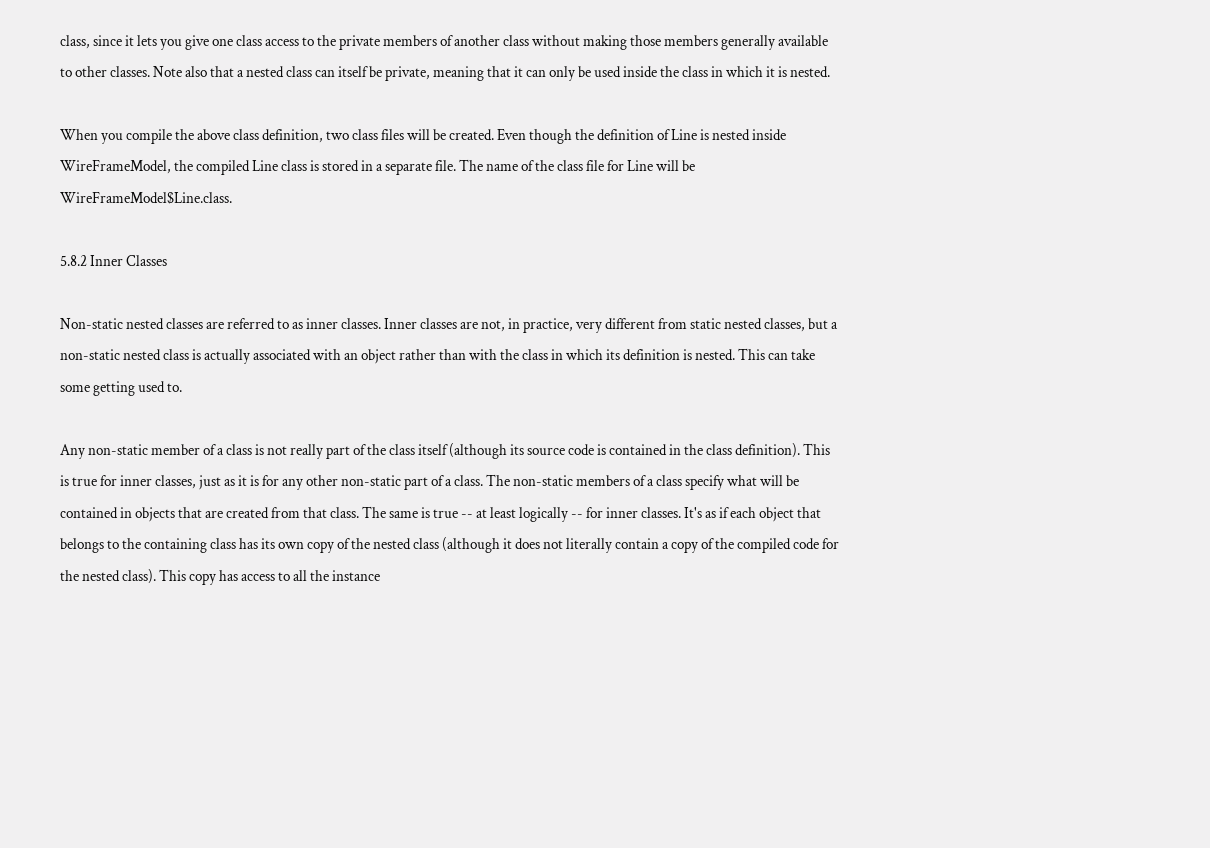class, since it lets you give one class access to the private members of another class without making those members generally available to other classes. Note also that a nested class can itself be private, meaning that it can only be used inside the class in which it is nested.

When you compile the above class definition, two class files will be created. Even though the definition of Line is nested inside WireFrameModel, the compiled Line class is stored in a separate file. The name of the class file for Line will be WireFrameModel$Line.class.

5.8.2 Inner Classes

Non-static nested classes are referred to as inner classes. Inner classes are not, in practice, very different from static nested classes, but a non-static nested class is actually associated with an object rather than with the class in which its definition is nested. This can take some getting used to.

Any non-static member of a class is not really part of the class itself (although its source code is contained in the class definition). This is true for inner classes, just as it is for any other non-static part of a class. The non-static members of a class specify what will be contained in objects that are created from that class. The same is true -- at least logically -- for inner classes. It's as if each object that belongs to the containing class has its own copy of the nested class (although it does not literally contain a copy of the compiled code for the nested class). This copy has access to all the instance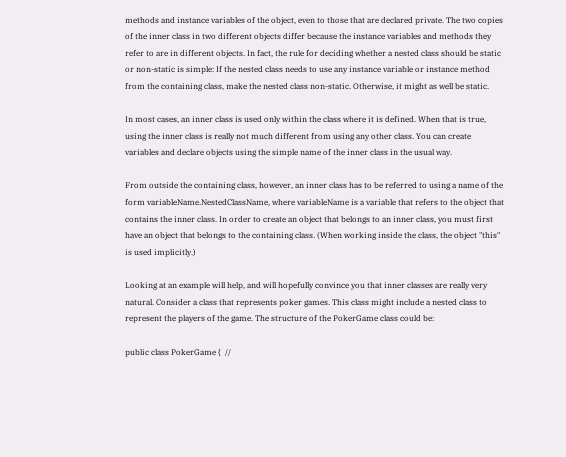methods and instance variables of the object, even to those that are declared private. The two copies of the inner class in two different objects differ because the instance variables and methods they refer to are in different objects. In fact, the rule for deciding whether a nested class should be static or non-static is simple: If the nested class needs to use any instance variable or instance method from the containing class, make the nested class non-static. Otherwise, it might as well be static.

In most cases, an inner class is used only within the class where it is defined. When that is true, using the inner class is really not much different from using any other class. You can create variables and declare objects using the simple name of the inner class in the usual way.

From outside the containing class, however, an inner class has to be referred to using a name of the form variableName.NestedClassName, where variableName is a variable that refers to the object that contains the inner class. In order to create an object that belongs to an inner class, you must first have an object that belongs to the containing class. (When working inside the class, the object "this" is used implicitly.)

Looking at an example will help, and will hopefully convince you that inner classes are really very natural. Consider a class that represents poker games. This class might include a nested class to represent the players of the game. The structure of the PokerGame class could be:

public class PokerGame {  //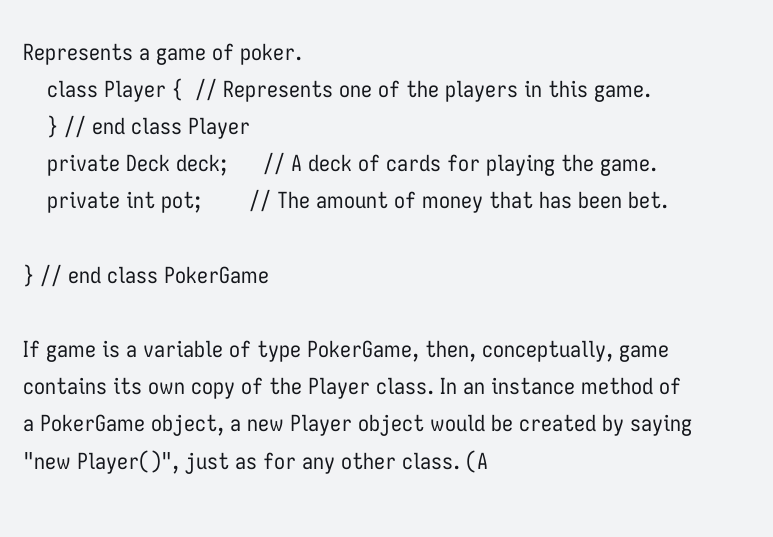Represents a game of poker.
    class Player {  // Represents one of the players in this game.
    } // end class Player
    private Deck deck;      // A deck of cards for playing the game.
    private int pot;        // The amount of money that has been bet.

} // end class PokerGame

If game is a variable of type PokerGame, then, conceptually, game contains its own copy of the Player class. In an instance method of a PokerGame object, a new Player object would be created by saying "new Player()", just as for any other class. (A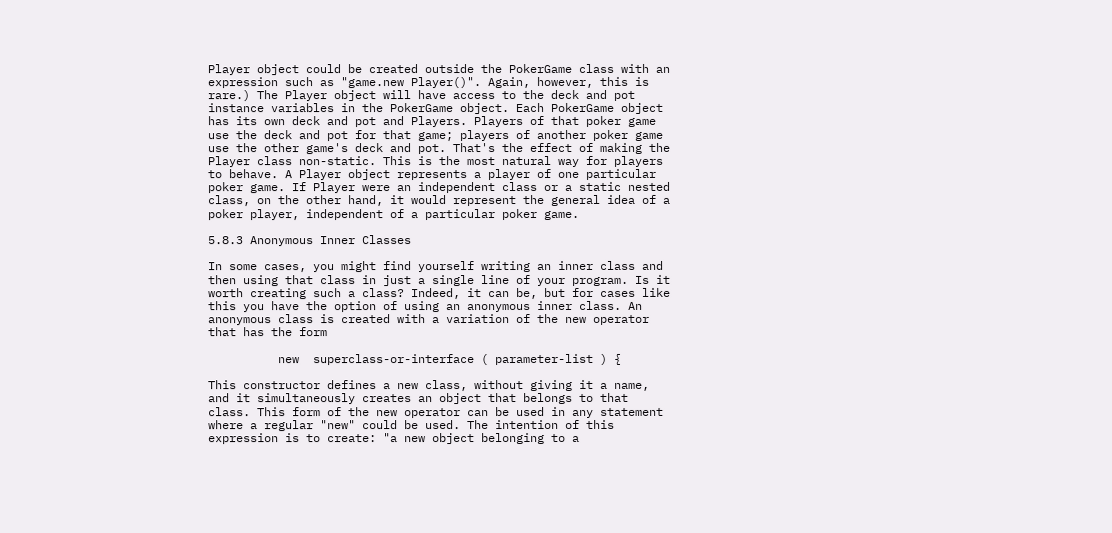Player object could be created outside the PokerGame class with an expression such as "game.new Player()". Again, however, this is rare.) The Player object will have access to the deck and pot instance variables in the PokerGame object. Each PokerGame object has its own deck and pot and Players. Players of that poker game use the deck and pot for that game; players of another poker game use the other game's deck and pot. That's the effect of making the Player class non-static. This is the most natural way for players to behave. A Player object represents a player of one particular poker game. If Player were an independent class or a static nested class, on the other hand, it would represent the general idea of a poker player, independent of a particular poker game.

5.8.3 Anonymous Inner Classes

In some cases, you might find yourself writing an inner class and then using that class in just a single line of your program. Is it worth creating such a class? Indeed, it can be, but for cases like this you have the option of using an anonymous inner class. An anonymous class is created with a variation of the new operator that has the form

          new  superclass-or-interface ( parameter-list ) {

This constructor defines a new class, without giving it a name, and it simultaneously creates an object that belongs to that class. This form of the new operator can be used in any statement where a regular "new" could be used. The intention of this expression is to create: "a new object belonging to a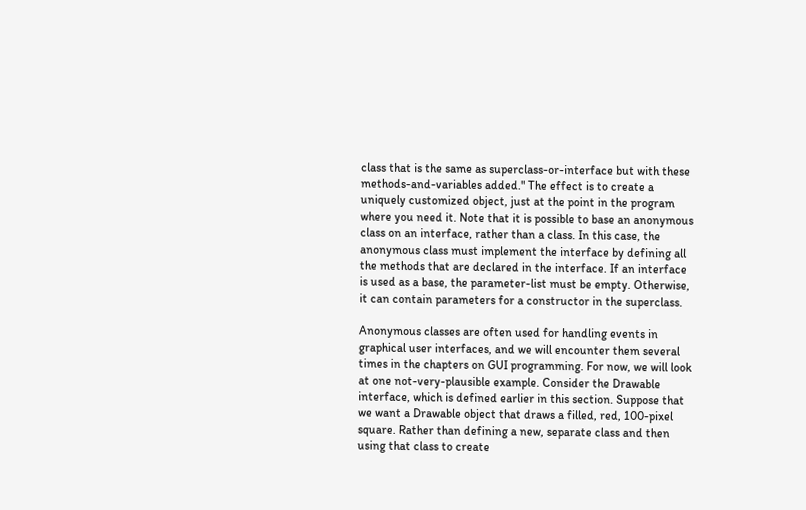class that is the same as superclass-or-interface but with these methods-and-variables added." The effect is to create a uniquely customized object, just at the point in the program where you need it. Note that it is possible to base an anonymous class on an interface, rather than a class. In this case, the anonymous class must implement the interface by defining all the methods that are declared in the interface. If an interface is used as a base, the parameter-list must be empty. Otherwise, it can contain parameters for a constructor in the superclass.

Anonymous classes are often used for handling events in graphical user interfaces, and we will encounter them several times in the chapters on GUI programming. For now, we will look at one not-very-plausible example. Consider the Drawable interface, which is defined earlier in this section. Suppose that we want a Drawable object that draws a filled, red, 100-pixel square. Rather than defining a new, separate class and then using that class to create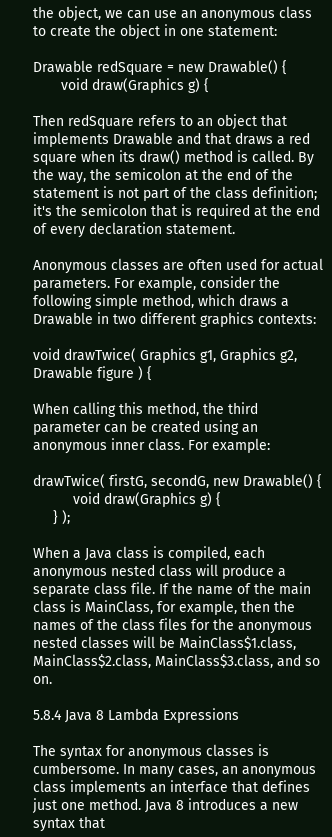the object, we can use an anonymous class to create the object in one statement:

Drawable redSquare = new Drawable() {
       void draw(Graphics g) {

Then redSquare refers to an object that implements Drawable and that draws a red square when its draw() method is called. By the way, the semicolon at the end of the statement is not part of the class definition; it's the semicolon that is required at the end of every declaration statement.

Anonymous classes are often used for actual parameters. For example, consider the following simple method, which draws a Drawable in two different graphics contexts:

void drawTwice( Graphics g1, Graphics g2, Drawable figure ) {

When calling this method, the third parameter can be created using an anonymous inner class. For example:

drawTwice( firstG, secondG, new Drawable() {
          void draw(Graphics g) {
     } );

When a Java class is compiled, each anonymous nested class will produce a separate class file. If the name of the main class is MainClass, for example, then the names of the class files for the anonymous nested classes will be MainClass$1.class, MainClass$2.class, MainClass$3.class, and so on.

5.8.4 Java 8 Lambda Expressions

The syntax for anonymous classes is cumbersome. In many cases, an anonymous class implements an interface that defines just one method. Java 8 introduces a new syntax that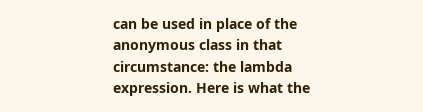can be used in place of the anonymous class in that circumstance: the lambda expression. Here is what the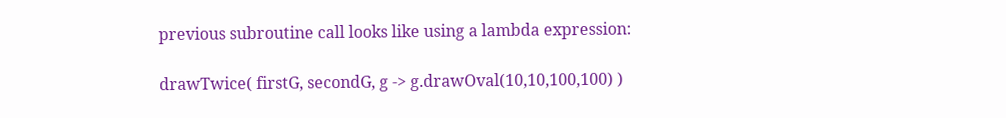previous subroutine call looks like using a lambda expression:

drawTwice( firstG, secondG, g -> g.drawOval(10,10,100,100) )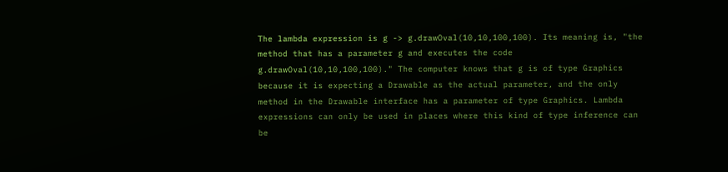The lambda expression is g -> g.drawOval(10,10,100,100). Its meaning is, "the method that has a parameter g and executes the code g.drawOval(10,10,100,100)." The computer knows that g is of type Graphics because it is expecting a Drawable as the actual parameter, and the only method in the Drawable interface has a parameter of type Graphics. Lambda expressions can only be used in places where this kind of type inference can be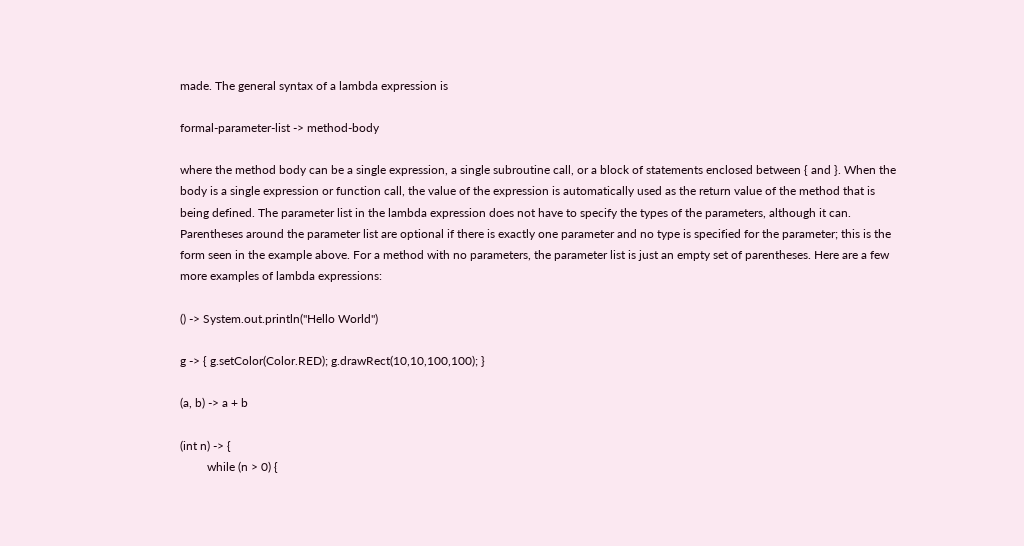made. The general syntax of a lambda expression is

formal-parameter-list -> method-body

where the method body can be a single expression, a single subroutine call, or a block of statements enclosed between { and }. When the body is a single expression or function call, the value of the expression is automatically used as the return value of the method that is being defined. The parameter list in the lambda expression does not have to specify the types of the parameters, although it can. Parentheses around the parameter list are optional if there is exactly one parameter and no type is specified for the parameter; this is the form seen in the example above. For a method with no parameters, the parameter list is just an empty set of parentheses. Here are a few more examples of lambda expressions:

() -> System.out.println("Hello World")

g -> { g.setColor(Color.RED); g.drawRect(10,10,100,100); }

(a, b) -> a + b

(int n) -> {
         while (n > 0) {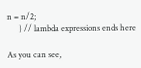n = n/2;
      } // lambda expressions ends here

As you can see,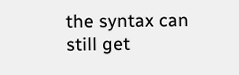the syntax can still get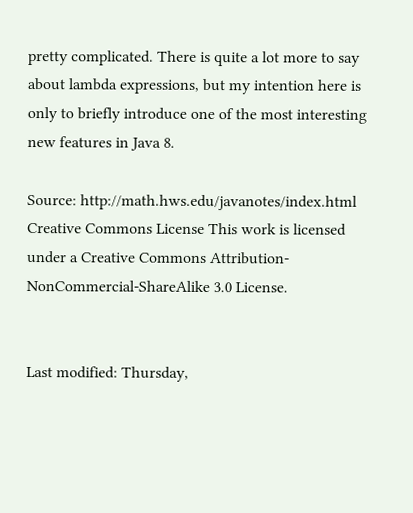pretty complicated. There is quite a lot more to say about lambda expressions, but my intention here is only to briefly introduce one of the most interesting new features in Java 8.

Source: http://math.hws.edu/javanotes/index.html
Creative Commons License This work is licensed under a Creative Commons Attribution-NonCommercial-ShareAlike 3.0 License.


Last modified: Thursday,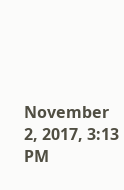November 2, 2017, 3:13 PM